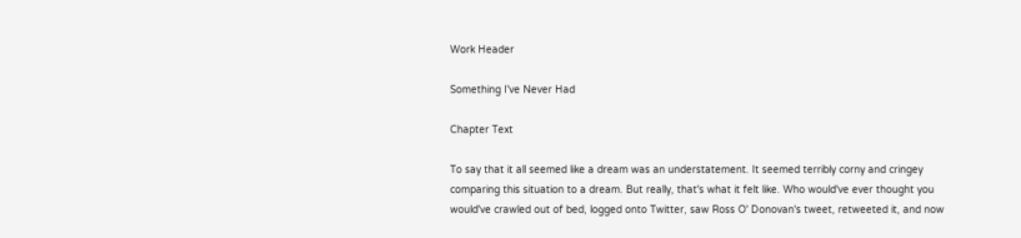Work Header

Something I've Never Had

Chapter Text

To say that it all seemed like a dream was an understatement. It seemed terribly corny and cringey comparing this situation to a dream. But really, that's what it felt like. Who would've ever thought you would've crawled out of bed, logged onto Twitter, saw Ross O' Donovan's tweet, retweeted it, and now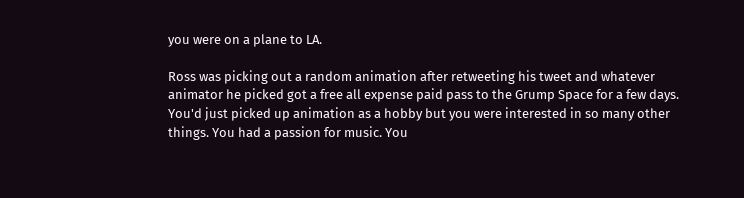you were on a plane to LA.

Ross was picking out a random animation after retweeting his tweet and whatever animator he picked got a free all expense paid pass to the Grump Space for a few days. You'd just picked up animation as a hobby but you were interested in so many other things. You had a passion for music. You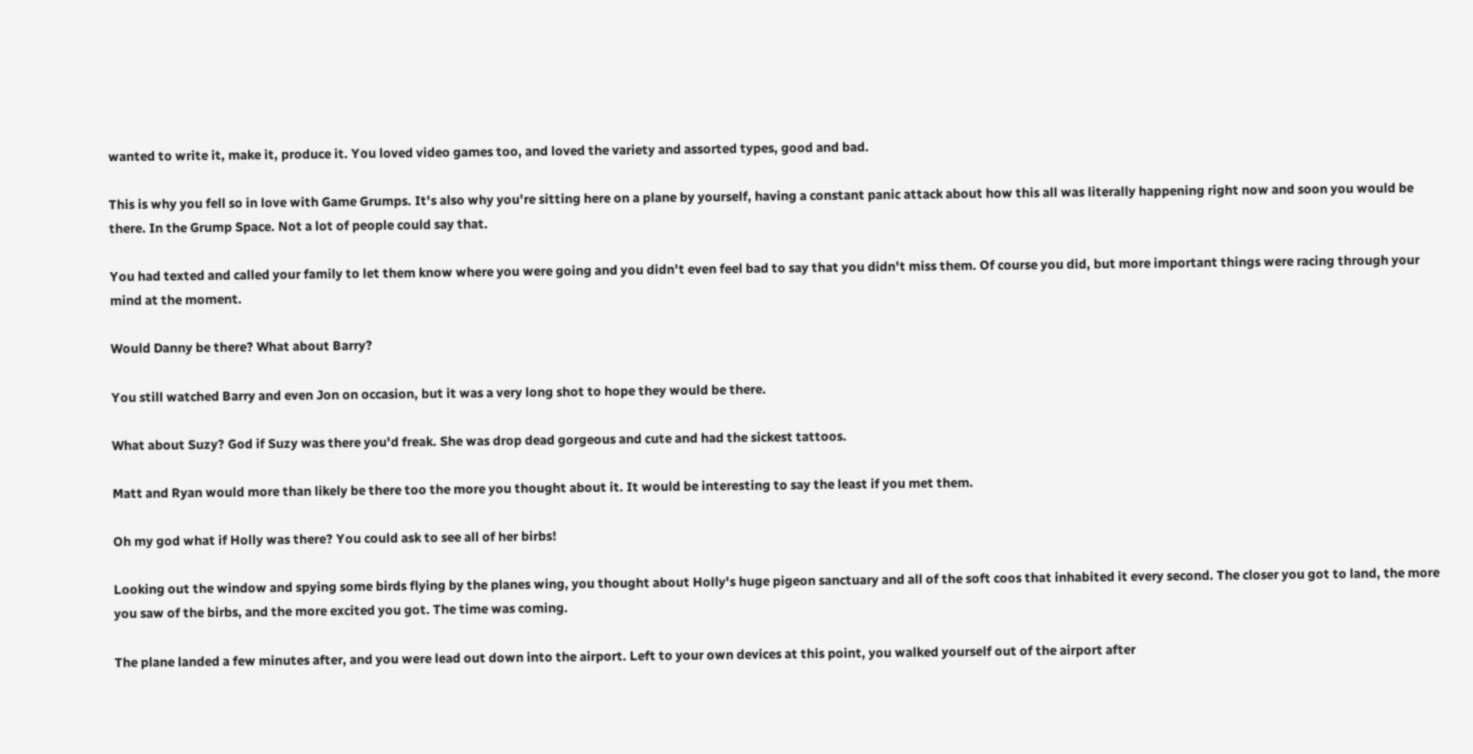wanted to write it, make it, produce it. You loved video games too, and loved the variety and assorted types, good and bad.

This is why you fell so in love with Game Grumps. It's also why you're sitting here on a plane by yourself, having a constant panic attack about how this all was literally happening right now and soon you would be there. In the Grump Space. Not a lot of people could say that.

You had texted and called your family to let them know where you were going and you didn't even feel bad to say that you didn't miss them. Of course you did, but more important things were racing through your mind at the moment.

Would Danny be there? What about Barry?

You still watched Barry and even Jon on occasion, but it was a very long shot to hope they would be there.

What about Suzy? God if Suzy was there you'd freak. She was drop dead gorgeous and cute and had the sickest tattoos.

Matt and Ryan would more than likely be there too the more you thought about it. It would be interesting to say the least if you met them.

Oh my god what if Holly was there? You could ask to see all of her birbs!

Looking out the window and spying some birds flying by the planes wing, you thought about Holly's huge pigeon sanctuary and all of the soft coos that inhabited it every second. The closer you got to land, the more you saw of the birbs, and the more excited you got. The time was coming.

The plane landed a few minutes after, and you were lead out down into the airport. Left to your own devices at this point, you walked yourself out of the airport after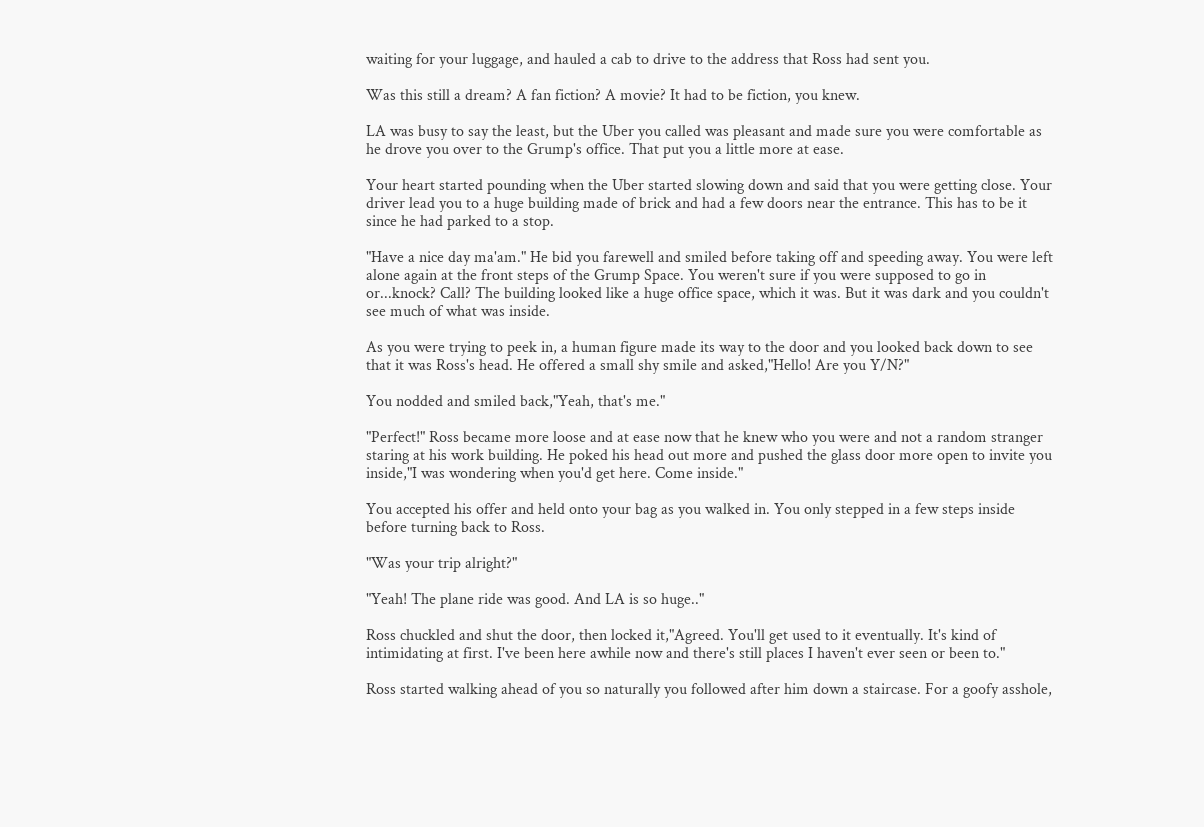waiting for your luggage, and hauled a cab to drive to the address that Ross had sent you.

Was this still a dream? A fan fiction? A movie? It had to be fiction, you knew.

LA was busy to say the least, but the Uber you called was pleasant and made sure you were comfortable as he drove you over to the Grump's office. That put you a little more at ease.

Your heart started pounding when the Uber started slowing down and said that you were getting close. Your driver lead you to a huge building made of brick and had a few doors near the entrance. This has to be it since he had parked to a stop.

"Have a nice day ma'am." He bid you farewell and smiled before taking off and speeding away. You were left alone again at the front steps of the Grump Space. You weren't sure if you were supposed to go in or...knock? Call? The building looked like a huge office space, which it was. But it was dark and you couldn't see much of what was inside.

As you were trying to peek in, a human figure made its way to the door and you looked back down to see that it was Ross's head. He offered a small shy smile and asked,"Hello! Are you Y/N?"

You nodded and smiled back,"Yeah, that's me."

"Perfect!" Ross became more loose and at ease now that he knew who you were and not a random stranger staring at his work building. He poked his head out more and pushed the glass door more open to invite you inside,"I was wondering when you'd get here. Come inside."

You accepted his offer and held onto your bag as you walked in. You only stepped in a few steps inside before turning back to Ross.

"Was your trip alright?"

"Yeah! The plane ride was good. And LA is so huge.."

Ross chuckled and shut the door, then locked it,"Agreed. You'll get used to it eventually. It's kind of intimidating at first. I've been here awhile now and there's still places I haven't ever seen or been to."

Ross started walking ahead of you so naturally you followed after him down a staircase. For a goofy asshole,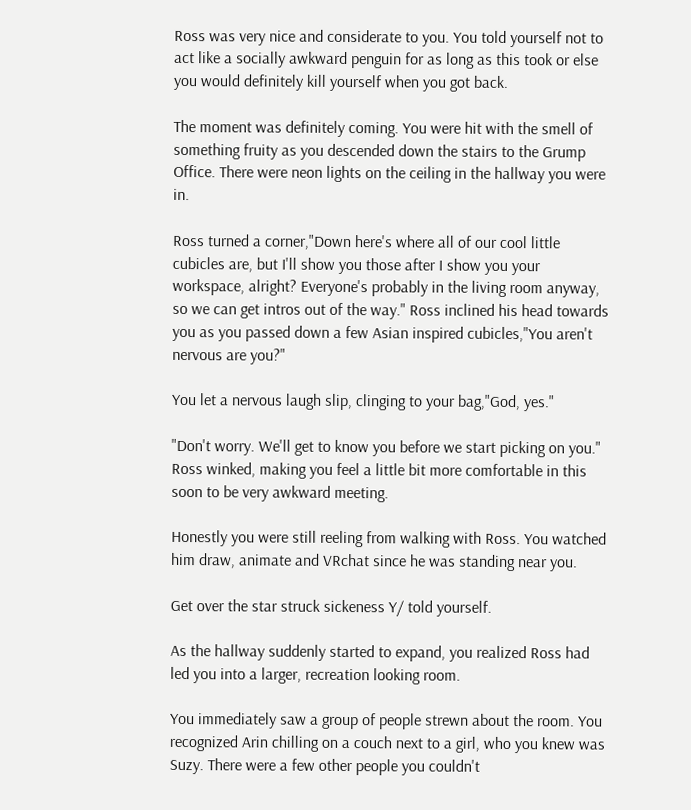Ross was very nice and considerate to you. You told yourself not to act like a socially awkward penguin for as long as this took or else you would definitely kill yourself when you got back.

The moment was definitely coming. You were hit with the smell of something fruity as you descended down the stairs to the Grump Office. There were neon lights on the ceiling in the hallway you were in.

Ross turned a corner,"Down here's where all of our cool little cubicles are, but I'll show you those after I show you your workspace, alright? Everyone's probably in the living room anyway, so we can get intros out of the way." Ross inclined his head towards you as you passed down a few Asian inspired cubicles,"You aren't nervous are you?"

You let a nervous laugh slip, clinging to your bag,"God, yes."

"Don't worry. We'll get to know you before we start picking on you." Ross winked, making you feel a little bit more comfortable in this soon to be very awkward meeting.

Honestly you were still reeling from walking with Ross. You watched him draw, animate and VRchat since he was standing near you.

Get over the star struck sickeness Y/ told yourself.

As the hallway suddenly started to expand, you realized Ross had led you into a larger, recreation looking room.

You immediately saw a group of people strewn about the room. You recognized Arin chilling on a couch next to a girl, who you knew was Suzy. There were a few other people you couldn't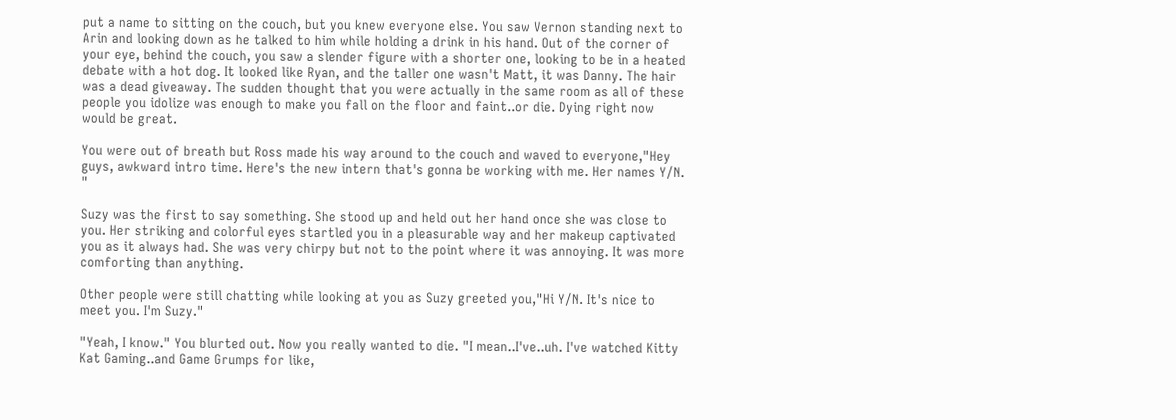put a name to sitting on the couch, but you knew everyone else. You saw Vernon standing next to Arin and looking down as he talked to him while holding a drink in his hand. Out of the corner of your eye, behind the couch, you saw a slender figure with a shorter one, looking to be in a heated debate with a hot dog. It looked like Ryan, and the taller one wasn't Matt, it was Danny. The hair was a dead giveaway. The sudden thought that you were actually in the same room as all of these people you idolize was enough to make you fall on the floor and faint..or die. Dying right now would be great.

You were out of breath but Ross made his way around to the couch and waved to everyone,"Hey guys, awkward intro time. Here's the new intern that's gonna be working with me. Her names Y/N. "

Suzy was the first to say something. She stood up and held out her hand once she was close to you. Her striking and colorful eyes startled you in a pleasurable way and her makeup captivated you as it always had. She was very chirpy but not to the point where it was annoying. It was more comforting than anything.

Other people were still chatting while looking at you as Suzy greeted you,"Hi Y/N. It's nice to meet you. I'm Suzy."

"Yeah, I know." You blurted out. Now you really wanted to die. "I mean..I've..uh. I've watched Kitty Kat Gaming..and Game Grumps for like,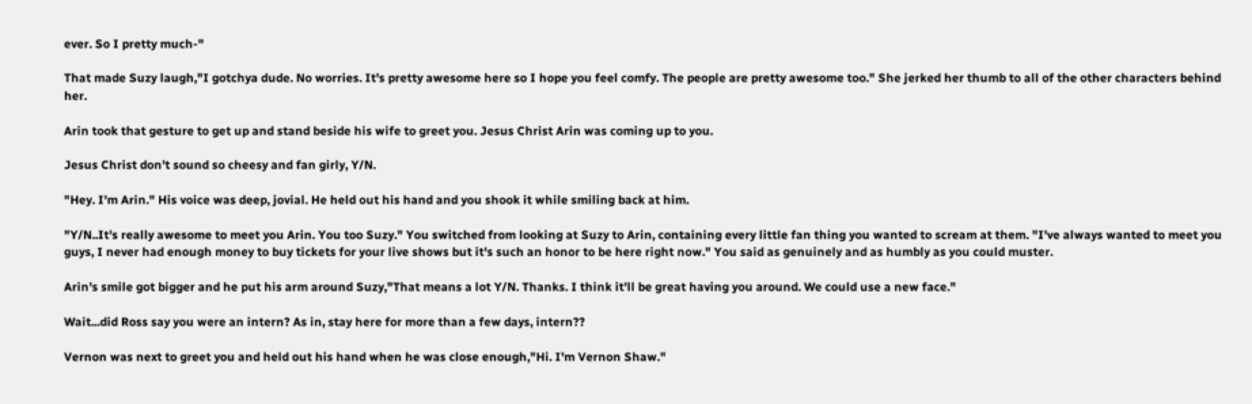ever. So I pretty much-"

That made Suzy laugh,"I gotchya dude. No worries. It's pretty awesome here so I hope you feel comfy. The people are pretty awesome too." She jerked her thumb to all of the other characters behind her.

Arin took that gesture to get up and stand beside his wife to greet you. Jesus Christ Arin was coming up to you.

Jesus Christ don't sound so cheesy and fan girly, Y/N.

"Hey. I'm Arin." His voice was deep, jovial. He held out his hand and you shook it while smiling back at him.

"Y/N..It's really awesome to meet you Arin. You too Suzy." You switched from looking at Suzy to Arin, containing every little fan thing you wanted to scream at them. "I've always wanted to meet you guys, I never had enough money to buy tickets for your live shows but it's such an honor to be here right now." You said as genuinely and as humbly as you could muster.

Arin's smile got bigger and he put his arm around Suzy,"That means a lot Y/N. Thanks. I think it'll be great having you around. We could use a new face."

Wait...did Ross say you were an intern? As in, stay here for more than a few days, intern??

Vernon was next to greet you and held out his hand when he was close enough,"Hi. I'm Vernon Shaw."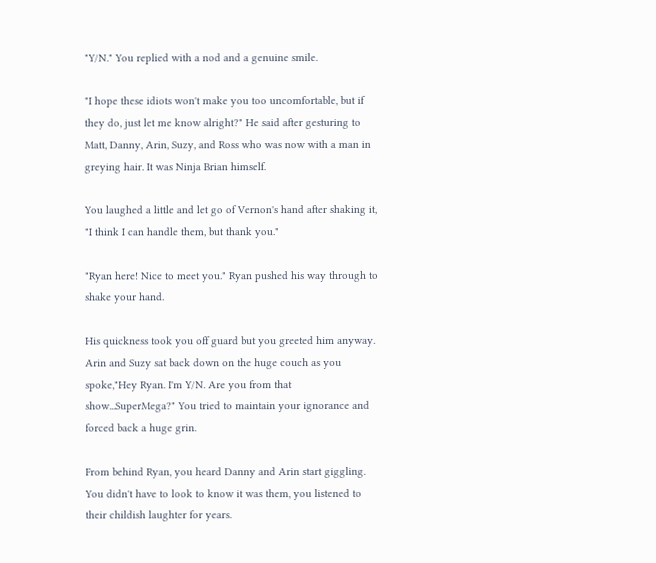"Y/N." You replied with a nod and a genuine smile.

"I hope these idiots won't make you too uncomfortable, but if they do, just let me know alright?" He said after gesturing to Matt, Danny, Arin, Suzy, and Ross who was now with a man in greying hair. It was Ninja Brian himself.

You laughed a little and let go of Vernon's hand after shaking it, "I think I can handle them, but thank you."

"Ryan here! Nice to meet you." Ryan pushed his way through to shake your hand.

His quickness took you off guard but you greeted him anyway. Arin and Suzy sat back down on the huge couch as you spoke,"Hey Ryan. I'm Y/N. Are you from that show...SuperMega?" You tried to maintain your ignorance and forced back a huge grin.

From behind Ryan, you heard Danny and Arin start giggling. You didn't have to look to know it was them, you listened to their childish laughter for years.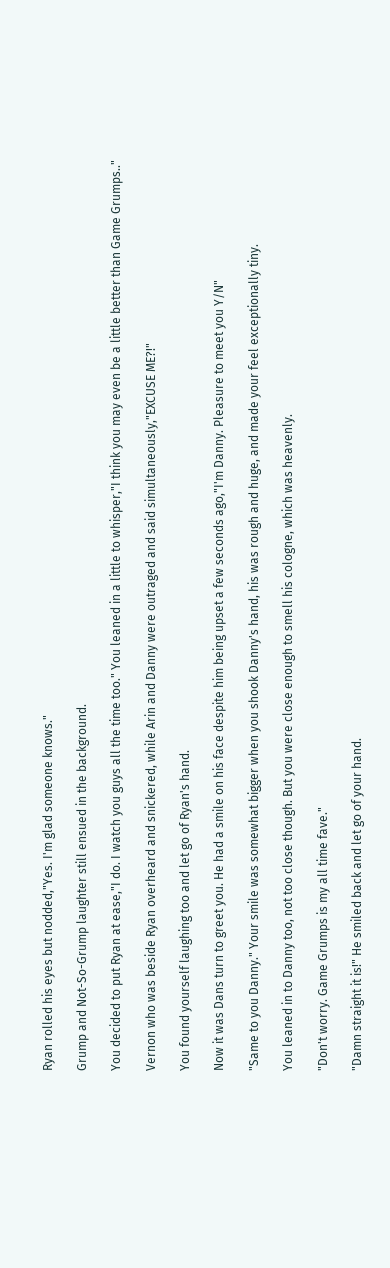Ryan rolled his eyes but nodded,"Yes. I'm glad someone knows."

Grump and Not-So-Grump laughter still ensued in the background.

You decided to put Ryan at ease,"I do. I watch you guys all the time too." You leaned in a little to whisper,"I think you may even be a little better than Game Grumps.."

Vernon who was beside Ryan overheard and snickered, while Arin and Danny were outraged and said simultaneously,"EXCUSE ME?!"

You found yourself laughing too and let go of Ryan's hand.

Now it was Dans turn to greet you. He had a smile on his face despite him being upset a few seconds ago,"I'm Danny. Pleasure to meet you Y/N"

"Same to you Danny." Your smile was somewhat bigger when you shook Danny's hand, his was rough and huge, and made your feel exceptionally tiny.

You leaned in to Danny too, not too close though. But you were close enough to smell his cologne, which was heavenly.

"Don't worry. Game Grumps is my all time fave."

"Damn straight it is!" He smiled back and let go of your hand.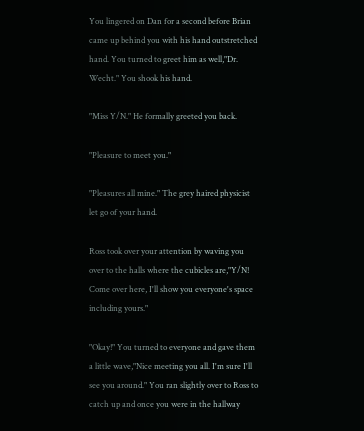You lingered on Dan for a second before Brian came up behind you with his hand outstretched hand. You turned to greet him as well,"Dr. Wecht." You shook his hand.

"Miss Y/N." He formally greeted you back.

"Pleasure to meet you."

"Pleasures all mine." The grey haired physicist let go of your hand.

Ross took over your attention by waving you over to the halls where the cubicles are,"Y/N! Come over here, I'll show you everyone's space including yours."

"Okay!" You turned to everyone and gave them a little wave,"Nice meeting you all. I'm sure I'll see you around." You ran slightly over to Ross to catch up and once you were in the hallway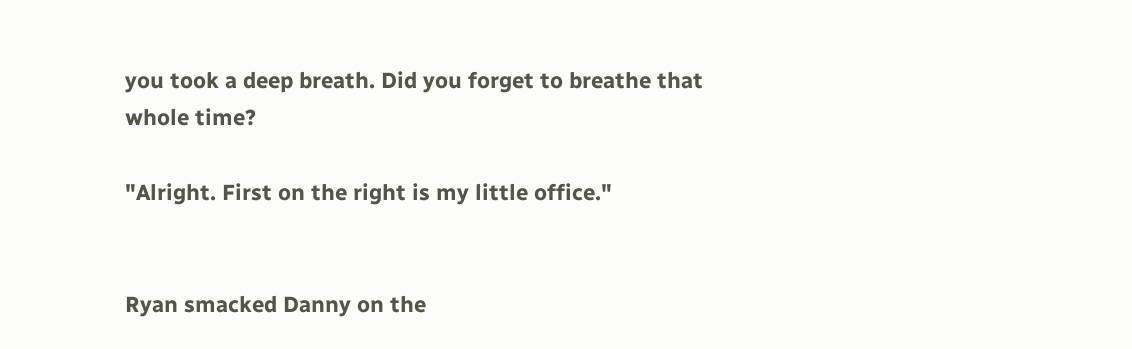you took a deep breath. Did you forget to breathe that whole time?

"Alright. First on the right is my little office."


Ryan smacked Danny on the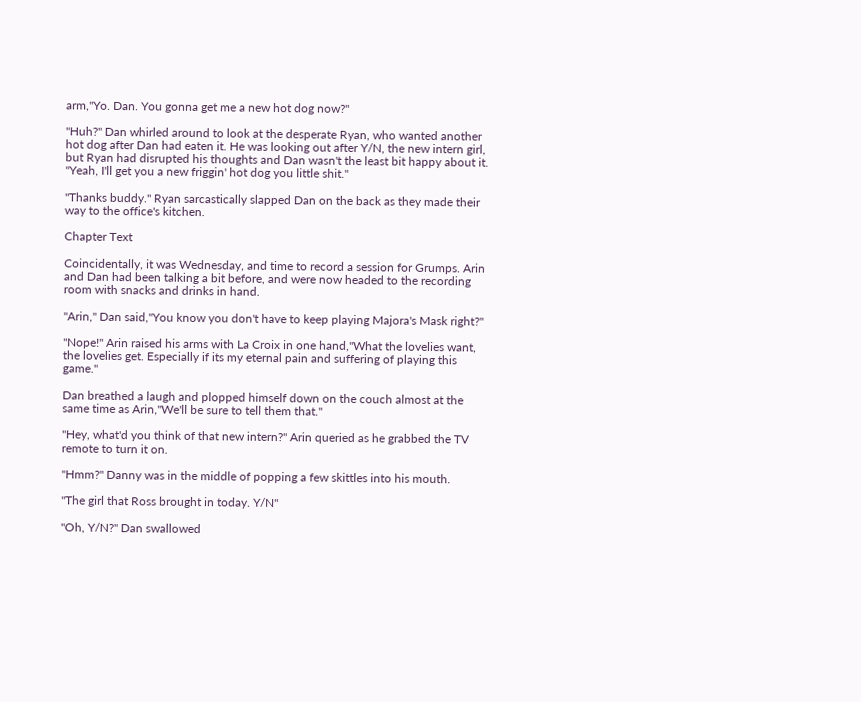arm,"Yo. Dan. You gonna get me a new hot dog now?"

"Huh?" Dan whirled around to look at the desperate Ryan, who wanted another hot dog after Dan had eaten it. He was looking out after Y/N, the new intern girl, but Ryan had disrupted his thoughts and Dan wasn't the least bit happy about it. "Yeah, I'll get you a new friggin' hot dog you little shit."

"Thanks buddy." Ryan sarcastically slapped Dan on the back as they made their way to the office's kitchen.

Chapter Text

Coincidentally, it was Wednesday, and time to record a session for Grumps. Arin and Dan had been talking a bit before, and were now headed to the recording room with snacks and drinks in hand.

"Arin," Dan said,"You know you don't have to keep playing Majora's Mask right?"

"Nope!" Arin raised his arms with La Croix in one hand,"What the lovelies want, the lovelies get. Especially if its my eternal pain and suffering of playing this game."

Dan breathed a laugh and plopped himself down on the couch almost at the same time as Arin,"We'll be sure to tell them that."

"Hey, what'd you think of that new intern?" Arin queried as he grabbed the TV remote to turn it on.

"Hmm?" Danny was in the middle of popping a few skittles into his mouth.

"The girl that Ross brought in today. Y/N"

"Oh, Y/N?" Dan swallowed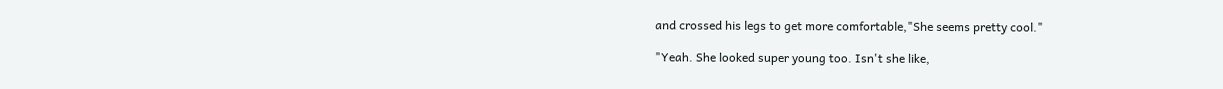and crossed his legs to get more comfortable,"She seems pretty cool."

"Yeah. She looked super young too. Isn't she like,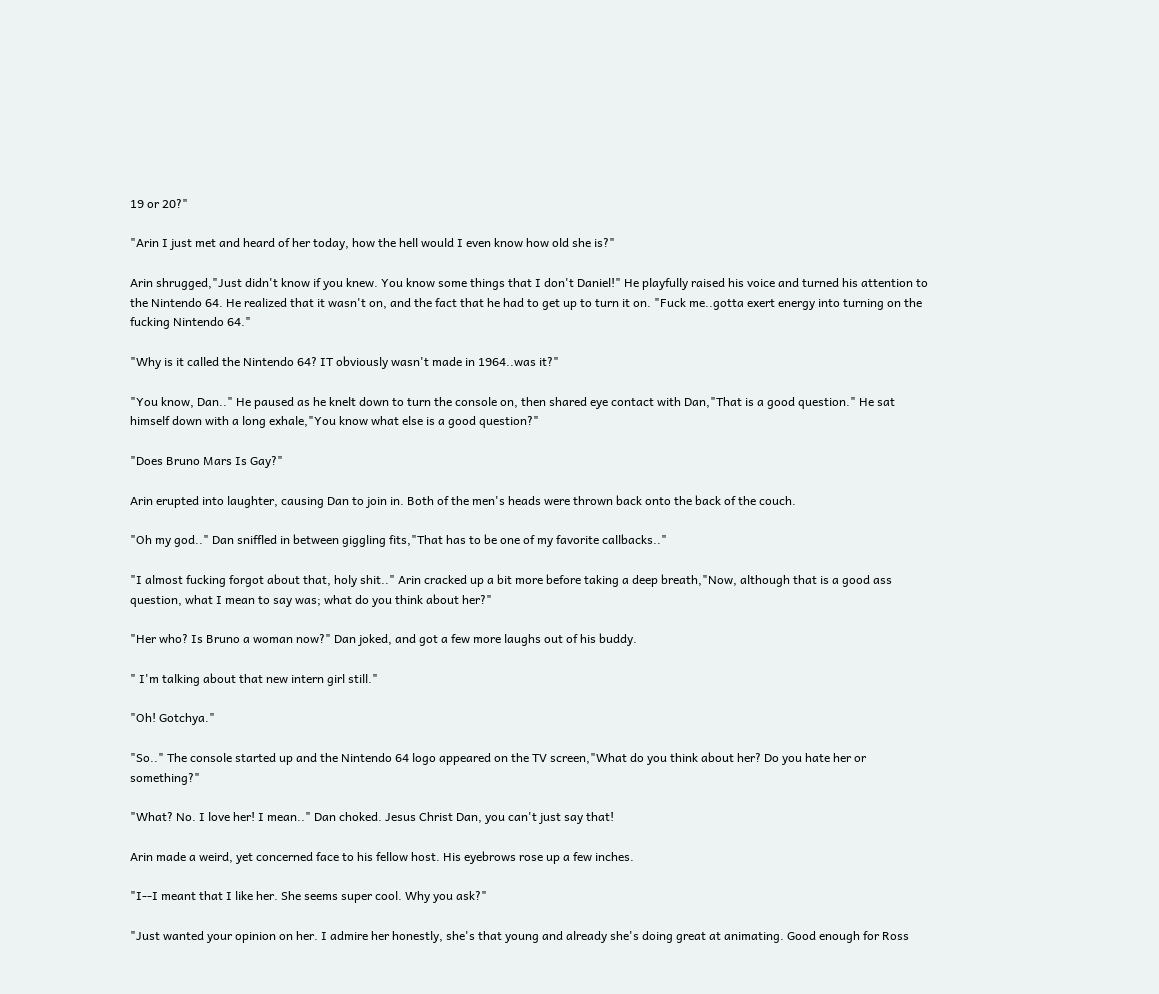19 or 20?"

"Arin I just met and heard of her today, how the hell would I even know how old she is?"

Arin shrugged,"Just didn't know if you knew. You know some things that I don't Daniel!" He playfully raised his voice and turned his attention to the Nintendo 64. He realized that it wasn't on, and the fact that he had to get up to turn it on. "Fuck me..gotta exert energy into turning on the fucking Nintendo 64."

"Why is it called the Nintendo 64? IT obviously wasn't made in 1964..was it?"

"You know, Dan.." He paused as he knelt down to turn the console on, then shared eye contact with Dan,"That is a good question." He sat himself down with a long exhale,"You know what else is a good question?"

"Does Bruno Mars Is Gay?"

Arin erupted into laughter, causing Dan to join in. Both of the men's heads were thrown back onto the back of the couch.

"Oh my god.." Dan sniffled in between giggling fits,"That has to be one of my favorite callbacks.."

"I almost fucking forgot about that, holy shit.." Arin cracked up a bit more before taking a deep breath,"Now, although that is a good ass question, what I mean to say was; what do you think about her?"

"Her who? Is Bruno a woman now?" Dan joked, and got a few more laughs out of his buddy.

" I'm talking about that new intern girl still."

"Oh! Gotchya."

"So.." The console started up and the Nintendo 64 logo appeared on the TV screen,"What do you think about her? Do you hate her or something?"

"What? No. I love her! I mean.." Dan choked. Jesus Christ Dan, you can't just say that!

Arin made a weird, yet concerned face to his fellow host. His eyebrows rose up a few inches.

"I--I meant that I like her. She seems super cool. Why you ask?"

"Just wanted your opinion on her. I admire her honestly, she's that young and already she's doing great at animating. Good enough for Ross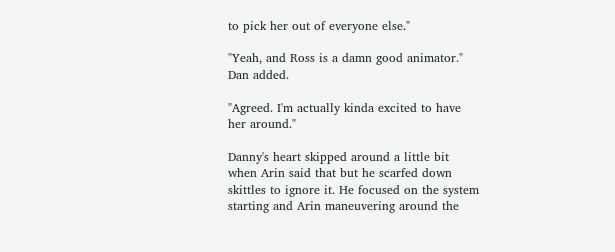to pick her out of everyone else."

"Yeah, and Ross is a damn good animator." Dan added.

"Agreed. I'm actually kinda excited to have her around."

Danny's heart skipped around a little bit when Arin said that but he scarfed down skittles to ignore it. He focused on the system starting and Arin maneuvering around the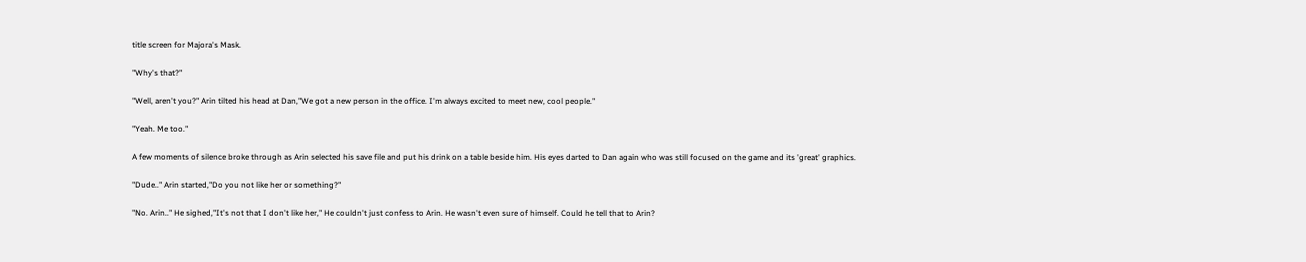title screen for Majora's Mask.

"Why's that?"

"Well, aren't you?" Arin tilted his head at Dan,"We got a new person in the office. I'm always excited to meet new, cool people."

"Yeah. Me too."

A few moments of silence broke through as Arin selected his save file and put his drink on a table beside him. His eyes darted to Dan again who was still focused on the game and its 'great' graphics.

"Dude.." Arin started,"Do you not like her or something?"

"No. Arin.." He sighed,"It's not that I don't like her," He couldn't just confess to Arin. He wasn't even sure of himself. Could he tell that to Arin?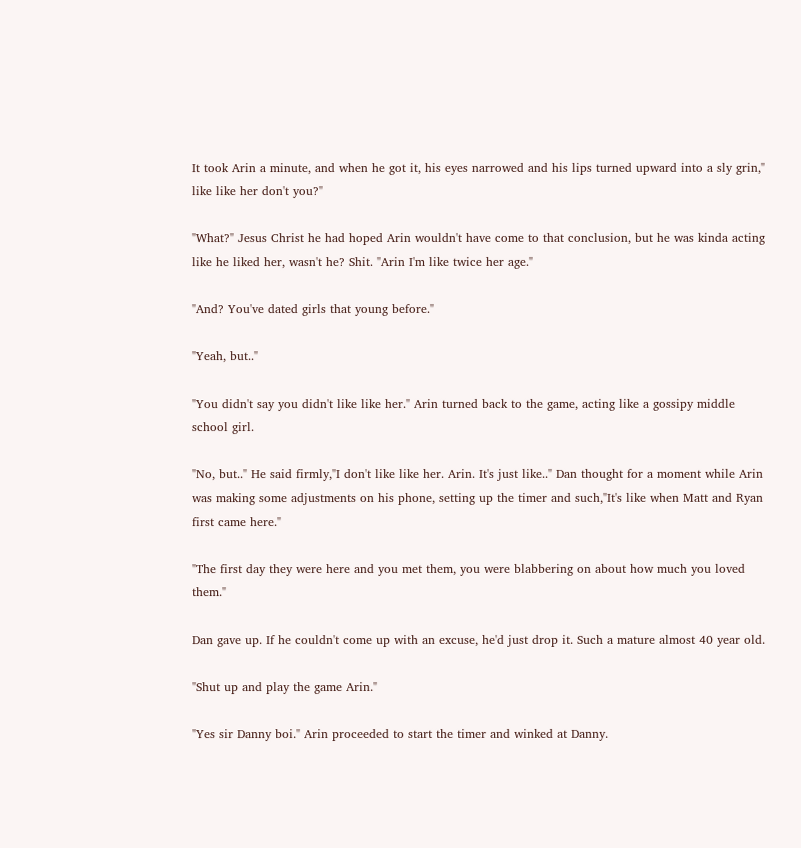It took Arin a minute, and when he got it, his eyes narrowed and his lips turned upward into a sly grin," like like her don't you?"

"What?" Jesus Christ he had hoped Arin wouldn't have come to that conclusion, but he was kinda acting like he liked her, wasn't he? Shit. "Arin I'm like twice her age."

"And? You've dated girls that young before."

"Yeah, but.."

"You didn't say you didn't like like her." Arin turned back to the game, acting like a gossipy middle school girl.

"No, but.." He said firmly,"I don't like like her. Arin. It's just like.." Dan thought for a moment while Arin was making some adjustments on his phone, setting up the timer and such,"It's like when Matt and Ryan first came here."

"The first day they were here and you met them, you were blabbering on about how much you loved them."

Dan gave up. If he couldn't come up with an excuse, he'd just drop it. Such a mature almost 40 year old.

"Shut up and play the game Arin."

"Yes sir Danny boi." Arin proceeded to start the timer and winked at Danny.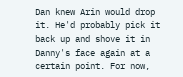Dan knew Arin would drop it. He'd probably pick it back up and shove it in Danny's face again at a certain point. For now,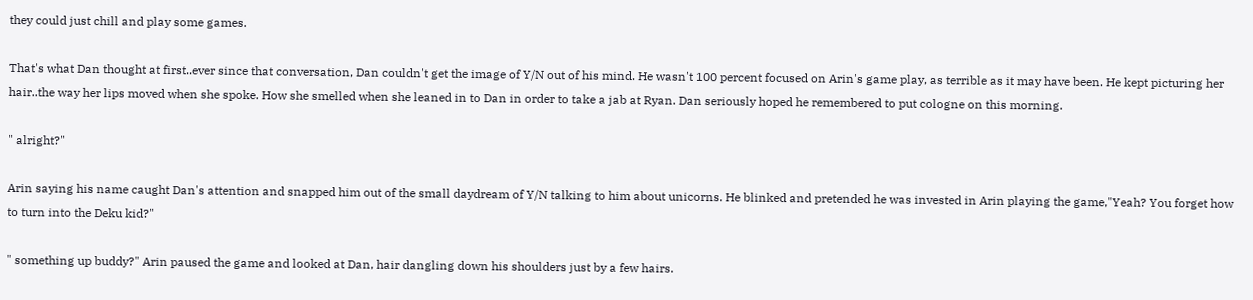they could just chill and play some games.

That's what Dan thought at first..ever since that conversation, Dan couldn't get the image of Y/N out of his mind. He wasn't 100 percent focused on Arin's game play, as terrible as it may have been. He kept picturing her hair..the way her lips moved when she spoke. How she smelled when she leaned in to Dan in order to take a jab at Ryan. Dan seriously hoped he remembered to put cologne on this morning.

" alright?"

Arin saying his name caught Dan's attention and snapped him out of the small daydream of Y/N talking to him about unicorns. He blinked and pretended he was invested in Arin playing the game,"Yeah? You forget how to turn into the Deku kid?"

" something up buddy?" Arin paused the game and looked at Dan, hair dangling down his shoulders just by a few hairs.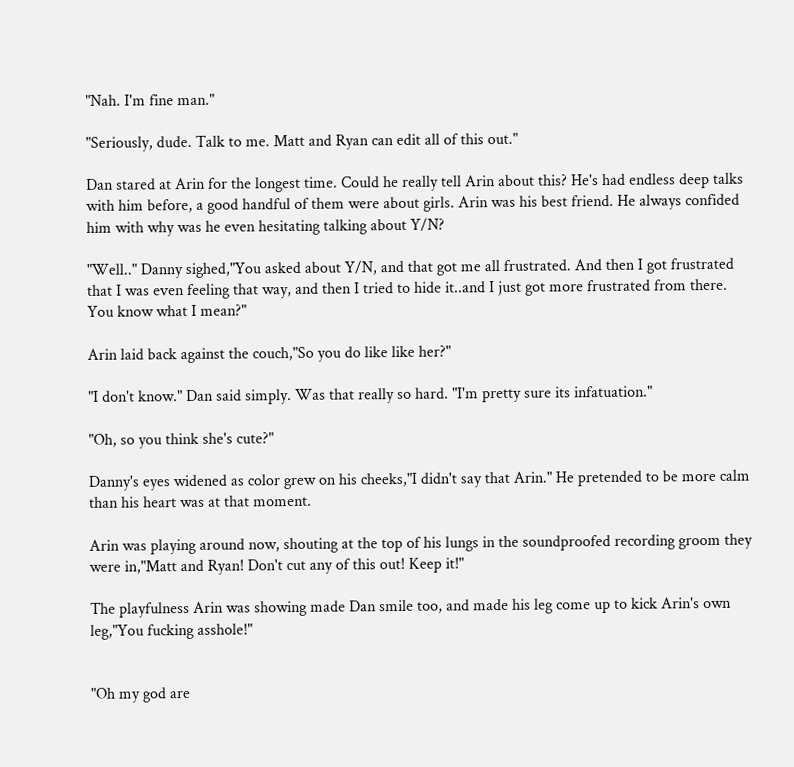"Nah. I'm fine man."

"Seriously, dude. Talk to me. Matt and Ryan can edit all of this out."

Dan stared at Arin for the longest time. Could he really tell Arin about this? He's had endless deep talks with him before, a good handful of them were about girls. Arin was his best friend. He always confided him with why was he even hesitating talking about Y/N?

"Well.." Danny sighed,"You asked about Y/N, and that got me all frustrated. And then I got frustrated that I was even feeling that way, and then I tried to hide it..and I just got more frustrated from there. You know what I mean?"

Arin laid back against the couch,"So you do like like her?"

"I don't know." Dan said simply. Was that really so hard. "I'm pretty sure its infatuation."

"Oh, so you think she's cute?"

Danny's eyes widened as color grew on his cheeks,"I didn't say that Arin." He pretended to be more calm than his heart was at that moment.

Arin was playing around now, shouting at the top of his lungs in the soundproofed recording groom they were in,"Matt and Ryan! Don't cut any of this out! Keep it!"

The playfulness Arin was showing made Dan smile too, and made his leg come up to kick Arin's own leg,"You fucking asshole!"


"Oh my god are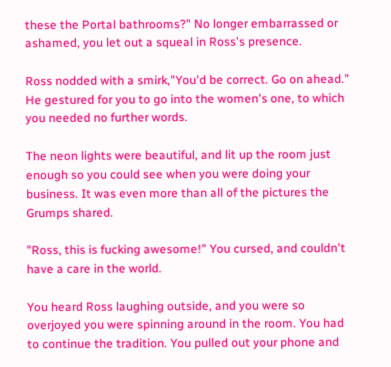these the Portal bathrooms?" No longer embarrassed or ashamed, you let out a squeal in Ross's presence.

Ross nodded with a smirk,"You'd be correct. Go on ahead." He gestured for you to go into the women's one, to which you needed no further words.

The neon lights were beautiful, and lit up the room just enough so you could see when you were doing your business. It was even more than all of the pictures the Grumps shared.

"Ross, this is fucking awesome!" You cursed, and couldn't have a care in the world.

You heard Ross laughing outside, and you were so overjoyed you were spinning around in the room. You had to continue the tradition. You pulled out your phone and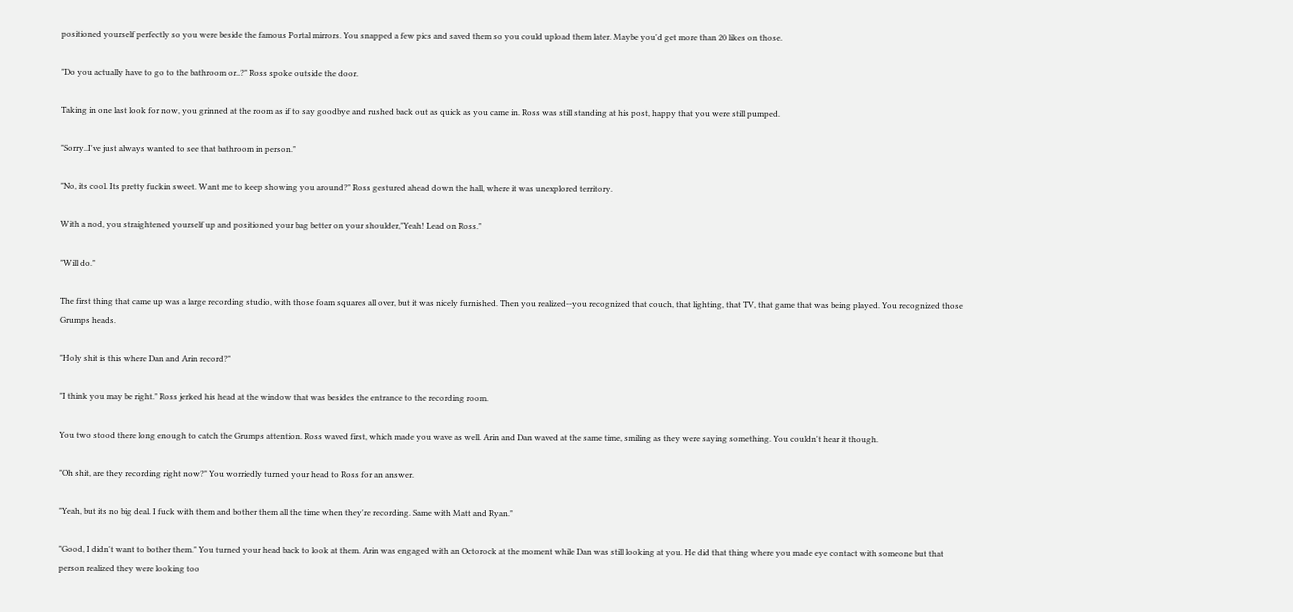positioned yourself perfectly so you were beside the famous Portal mirrors. You snapped a few pics and saved them so you could upload them later. Maybe you'd get more than 20 likes on those.

"Do you actually have to go to the bathroom or..?" Ross spoke outside the door.

Taking in one last look for now, you grinned at the room as if to say goodbye and rushed back out as quick as you came in. Ross was still standing at his post, happy that you were still pumped.

"Sorry..I've just always wanted to see that bathroom in person."

"No, its cool. Its pretty fuckin sweet. Want me to keep showing you around?" Ross gestured ahead down the hall, where it was unexplored territory.

With a nod, you straightened yourself up and positioned your bag better on your shoulder,"Yeah! Lead on Ross."

"Will do."

The first thing that came up was a large recording studio, with those foam squares all over, but it was nicely furnished. Then you realized--you recognized that couch, that lighting, that TV, that game that was being played. You recognized those Grumps heads.

"Holy shit is this where Dan and Arin record?"

"I think you may be right." Ross jerked his head at the window that was besides the entrance to the recording room.

You two stood there long enough to catch the Grumps attention. Ross waved first, which made you wave as well. Arin and Dan waved at the same time, smiling as they were saying something. You couldn't hear it though.

"Oh shit, are they recording right now?" You worriedly turned your head to Ross for an answer.

"Yeah, but its no big deal. I fuck with them and bother them all the time when they're recording. Same with Matt and Ryan."

"Good, I didn't want to bother them." You turned your head back to look at them. Arin was engaged with an Octorock at the moment while Dan was still looking at you. He did that thing where you made eye contact with someone but that person realized they were looking too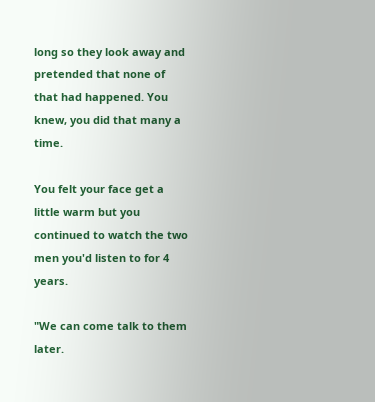long so they look away and pretended that none of that had happened. You knew, you did that many a time.

You felt your face get a little warm but you continued to watch the two men you'd listen to for 4 years.

"We can come talk to them later.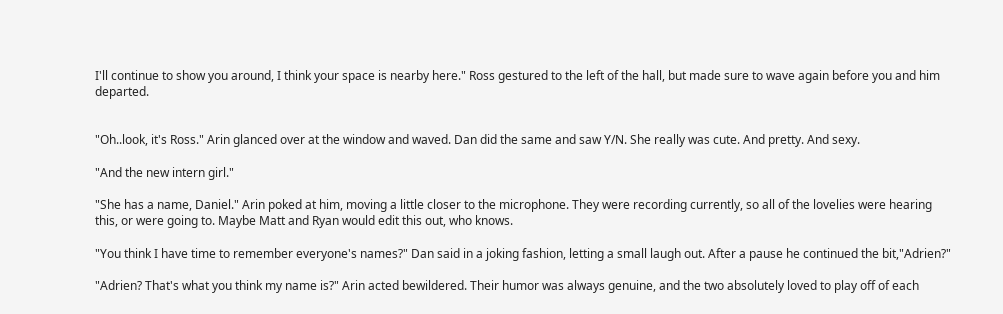I'll continue to show you around, I think your space is nearby here." Ross gestured to the left of the hall, but made sure to wave again before you and him departed.


"Oh..look, it's Ross." Arin glanced over at the window and waved. Dan did the same and saw Y/N. She really was cute. And pretty. And sexy.

"And the new intern girl."

"She has a name, Daniel." Arin poked at him, moving a little closer to the microphone. They were recording currently, so all of the lovelies were hearing this, or were going to. Maybe Matt and Ryan would edit this out, who knows.

"You think I have time to remember everyone's names?" Dan said in a joking fashion, letting a small laugh out. After a pause he continued the bit,"Adrien?"

"Adrien? That's what you think my name is?" Arin acted bewildered. Their humor was always genuine, and the two absolutely loved to play off of each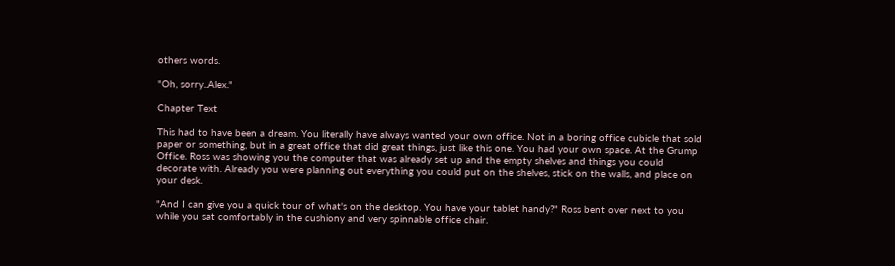others words.

"Oh, sorry..Alex."

Chapter Text

This had to have been a dream. You literally have always wanted your own office. Not in a boring office cubicle that sold paper or something, but in a great office that did great things, just like this one. You had your own space. At the Grump Office. Ross was showing you the computer that was already set up and the empty shelves and things you could decorate with. Already you were planning out everything you could put on the shelves, stick on the walls, and place on your desk.

"And I can give you a quick tour of what's on the desktop. You have your tablet handy?" Ross bent over next to you while you sat comfortably in the cushiony and very spinnable office chair.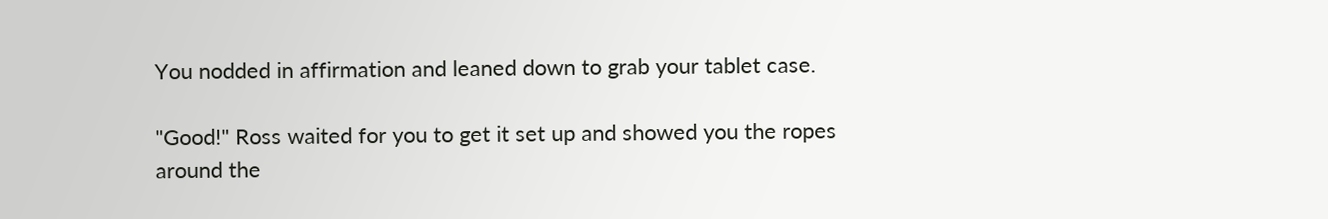You nodded in affirmation and leaned down to grab your tablet case.

"Good!" Ross waited for you to get it set up and showed you the ropes around the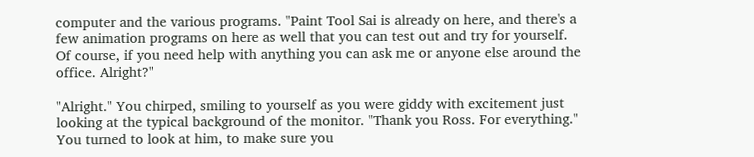computer and the various programs. "Paint Tool Sai is already on here, and there's a few animation programs on here as well that you can test out and try for yourself. Of course, if you need help with anything you can ask me or anyone else around the office. Alright?"

"Alright." You chirped, smiling to yourself as you were giddy with excitement just looking at the typical background of the monitor. "Thank you Ross. For everything." You turned to look at him, to make sure you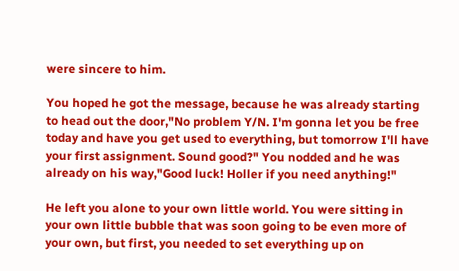were sincere to him.

You hoped he got the message, because he was already starting to head out the door,"No problem Y/N. I'm gonna let you be free today and have you get used to everything, but tomorrow I'll have your first assignment. Sound good?" You nodded and he was already on his way,"Good luck! Holler if you need anything!"

He left you alone to your own little world. You were sitting in your own little bubble that was soon going to be even more of your own, but first, you needed to set everything up on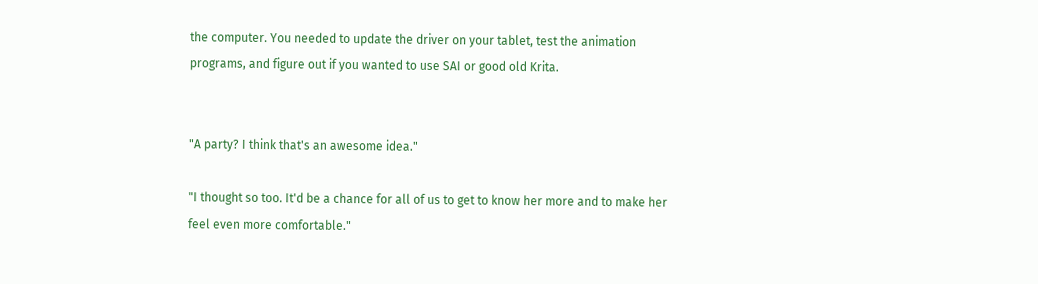the computer. You needed to update the driver on your tablet, test the animation programs, and figure out if you wanted to use SAI or good old Krita.


"A party? I think that's an awesome idea."

"I thought so too. It'd be a chance for all of us to get to know her more and to make her feel even more comfortable."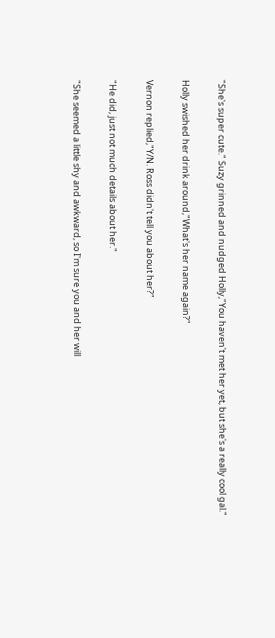"She's super cute." Suzy grinned and nudged Holly,"You haven't met her yet, but she's a really cool gal."

Holly swished her drink around,"What's her name again?"

Vernon replied,"Y/N. Ross didn't tell you about her?"

"He did, just not much details about her."

"She seemed a little shy and awkward, so I'm sure you and her will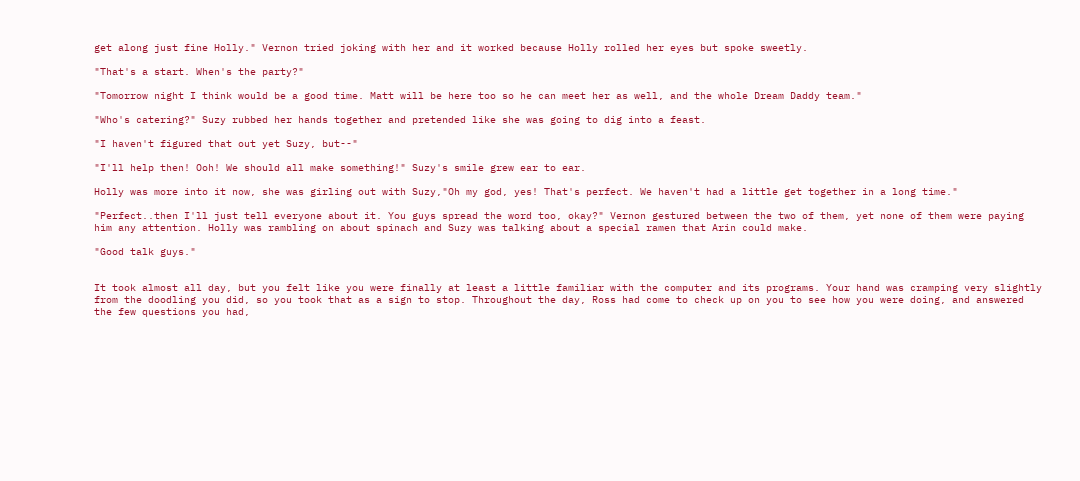get along just fine Holly." Vernon tried joking with her and it worked because Holly rolled her eyes but spoke sweetly.

"That's a start. When's the party?"

"Tomorrow night I think would be a good time. Matt will be here too so he can meet her as well, and the whole Dream Daddy team."

"Who's catering?" Suzy rubbed her hands together and pretended like she was going to dig into a feast.

"I haven't figured that out yet Suzy, but--"

"I'll help then! Ooh! We should all make something!" Suzy's smile grew ear to ear.

Holly was more into it now, she was girling out with Suzy,"Oh my god, yes! That's perfect. We haven't had a little get together in a long time."

"Perfect..then I'll just tell everyone about it. You guys spread the word too, okay?" Vernon gestured between the two of them, yet none of them were paying him any attention. Holly was rambling on about spinach and Suzy was talking about a special ramen that Arin could make.

"Good talk guys."


It took almost all day, but you felt like you were finally at least a little familiar with the computer and its programs. Your hand was cramping very slightly from the doodling you did, so you took that as a sign to stop. Throughout the day, Ross had come to check up on you to see how you were doing, and answered the few questions you had,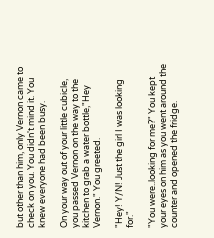but other than him, only Vernon came to check on you. You didn't mind it. You knew everyone had been busy.

On your way out of your little cubicle, you passed Vernon on the way to the kitchen to grab a water bottle,"Hey Vernon." You greeted.

"Hey! Y/N! Just the girl I was looking for."

"You were..looking for me?" You kept your eyes on him as you went around the counter and opened the fridge.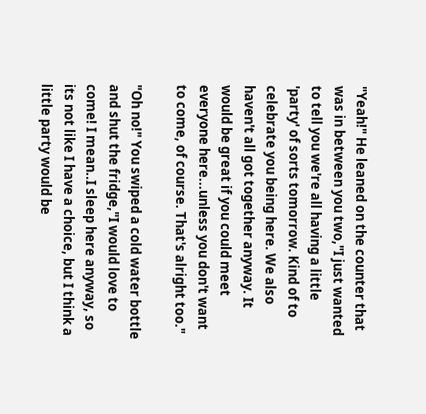"Yeah!" He leaned on the counter that was in between you two,"I just wanted to tell you we're all having a little 'party' of sorts tomorrow. Kind of to celebrate you being here. We also haven't all got together anyway. It would be great if you could meet everyone here...unless you don't want to come, of course. That's alright too."

"Oh no!" You swiped a cold water bottle and shut the fridge,"I would love to come! I mean..I sleep here anyway, so its not like I have a choice, but I think a little party would be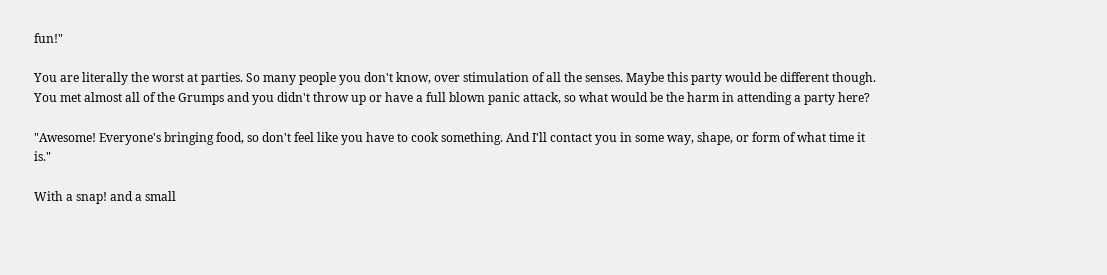fun!"

You are literally the worst at parties. So many people you don't know, over stimulation of all the senses. Maybe this party would be different though. You met almost all of the Grumps and you didn't throw up or have a full blown panic attack, so what would be the harm in attending a party here?

"Awesome! Everyone's bringing food, so don't feel like you have to cook something. And I'll contact you in some way, shape, or form of what time it is."

With a snap! and a small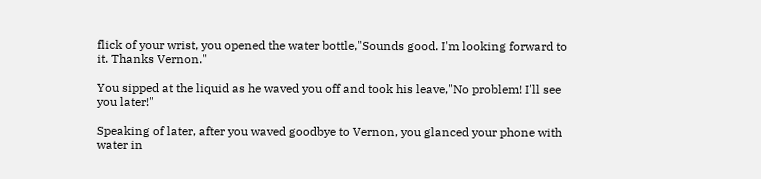flick of your wrist, you opened the water bottle,"Sounds good. I'm looking forward to it. Thanks Vernon."

You sipped at the liquid as he waved you off and took his leave,"No problem! I'll see you later!"

Speaking of later, after you waved goodbye to Vernon, you glanced your phone with water in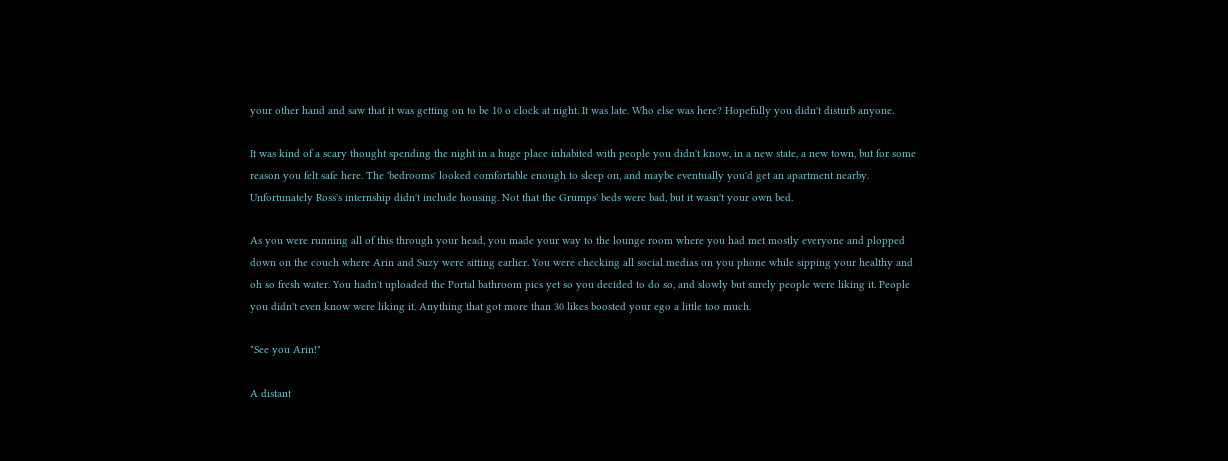your other hand and saw that it was getting on to be 10 o clock at night. It was late. Who else was here? Hopefully you didn't disturb anyone.

It was kind of a scary thought spending the night in a huge place inhabited with people you didn't know, in a new state, a new town, but for some reason you felt safe here. The 'bedrooms' looked comfortable enough to sleep on, and maybe eventually you'd get an apartment nearby. Unfortunately Ross's internship didn't include housing. Not that the Grumps' beds were bad, but it wasn't your own bed.

As you were running all of this through your head, you made your way to the lounge room where you had met mostly everyone and plopped down on the couch where Arin and Suzy were sitting earlier. You were checking all social medias on you phone while sipping your healthy and oh so fresh water. You hadn't uploaded the Portal bathroom pics yet so you decided to do so, and slowly but surely people were liking it. People you didn't even know were liking it. Anything that got more than 30 likes boosted your ego a little too much.

"See you Arin!"

A distant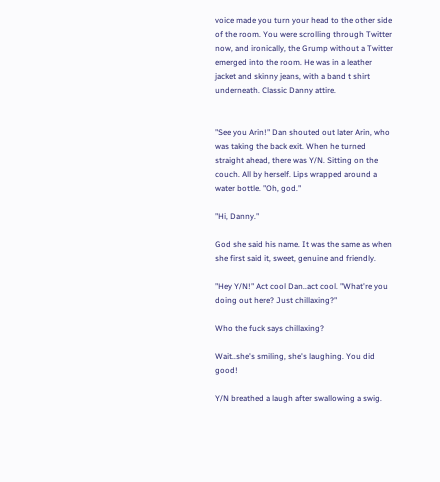voice made you turn your head to the other side of the room. You were scrolling through Twitter now, and ironically, the Grump without a Twitter emerged into the room. He was in a leather jacket and skinny jeans, with a band t shirt underneath. Classic Danny attire.


"See you Arin!" Dan shouted out later Arin, who was taking the back exit. When he turned straight ahead, there was Y/N. Sitting on the couch. All by herself. Lips wrapped around a water bottle. "Oh, god."

"Hi, Danny."

God she said his name. It was the same as when she first said it, sweet, genuine and friendly.

"Hey Y/N!" Act cool Dan..act cool. "What're you doing out here? Just chillaxing?"

Who the fuck says chillaxing?

Wait..she's smiling, she's laughing. You did good!

Y/N breathed a laugh after swallowing a swig.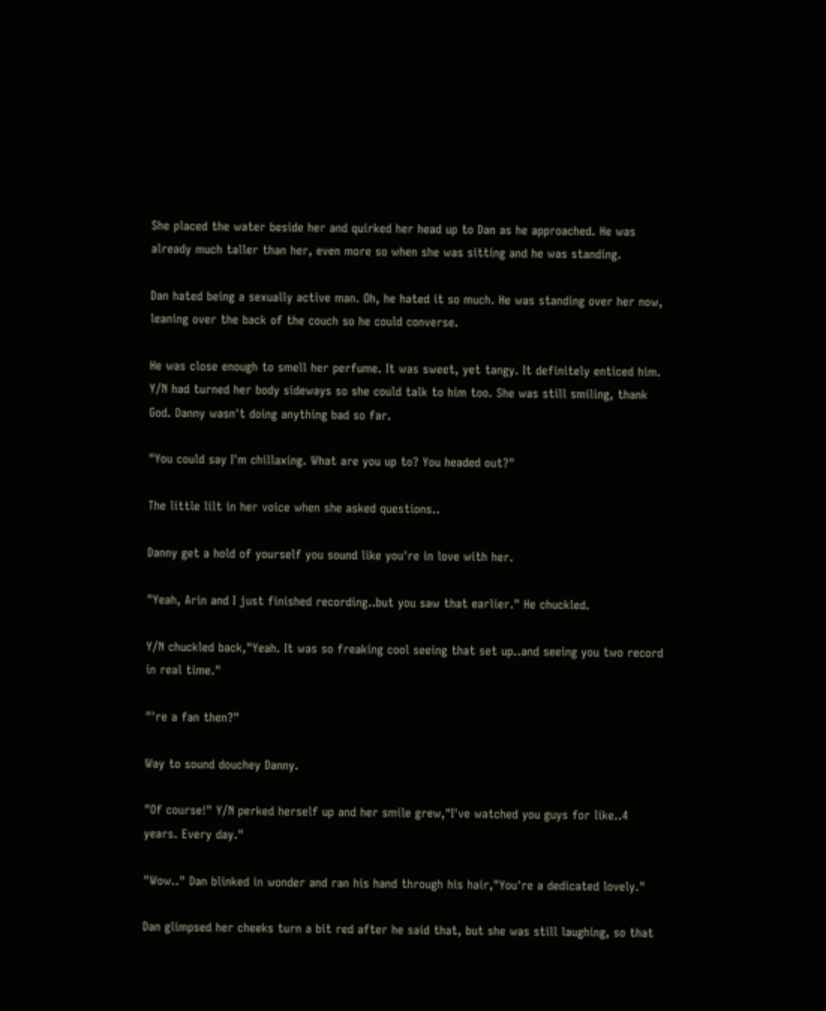She placed the water beside her and quirked her head up to Dan as he approached. He was already much taller than her, even more so when she was sitting and he was standing.

Dan hated being a sexually active man. Oh, he hated it so much. He was standing over her now, leaning over the back of the couch so he could converse.

He was close enough to smell her perfume. It was sweet, yet tangy. It definitely enticed him. Y/N had turned her body sideways so she could talk to him too. She was still smiling, thank God. Danny wasn't doing anything bad so far.

"You could say I'm chillaxing. What are you up to? You headed out?"

The little lilt in her voice when she asked questions..

Danny get a hold of yourself you sound like you're in love with her.

"Yeah, Arin and I just finished recording..but you saw that earlier." He chuckled.

Y/N chuckled back,"Yeah. It was so freaking cool seeing that set up..and seeing you two record in real time."

"'re a fan then?"

Way to sound douchey Danny.

"Of course!" Y/N perked herself up and her smile grew,"I've watched you guys for like..4 years. Every day."

"Wow.." Dan blinked in wonder and ran his hand through his hair,"You're a dedicated lovely."

Dan glimpsed her cheeks turn a bit red after he said that, but she was still laughing, so that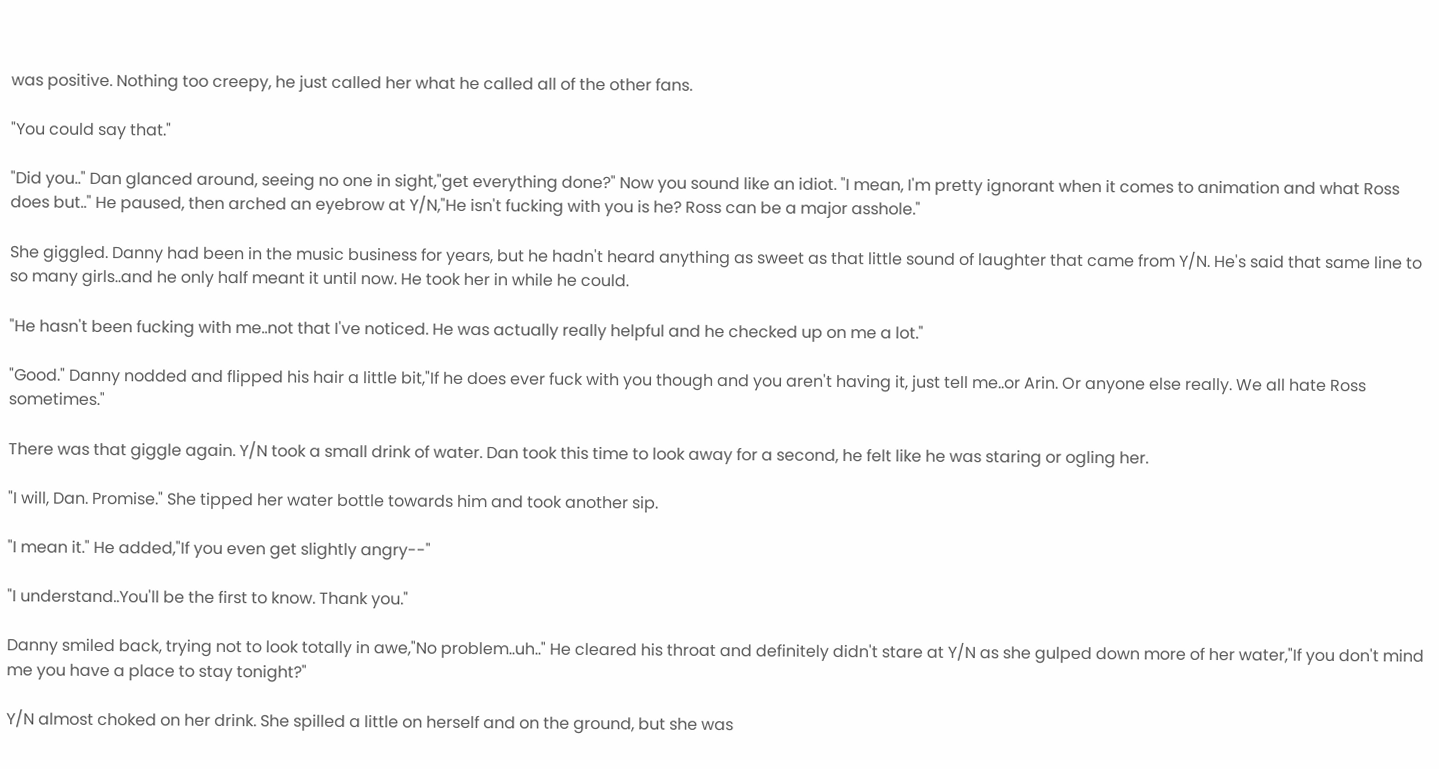was positive. Nothing too creepy, he just called her what he called all of the other fans.

"You could say that."

"Did you.." Dan glanced around, seeing no one in sight,"get everything done?" Now you sound like an idiot. "I mean, I'm pretty ignorant when it comes to animation and what Ross does but.." He paused, then arched an eyebrow at Y/N,"He isn't fucking with you is he? Ross can be a major asshole."

She giggled. Danny had been in the music business for years, but he hadn't heard anything as sweet as that little sound of laughter that came from Y/N. He's said that same line to so many girls..and he only half meant it until now. He took her in while he could.

"He hasn't been fucking with me..not that I've noticed. He was actually really helpful and he checked up on me a lot."

"Good." Danny nodded and flipped his hair a little bit,"If he does ever fuck with you though and you aren't having it, just tell me..or Arin. Or anyone else really. We all hate Ross sometimes."

There was that giggle again. Y/N took a small drink of water. Dan took this time to look away for a second, he felt like he was staring or ogling her.

"I will, Dan. Promise." She tipped her water bottle towards him and took another sip.

"I mean it." He added,"If you even get slightly angry--"

"I understand..You'll be the first to know. Thank you."

Danny smiled back, trying not to look totally in awe,"No problem..uh.." He cleared his throat and definitely didn't stare at Y/N as she gulped down more of her water,"If you don't mind me you have a place to stay tonight?"

Y/N almost choked on her drink. She spilled a little on herself and on the ground, but she was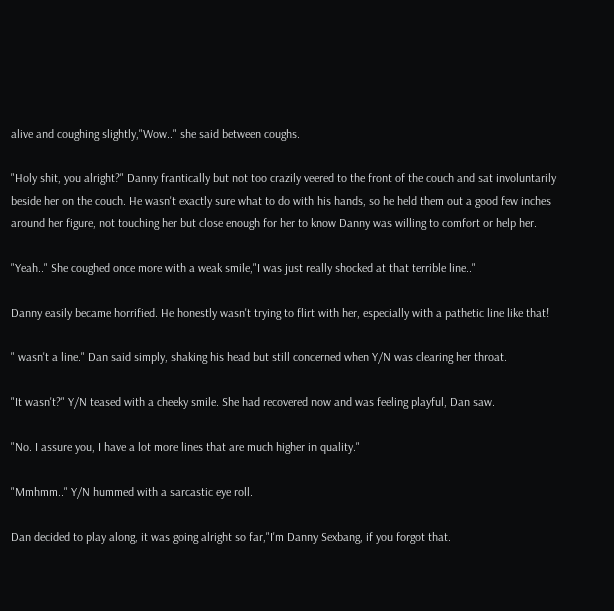alive and coughing slightly,"Wow.." she said between coughs.

"Holy shit, you alright?" Danny frantically but not too crazily veered to the front of the couch and sat involuntarily beside her on the couch. He wasn't exactly sure what to do with his hands, so he held them out a good few inches around her figure, not touching her but close enough for her to know Danny was willing to comfort or help her.

"Yeah.." She coughed once more with a weak smile,"I was just really shocked at that terrible line.."

Danny easily became horrified. He honestly wasn't trying to flirt with her, especially with a pathetic line like that!

" wasn't a line." Dan said simply, shaking his head but still concerned when Y/N was clearing her throat.

"It wasn't?" Y/N teased with a cheeky smile. She had recovered now and was feeling playful, Dan saw.

"No. I assure you, I have a lot more lines that are much higher in quality."

"Mmhmm.." Y/N hummed with a sarcastic eye roll.

Dan decided to play along, it was going alright so far,"I'm Danny Sexbang, if you forgot that.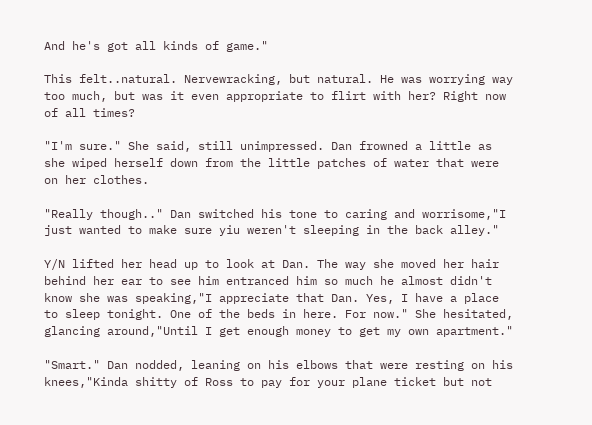And he's got all kinds of game."

This felt..natural. Nervewracking, but natural. He was worrying way too much, but was it even appropriate to flirt with her? Right now of all times?

"I'm sure." She said, still unimpressed. Dan frowned a little as she wiped herself down from the little patches of water that were on her clothes.

"Really though.." Dan switched his tone to caring and worrisome,"I just wanted to make sure yiu weren't sleeping in the back alley."

Y/N lifted her head up to look at Dan. The way she moved her hair behind her ear to see him entranced him so much he almost didn't know she was speaking,"I appreciate that Dan. Yes, I have a place to sleep tonight. One of the beds in here. For now." She hesitated, glancing around,"Until I get enough money to get my own apartment."

"Smart." Dan nodded, leaning on his elbows that were resting on his knees,"Kinda shitty of Ross to pay for your plane ticket but not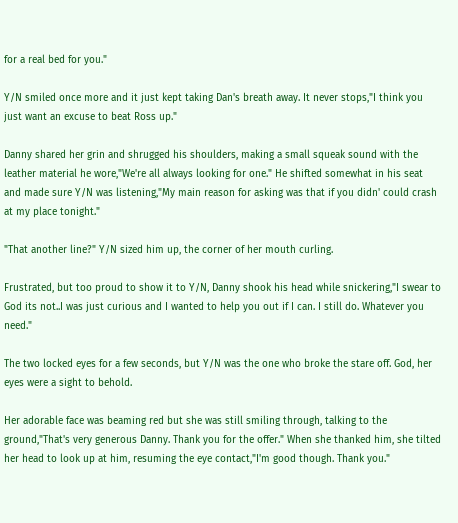for a real bed for you."

Y/N smiled once more and it just kept taking Dan's breath away. It never stops,"I think you just want an excuse to beat Ross up."

Danny shared her grin and shrugged his shoulders, making a small squeak sound with the leather material he wore,"We're all always looking for one." He shifted somewhat in his seat and made sure Y/N was listening,"My main reason for asking was that if you didn' could crash at my place tonight."

"That another line?" Y/N sized him up, the corner of her mouth curling.

Frustrated, but too proud to show it to Y/N, Danny shook his head while snickering,"I swear to God its not..I was just curious and I wanted to help you out if I can. I still do. Whatever you need."

The two locked eyes for a few seconds, but Y/N was the one who broke the stare off. God, her eyes were a sight to behold.

Her adorable face was beaming red but she was still smiling through, talking to the ground,"That's very generous Danny. Thank you for the offer." When she thanked him, she tilted her head to look up at him, resuming the eye contact,"I'm good though. Thank you."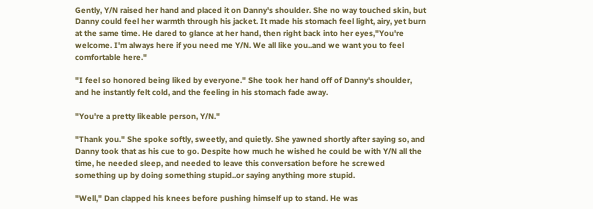Gently, Y/N raised her hand and placed it on Danny's shoulder. She no way touched skin, but Danny could feel her warmth through his jacket. It made his stomach feel light, airy, yet burn at the same time. He dared to glance at her hand, then right back into her eyes,"You're welcome. I'm always here if you need me Y/N. We all like you..and we want you to feel comfortable here."

"I feel so honored being liked by everyone." She took her hand off of Danny's shoulder, and he instantly felt cold, and the feeling in his stomach fade away.

"You're a pretty likeable person, Y/N."

"Thank you." She spoke softly, sweetly, and quietly. She yawned shortly after saying so, and Danny took that as his cue to go. Despite how much he wished he could be with Y/N all the time, he needed sleep, and needed to leave this conversation before he screwed something up by doing something stupid..or saying anything more stupid.

"Well," Dan clapped his knees before pushing himself up to stand. He was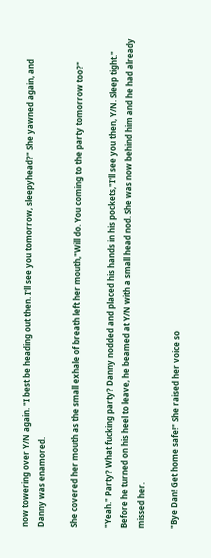now towering over Y/N again. "I best be heading out then. I'll see you tomorrow, sleepyhead?" She yawned again, and Danny was enamored.

She covered her mouth as the small exhale of breath left her mouth,"Will do. You coming to the party tomorrow too?"

"Yeah." Party? What fucking party? Danny nodded and placed his hands in his pockets,"I'll see you then, Y/N. Sleep tight." Before he turned on his heel to leave, he beamed at Y/N with a small head nod. She was now behind him and he had already missed her.

"Bye Dan! Get home safe!" She raised her voice so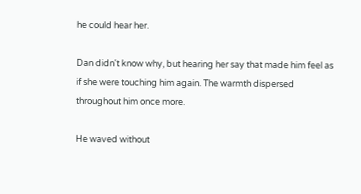he could hear her.

Dan didn't know why, but hearing her say that made him feel as if she were touching him again. The warmth dispersed throughout him once more.

He waved without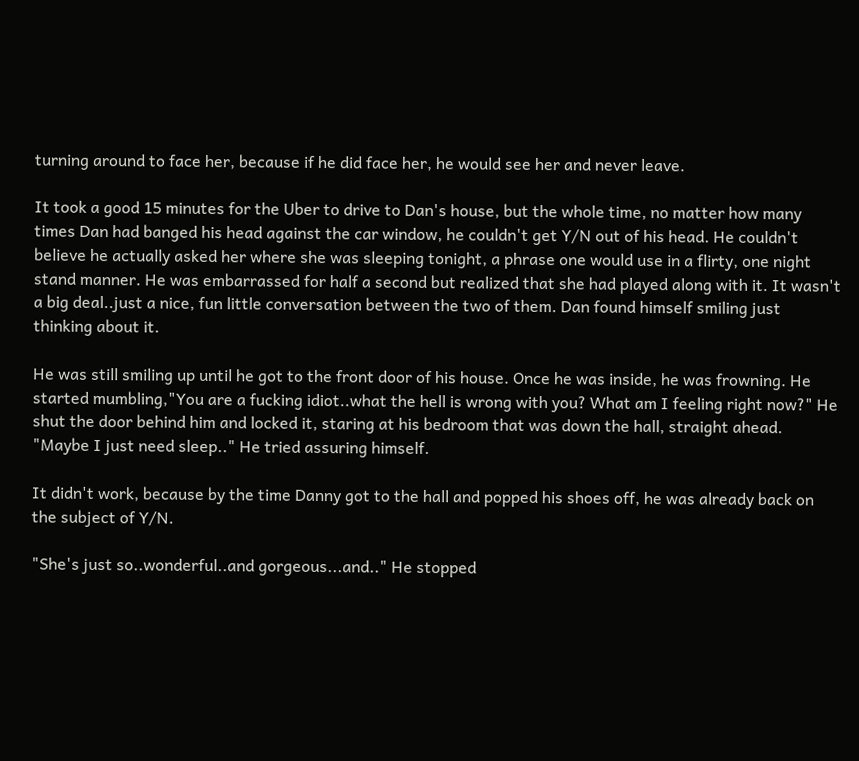turning around to face her, because if he did face her, he would see her and never leave.

It took a good 15 minutes for the Uber to drive to Dan's house, but the whole time, no matter how many times Dan had banged his head against the car window, he couldn't get Y/N out of his head. He couldn't believe he actually asked her where she was sleeping tonight, a phrase one would use in a flirty, one night stand manner. He was embarrassed for half a second but realized that she had played along with it. It wasn't a big deal..just a nice, fun little conversation between the two of them. Dan found himself smiling just thinking about it.

He was still smiling up until he got to the front door of his house. Once he was inside, he was frowning. He started mumbling,"You are a fucking idiot..what the hell is wrong with you? What am I feeling right now?" He shut the door behind him and locked it, staring at his bedroom that was down the hall, straight ahead. "Maybe I just need sleep.." He tried assuring himself.

It didn't work, because by the time Danny got to the hall and popped his shoes off, he was already back on the subject of Y/N.

"She's just so..wonderful..and gorgeous...and.." He stopped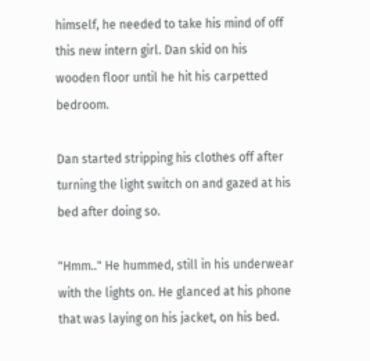himself, he needed to take his mind of off this new intern girl. Dan skid on his wooden floor until he hit his carpetted bedroom.

Dan started stripping his clothes off after turning the light switch on and gazed at his bed after doing so.

"Hmm.." He hummed, still in his underwear with the lights on. He glanced at his phone that was laying on his jacket, on his bed.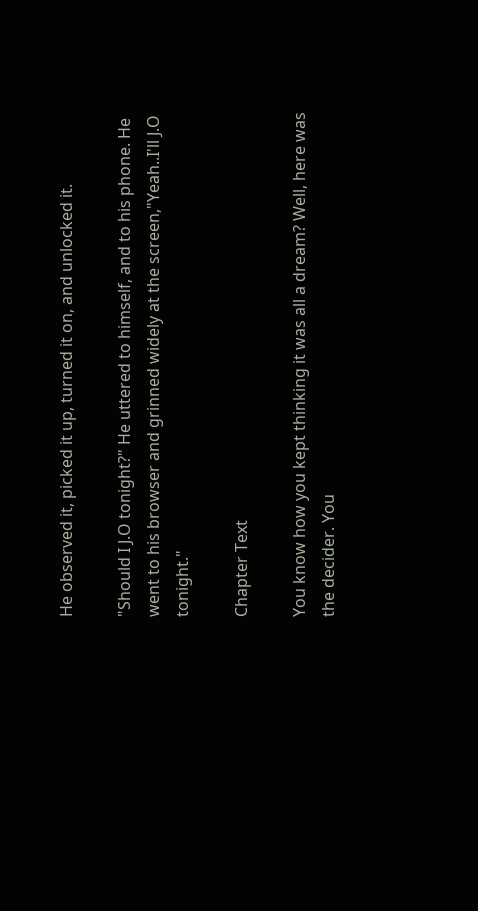He observed it, picked it up, turned it on, and unlocked it.

"Should I J.O tonight?" He uttered to himself, and to his phone. He went to his browser and grinned widely at the screen,"Yeah..I'll J.O tonight."

Chapter Text

You know how you kept thinking it was all a dream? Well, here was the decider. You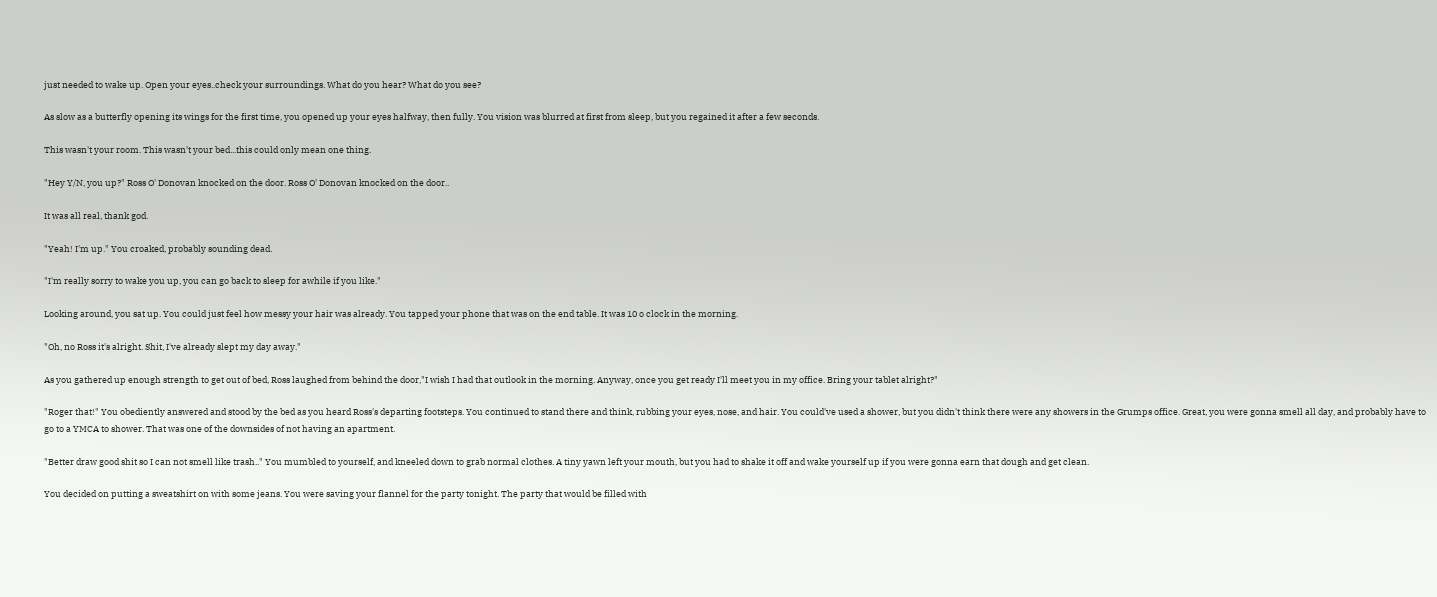just needed to wake up. Open your eyes..check your surroundings. What do you hear? What do you see?

As slow as a butterfly opening its wings for the first time, you opened up your eyes halfway, then fully. You vision was blurred at first from sleep, but you regained it after a few seconds.

This wasn't your room. This wasn't your bed...this could only mean one thing.

"Hey Y/N, you up?" Ross O' Donovan knocked on the door. Ross O' Donovan knocked on the door..

It was all real, thank god.

"Yeah! I'm up." You croaked, probably sounding dead.

"I'm really sorry to wake you up, you can go back to sleep for awhile if you like."

Looking around, you sat up. You could just feel how messy your hair was already. You tapped your phone that was on the end table. It was 10 o clock in the morning.

"Oh, no Ross it's alright. Shit, I've already slept my day away."

As you gathered up enough strength to get out of bed, Ross laughed from behind the door,"I wish I had that outlook in the morning. Anyway, once you get ready I'll meet you in my office. Bring your tablet alright?"

"Roger that!" You obediently answered and stood by the bed as you heard Ross's departing footsteps. You continued to stand there and think, rubbing your eyes, nose, and hair. You could've used a shower, but you didn't think there were any showers in the Grumps office. Great, you were gonna smell all day, and probably have to go to a YMCA to shower. That was one of the downsides of not having an apartment.

"Better draw good shit so I can not smell like trash.." You mumbled to yourself, and kneeled down to grab normal clothes. A tiny yawn left your mouth, but you had to shake it off and wake yourself up if you were gonna earn that dough and get clean.

You decided on putting a sweatshirt on with some jeans. You were saving your flannel for the party tonight. The party that would be filled with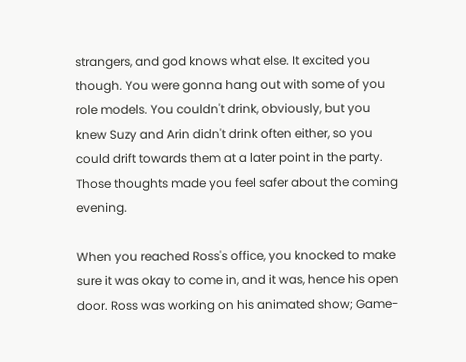strangers, and god knows what else. It excited you though. You were gonna hang out with some of you role models. You couldn't drink, obviously, but you knew Suzy and Arin didn't drink often either, so you could drift towards them at a later point in the party. Those thoughts made you feel safer about the coming evening.

When you reached Ross's office, you knocked to make sure it was okay to come in, and it was, hence his open door. Ross was working on his animated show; Game-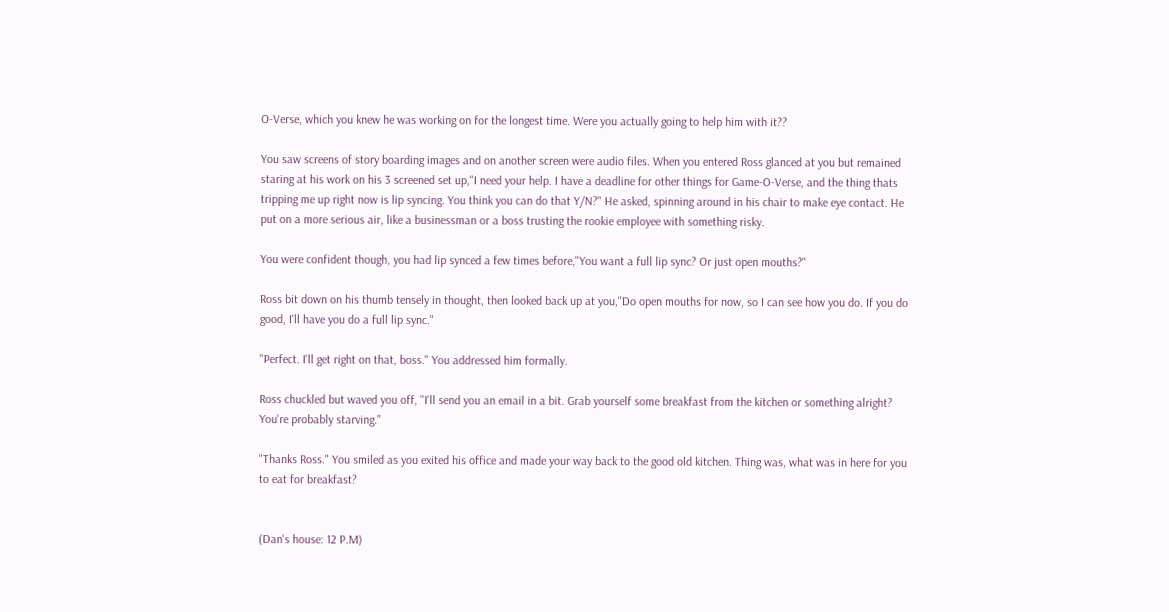O-Verse, which you knew he was working on for the longest time. Were you actually going to help him with it??

You saw screens of story boarding images and on another screen were audio files. When you entered Ross glanced at you but remained staring at his work on his 3 screened set up,"I need your help. I have a deadline for other things for Game-O-Verse, and the thing thats tripping me up right now is lip syncing. You think you can do that Y/N?" He asked, spinning around in his chair to make eye contact. He put on a more serious air, like a businessman or a boss trusting the rookie employee with something risky.

You were confident though, you had lip synced a few times before,"You want a full lip sync? Or just open mouths?"

Ross bit down on his thumb tensely in thought, then looked back up at you,"Do open mouths for now, so I can see how you do. If you do good, I'll have you do a full lip sync."

"Perfect. I'll get right on that, boss." You addressed him formally.

Ross chuckled but waved you off, "I'll send you an email in a bit. Grab yourself some breakfast from the kitchen or something alright? You're probably starving."

"Thanks Ross." You smiled as you exited his office and made your way back to the good old kitchen. Thing was, what was in here for you to eat for breakfast?


(Dan's house: 12 P.M)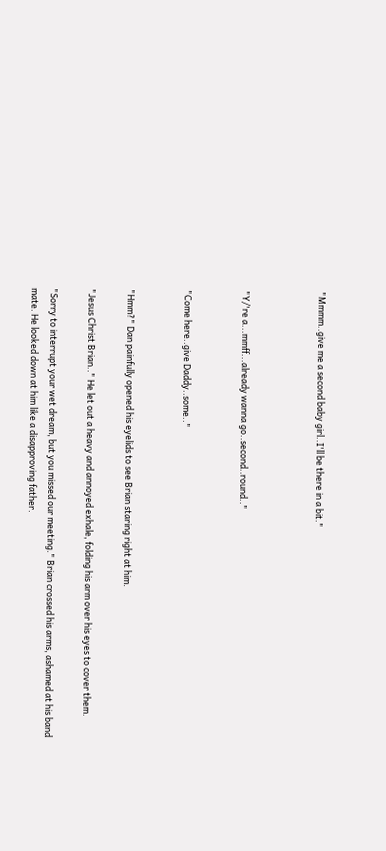"Mmmm..give me a second baby girl..I'll be there in a bit."



"Y/'re a...mmff...already wanna go..second..round.."


"Come here..give Daddy..some.."


"Hmm?" Dan painfully opened his eyelids to see Brian staring right at him.

"Jesus Christ Brian.." He let out a heavy and annoyed exhale, folding his arm over his eyes to cover them.

"Sorry to interrupt your wet dream, but you missed our meeting." Brian crossed his arms, ashamed at his band mate. He looked down at him like a disapproving father.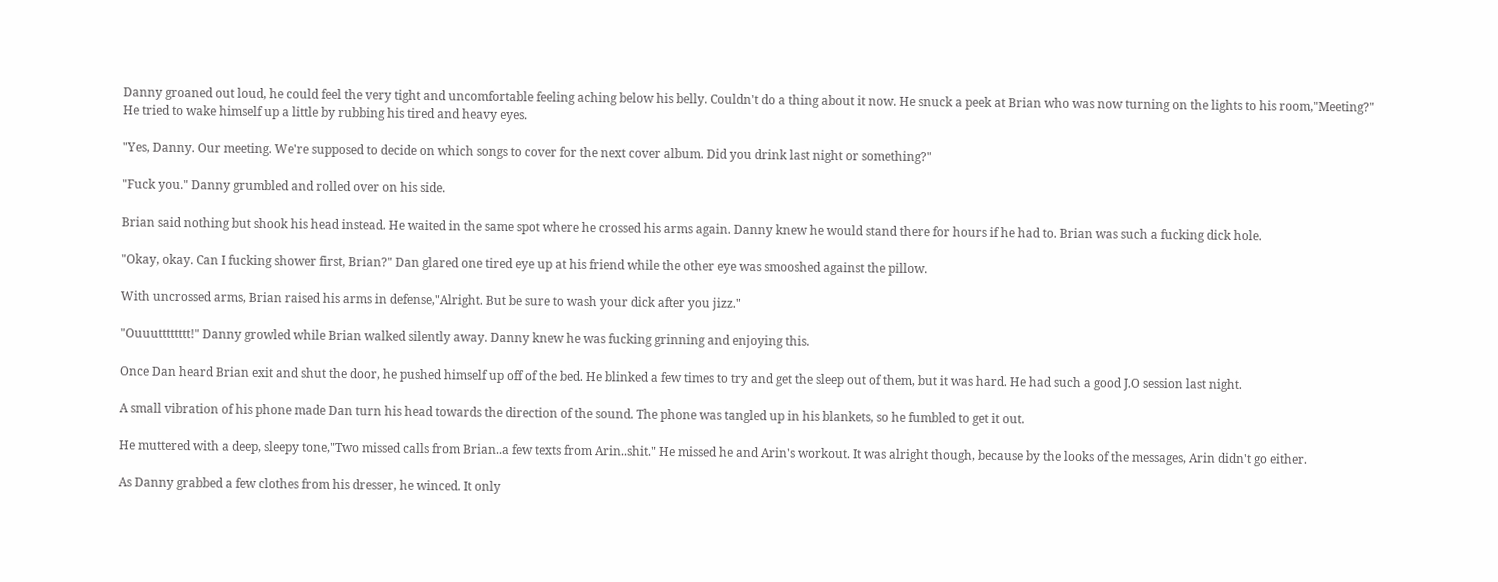Danny groaned out loud, he could feel the very tight and uncomfortable feeling aching below his belly. Couldn't do a thing about it now. He snuck a peek at Brian who was now turning on the lights to his room,"Meeting?" He tried to wake himself up a little by rubbing his tired and heavy eyes.

"Yes, Danny. Our meeting. We're supposed to decide on which songs to cover for the next cover album. Did you drink last night or something?"

"Fuck you." Danny grumbled and rolled over on his side.

Brian said nothing but shook his head instead. He waited in the same spot where he crossed his arms again. Danny knew he would stand there for hours if he had to. Brian was such a fucking dick hole.

"Okay, okay. Can I fucking shower first, Brian?" Dan glared one tired eye up at his friend while the other eye was smooshed against the pillow.

With uncrossed arms, Brian raised his arms in defense,"Alright. But be sure to wash your dick after you jizz."

"Ouuutttttttt!" Danny growled while Brian walked silently away. Danny knew he was fucking grinning and enjoying this.

Once Dan heard Brian exit and shut the door, he pushed himself up off of the bed. He blinked a few times to try and get the sleep out of them, but it was hard. He had such a good J.O session last night.

A small vibration of his phone made Dan turn his head towards the direction of the sound. The phone was tangled up in his blankets, so he fumbled to get it out.

He muttered with a deep, sleepy tone,"Two missed calls from Brian..a few texts from Arin..shit." He missed he and Arin's workout. It was alright though, because by the looks of the messages, Arin didn't go either.

As Danny grabbed a few clothes from his dresser, he winced. It only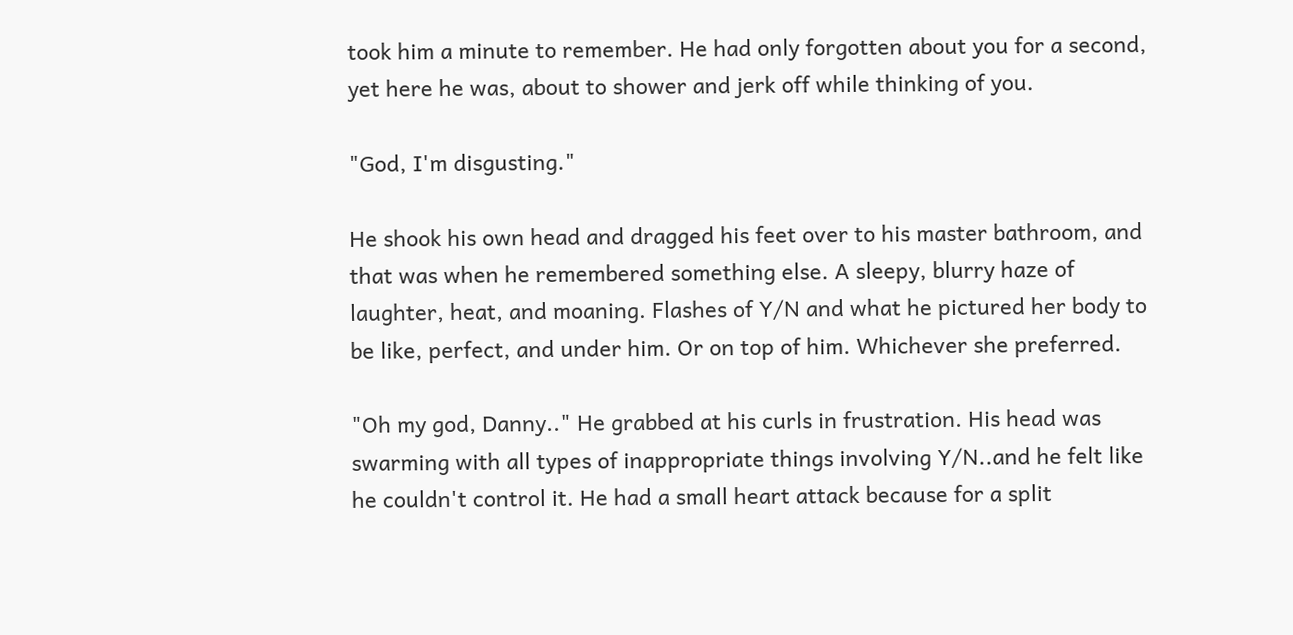took him a minute to remember. He had only forgotten about you for a second, yet here he was, about to shower and jerk off while thinking of you.

"God, I'm disgusting."

He shook his own head and dragged his feet over to his master bathroom, and that was when he remembered something else. A sleepy, blurry haze of laughter, heat, and moaning. Flashes of Y/N and what he pictured her body to be like, perfect, and under him. Or on top of him. Whichever she preferred.

"Oh my god, Danny.." He grabbed at his curls in frustration. His head was swarming with all types of inappropriate things involving Y/N..and he felt like he couldn't control it. He had a small heart attack because for a split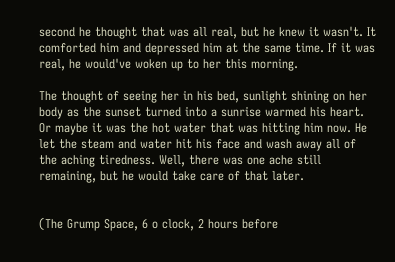second he thought that was all real, but he knew it wasn't. It comforted him and depressed him at the same time. If it was real, he would've woken up to her this morning.

The thought of seeing her in his bed, sunlight shining on her body as the sunset turned into a sunrise warmed his heart. Or maybe it was the hot water that was hitting him now. He let the steam and water hit his face and wash away all of the aching tiredness. Well, there was one ache still remaining, but he would take care of that later.


(The Grump Space, 6 o clock, 2 hours before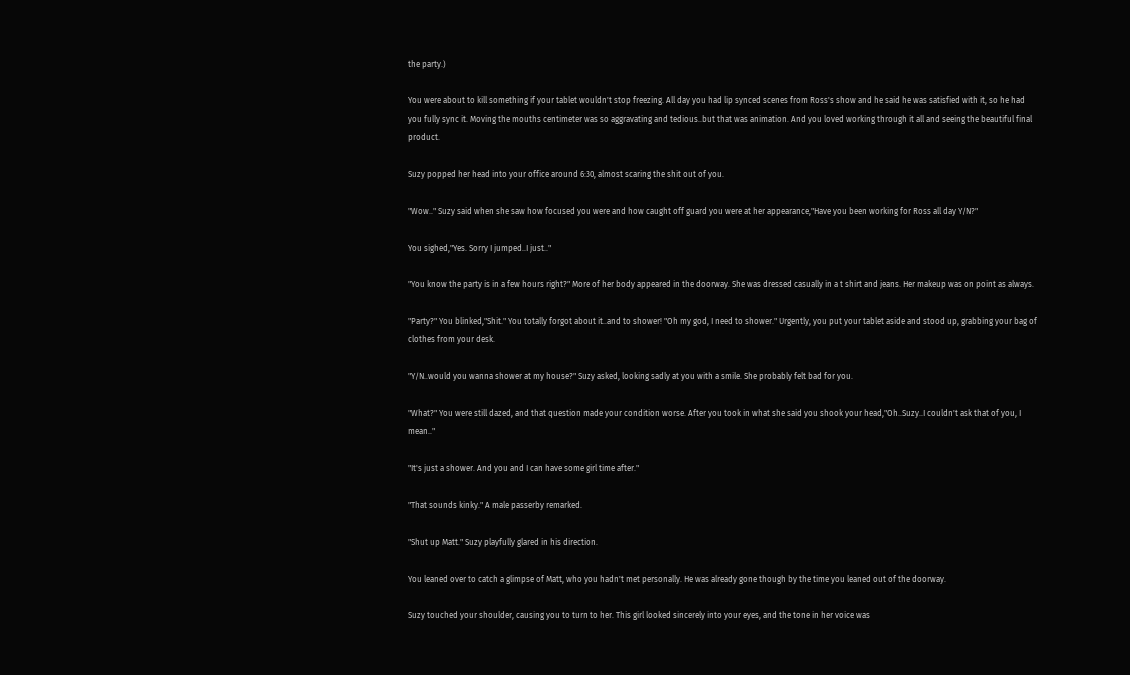the party.)

You were about to kill something if your tablet wouldn't stop freezing. All day you had lip synced scenes from Ross's show and he said he was satisfied with it, so he had you fully sync it. Moving the mouths centimeter was so aggravating and tedious..but that was animation. And you loved working through it all and seeing the beautiful final product.

Suzy popped her head into your office around 6:30, almost scaring the shit out of you.

"Wow.." Suzy said when she saw how focused you were and how caught off guard you were at her appearance,"Have you been working for Ross all day Y/N?"

You sighed,"Yes. Sorry I jumped..I just.."

"You know the party is in a few hours right?" More of her body appeared in the doorway. She was dressed casually in a t shirt and jeans. Her makeup was on point as always.

"Party?" You blinked,"Shit." You totally forgot about it..and to shower! "Oh my god, I need to shower." Urgently, you put your tablet aside and stood up, grabbing your bag of clothes from your desk.

"Y/N..would you wanna shower at my house?" Suzy asked, looking sadly at you with a smile. She probably felt bad for you.

"What?" You were still dazed, and that question made your condition worse. After you took in what she said you shook your head,"Oh..Suzy..I couldn't ask that of you, I mean.."

"It's just a shower. And you and I can have some girl time after."

"That sounds kinky." A male passerby remarked.

"Shut up Matt." Suzy playfully glared in his direction.

You leaned over to catch a glimpse of Matt, who you hadn't met personally. He was already gone though by the time you leaned out of the doorway.

Suzy touched your shoulder, causing you to turn to her. This girl looked sincerely into your eyes, and the tone in her voice was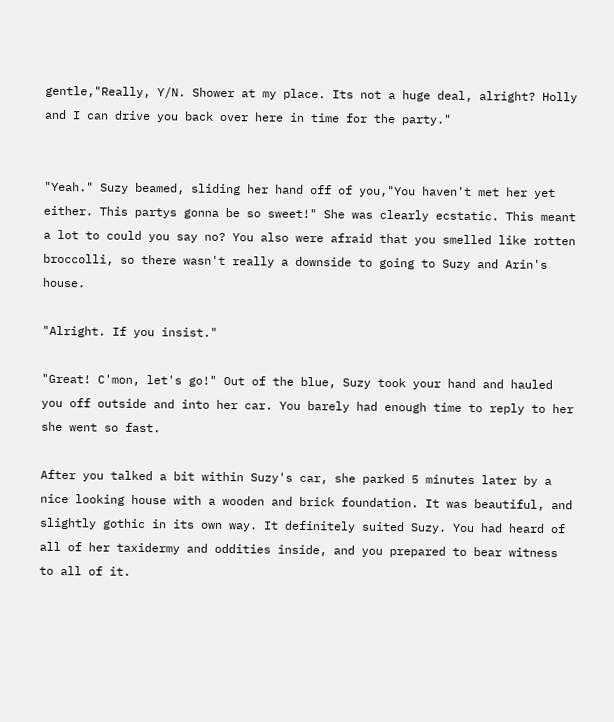gentle,"Really, Y/N. Shower at my place. Its not a huge deal, alright? Holly and I can drive you back over here in time for the party."


"Yeah." Suzy beamed, sliding her hand off of you,"You haven't met her yet either. This partys gonna be so sweet!" She was clearly ecstatic. This meant a lot to could you say no? You also were afraid that you smelled like rotten broccolli, so there wasn't really a downside to going to Suzy and Arin's house.

"Alright. If you insist."

"Great! C'mon, let's go!" Out of the blue, Suzy took your hand and hauled you off outside and into her car. You barely had enough time to reply to her she went so fast.

After you talked a bit within Suzy's car, she parked 5 minutes later by a nice looking house with a wooden and brick foundation. It was beautiful, and slightly gothic in its own way. It definitely suited Suzy. You had heard of all of her taxidermy and oddities inside, and you prepared to bear witness to all of it.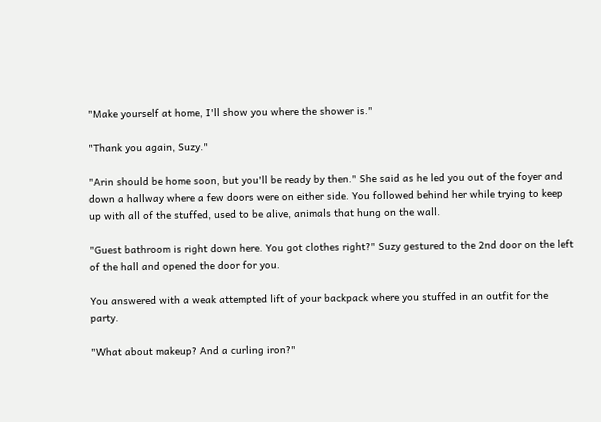"Make yourself at home, I'll show you where the shower is."

"Thank you again, Suzy."

"Arin should be home soon, but you'll be ready by then." She said as he led you out of the foyer and down a hallway where a few doors were on either side. You followed behind her while trying to keep up with all of the stuffed, used to be alive, animals that hung on the wall.

"Guest bathroom is right down here. You got clothes right?" Suzy gestured to the 2nd door on the left of the hall and opened the door for you.

You answered with a weak attempted lift of your backpack where you stuffed in an outfit for the party.

"What about makeup? And a curling iron?"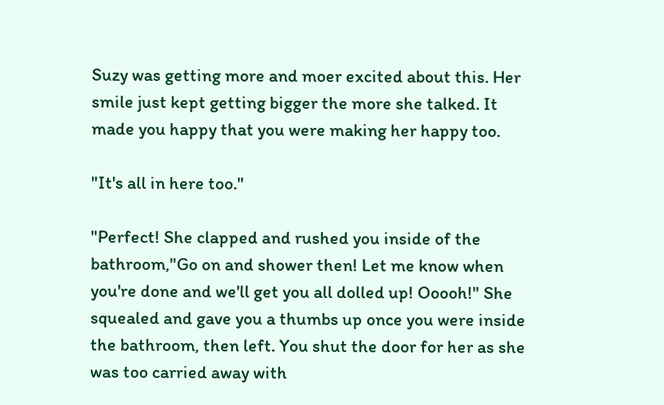Suzy was getting more and moer excited about this. Her smile just kept getting bigger the more she talked. It made you happy that you were making her happy too.

"It's all in here too."

"Perfect! She clapped and rushed you inside of the bathroom,"Go on and shower then! Let me know when you're done and we'll get you all dolled up! Ooooh!" She squealed and gave you a thumbs up once you were inside the bathroom, then left. You shut the door for her as she was too carried away with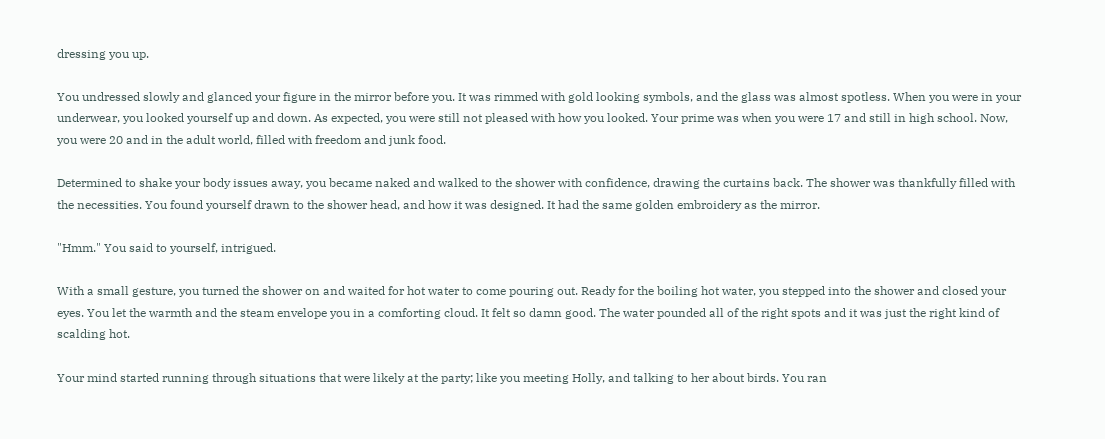dressing you up.

You undressed slowly and glanced your figure in the mirror before you. It was rimmed with gold looking symbols, and the glass was almost spotless. When you were in your underwear, you looked yourself up and down. As expected, you were still not pleased with how you looked. Your prime was when you were 17 and still in high school. Now, you were 20 and in the adult world, filled with freedom and junk food.

Determined to shake your body issues away, you became naked and walked to the shower with confidence, drawing the curtains back. The shower was thankfully filled with the necessities. You found yourself drawn to the shower head, and how it was designed. It had the same golden embroidery as the mirror.

"Hmm." You said to yourself, intrigued.

With a small gesture, you turned the shower on and waited for hot water to come pouring out. Ready for the boiling hot water, you stepped into the shower and closed your eyes. You let the warmth and the steam envelope you in a comforting cloud. It felt so damn good. The water pounded all of the right spots and it was just the right kind of scalding hot.

Your mind started running through situations that were likely at the party; like you meeting Holly, and talking to her about birds. You ran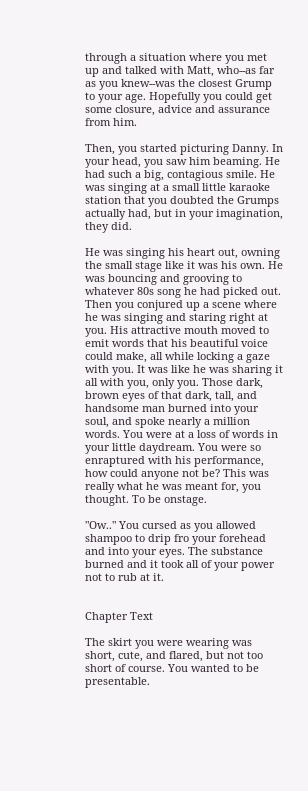through a situation where you met up and talked with Matt, who--as far as you knew--was the closest Grump to your age. Hopefully you could get some closure, advice and assurance from him.

Then, you started picturing Danny. In your head, you saw him beaming. He had such a big, contagious smile. He was singing at a small little karaoke station that you doubted the Grumps actually had, but in your imagination, they did.

He was singing his heart out, owning the small stage like it was his own. He was bouncing and grooving to whatever 80s song he had picked out. Then you conjured up a scene where he was singing and staring right at you. His attractive mouth moved to emit words that his beautiful voice could make, all while locking a gaze with you. It was like he was sharing it all with you, only you. Those dark, brown eyes of that dark, tall, and handsome man burned into your soul, and spoke nearly a million words. You were at a loss of words in your little daydream. You were so enraptured with his performance, how could anyone not be? This was really what he was meant for, you thought. To be onstage.

"Ow.." You cursed as you allowed shampoo to drip fro your forehead and into your eyes. The substance burned and it took all of your power not to rub at it.


Chapter Text

The skirt you were wearing was short, cute, and flared, but not too short of course. You wanted to be presentable.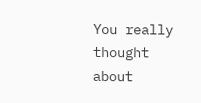You really thought about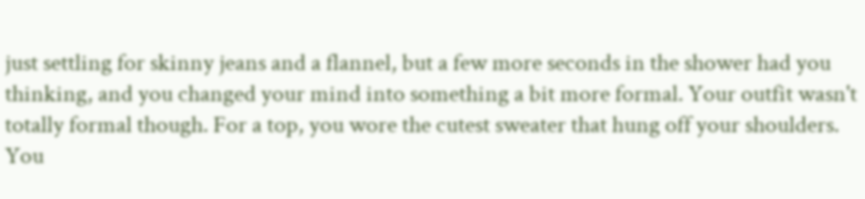just settling for skinny jeans and a flannel, but a few more seconds in the shower had you thinking, and you changed your mind into something a bit more formal. Your outfit wasn't totally formal though. For a top, you wore the cutest sweater that hung off your shoulders. You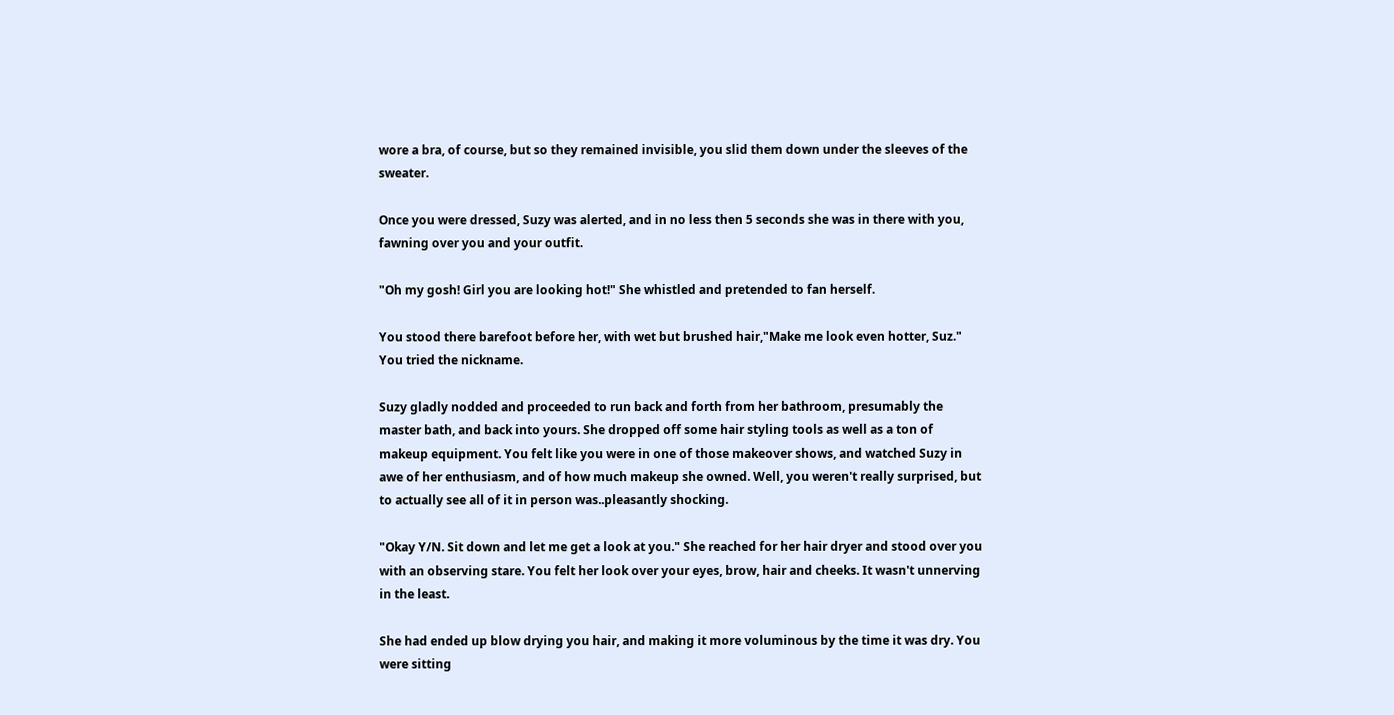wore a bra, of course, but so they remained invisible, you slid them down under the sleeves of the sweater.

Once you were dressed, Suzy was alerted, and in no less then 5 seconds she was in there with you, fawning over you and your outfit.

"Oh my gosh! Girl you are looking hot!" She whistled and pretended to fan herself.

You stood there barefoot before her, with wet but brushed hair,"Make me look even hotter, Suz." You tried the nickname.

Suzy gladly nodded and proceeded to run back and forth from her bathroom, presumably the master bath, and back into yours. She dropped off some hair styling tools as well as a ton of makeup equipment. You felt like you were in one of those makeover shows, and watched Suzy in awe of her enthusiasm, and of how much makeup she owned. Well, you weren't really surprised, but to actually see all of it in person was..pleasantly shocking.

"Okay Y/N. Sit down and let me get a look at you." She reached for her hair dryer and stood over you with an observing stare. You felt her look over your eyes, brow, hair and cheeks. It wasn't unnerving in the least.

She had ended up blow drying you hair, and making it more voluminous by the time it was dry. You were sitting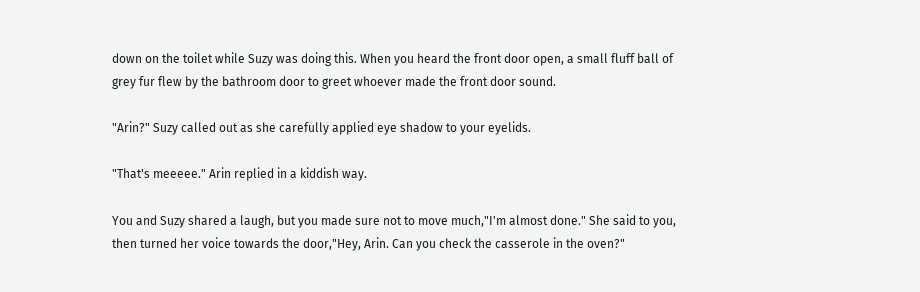down on the toilet while Suzy was doing this. When you heard the front door open, a small fluff ball of grey fur flew by the bathroom door to greet whoever made the front door sound.

"Arin?" Suzy called out as she carefully applied eye shadow to your eyelids.

"That's meeeee." Arin replied in a kiddish way.

You and Suzy shared a laugh, but you made sure not to move much,"I'm almost done." She said to you, then turned her voice towards the door,"Hey, Arin. Can you check the casserole in the oven?"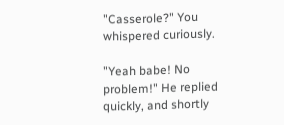"Casserole?" You whispered curiously.

"Yeah babe! No problem!" He replied quickly, and shortly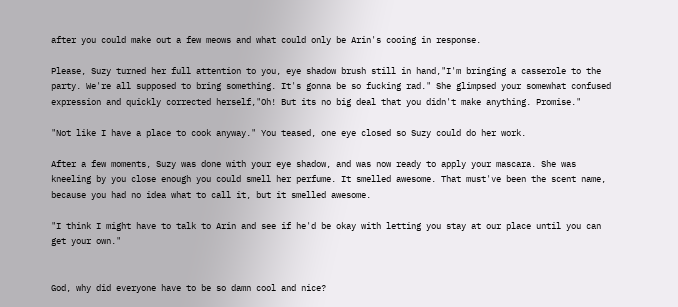after you could make out a few meows and what could only be Arin's cooing in response.

Please, Suzy turned her full attention to you, eye shadow brush still in hand,"I'm bringing a casserole to the party. We're all supposed to bring something. It's gonna be so fucking rad." She glimpsed your somewhat confused expression and quickly corrected herself,"Oh! But its no big deal that you didn't make anything. Promise."

"Not like I have a place to cook anyway." You teased, one eye closed so Suzy could do her work.

After a few moments, Suzy was done with your eye shadow, and was now ready to apply your mascara. She was kneeling by you close enough you could smell her perfume. It smelled awesome. That must've been the scent name, because you had no idea what to call it, but it smelled awesome.

"I think I might have to talk to Arin and see if he'd be okay with letting you stay at our place until you can get your own."


God, why did everyone have to be so damn cool and nice?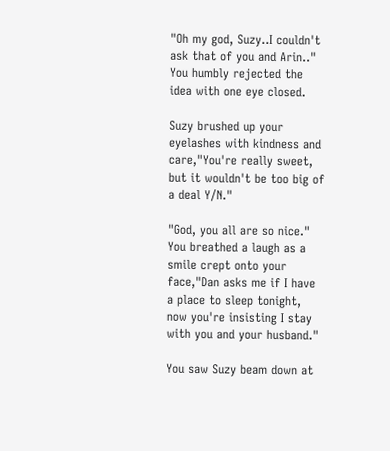"Oh my god, Suzy..I couldn't ask that of you and Arin.." You humbly rejected the idea with one eye closed.

Suzy brushed up your eyelashes with kindness and care,"You're really sweet, but it wouldn't be too big of a deal Y/N."

"God, you all are so nice." You breathed a laugh as a smile crept onto your face,"Dan asks me if I have a place to sleep tonight, now you're insisting I stay with you and your husband."

You saw Suzy beam down at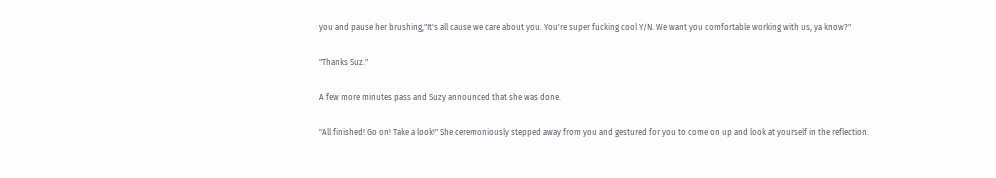you and pause her brushing,"It's all cause we care about you. You're super fucking cool Y/N. We want you comfortable working with us, ya know?"

"Thanks Suz."

A few more minutes pass and Suzy announced that she was done.

"All finished! Go on! Take a look!" She ceremoniously stepped away from you and gestured for you to come on up and look at yourself in the reflection.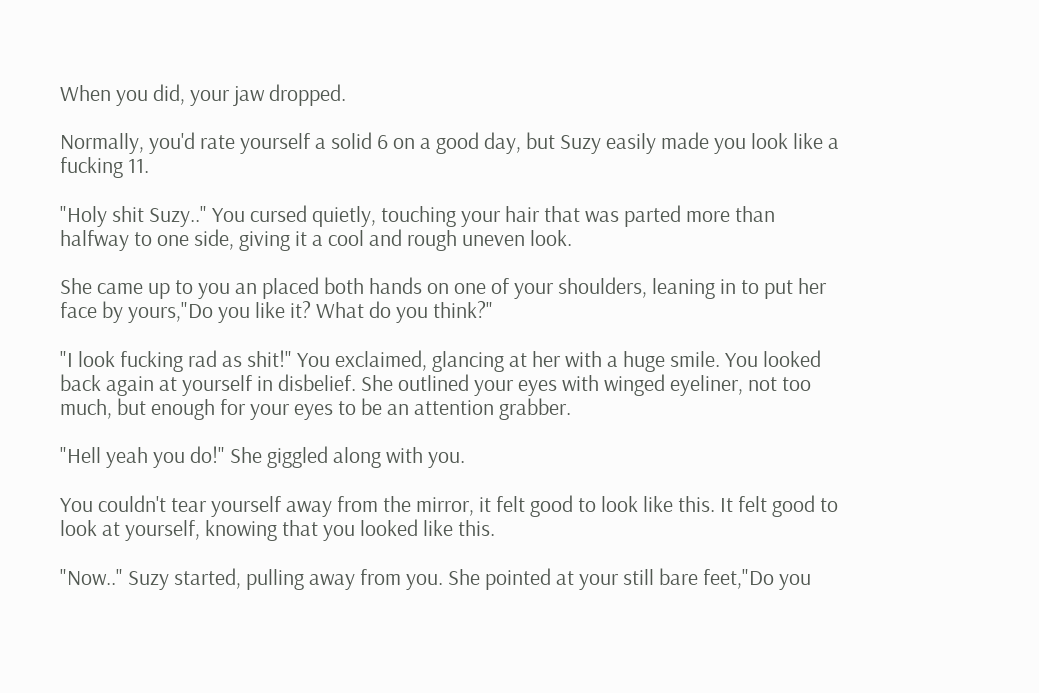When you did, your jaw dropped.

Normally, you'd rate yourself a solid 6 on a good day, but Suzy easily made you look like a fucking 11.

"Holy shit Suzy.." You cursed quietly, touching your hair that was parted more than halfway to one side, giving it a cool and rough uneven look.

She came up to you an placed both hands on one of your shoulders, leaning in to put her face by yours,"Do you like it? What do you think?"

"I look fucking rad as shit!" You exclaimed, glancing at her with a huge smile. You looked back again at yourself in disbelief. She outlined your eyes with winged eyeliner, not too much, but enough for your eyes to be an attention grabber.

"Hell yeah you do!" She giggled along with you.

You couldn't tear yourself away from the mirror, it felt good to look like this. It felt good to look at yourself, knowing that you looked like this.

"Now.." Suzy started, pulling away from you. She pointed at your still bare feet,"Do you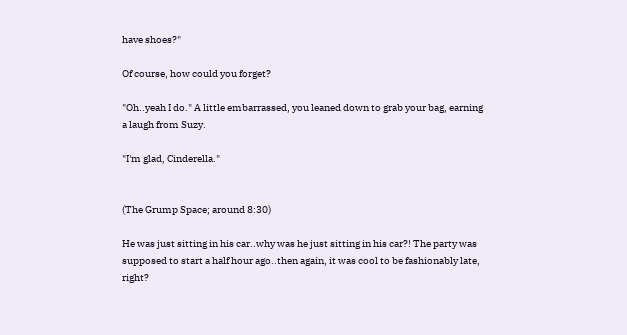have shoes?"

Of course, how could you forget?

"Oh..yeah I do." A little embarrassed, you leaned down to grab your bag, earning a laugh from Suzy.

"I'm glad, Cinderella."


(The Grump Space; around 8:30)

He was just sitting in his car..why was he just sitting in his car?! The party was supposed to start a half hour ago..then again, it was cool to be fashionably late, right?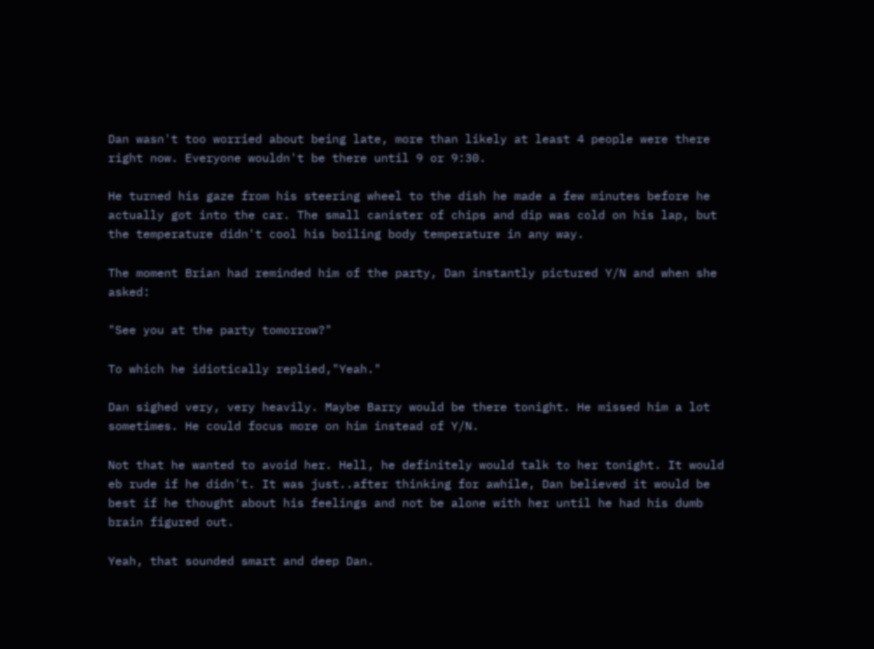Dan wasn't too worried about being late, more than likely at least 4 people were there right now. Everyone wouldn't be there until 9 or 9:30.

He turned his gaze from his steering wheel to the dish he made a few minutes before he actually got into the car. The small canister of chips and dip was cold on his lap, but the temperature didn't cool his boiling body temperature in any way.

The moment Brian had reminded him of the party, Dan instantly pictured Y/N and when she asked:

"See you at the party tomorrow?"

To which he idiotically replied,"Yeah."

Dan sighed very, very heavily. Maybe Barry would be there tonight. He missed him a lot sometimes. He could focus more on him instead of Y/N.

Not that he wanted to avoid her. Hell, he definitely would talk to her tonight. It would eb rude if he didn't. It was just..after thinking for awhile, Dan believed it would be best if he thought about his feelings and not be alone with her until he had his dumb brain figured out.

Yeah, that sounded smart and deep Dan.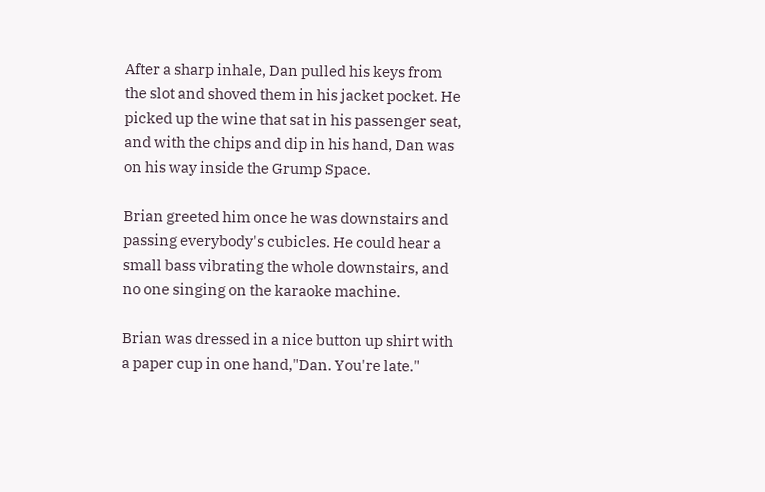After a sharp inhale, Dan pulled his keys from the slot and shoved them in his jacket pocket. He picked up the wine that sat in his passenger seat, and with the chips and dip in his hand, Dan was on his way inside the Grump Space.

Brian greeted him once he was downstairs and passing everybody's cubicles. He could hear a small bass vibrating the whole downstairs, and no one singing on the karaoke machine.

Brian was dressed in a nice button up shirt with a paper cup in one hand,"Dan. You're late."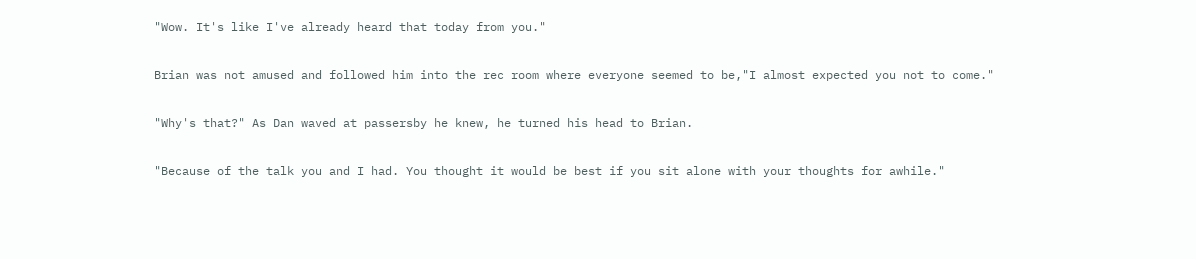"Wow. It's like I've already heard that today from you."

Brian was not amused and followed him into the rec room where everyone seemed to be,"I almost expected you not to come."

"Why's that?" As Dan waved at passersby he knew, he turned his head to Brian.

"Because of the talk you and I had. You thought it would be best if you sit alone with your thoughts for awhile."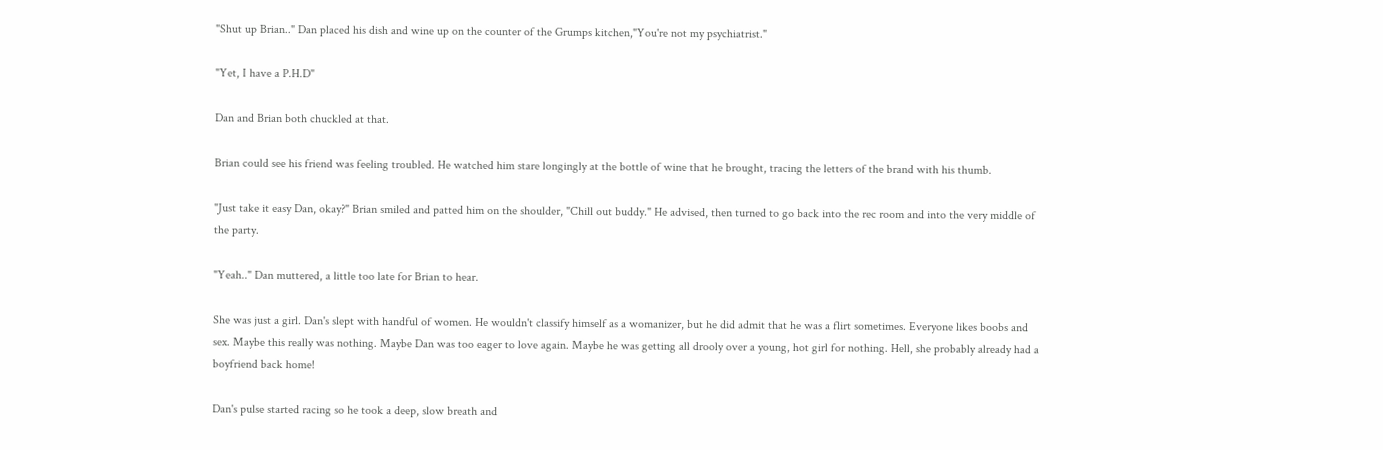"Shut up Brian.." Dan placed his dish and wine up on the counter of the Grumps kitchen,"You're not my psychiatrist."

"Yet, I have a P.H.D"

Dan and Brian both chuckled at that.

Brian could see his friend was feeling troubled. He watched him stare longingly at the bottle of wine that he brought, tracing the letters of the brand with his thumb.

"Just take it easy Dan, okay?" Brian smiled and patted him on the shoulder, "Chill out buddy." He advised, then turned to go back into the rec room and into the very middle of the party.

"Yeah.." Dan muttered, a little too late for Brian to hear.

She was just a girl. Dan's slept with handful of women. He wouldn't classify himself as a womanizer, but he did admit that he was a flirt sometimes. Everyone likes boobs and sex. Maybe this really was nothing. Maybe Dan was too eager to love again. Maybe he was getting all drooly over a young, hot girl for nothing. Hell, she probably already had a boyfriend back home!

Dan's pulse started racing so he took a deep, slow breath and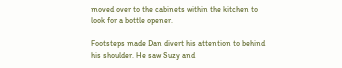moved over to the cabinets within the kitchen to look for a bottle opener.

Footsteps made Dan divert his attention to behind his shoulder. He saw Suzy and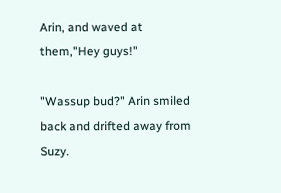Arin, and waved at them,"Hey guys!"

"Wassup bud?" Arin smiled back and drifted away from Suzy.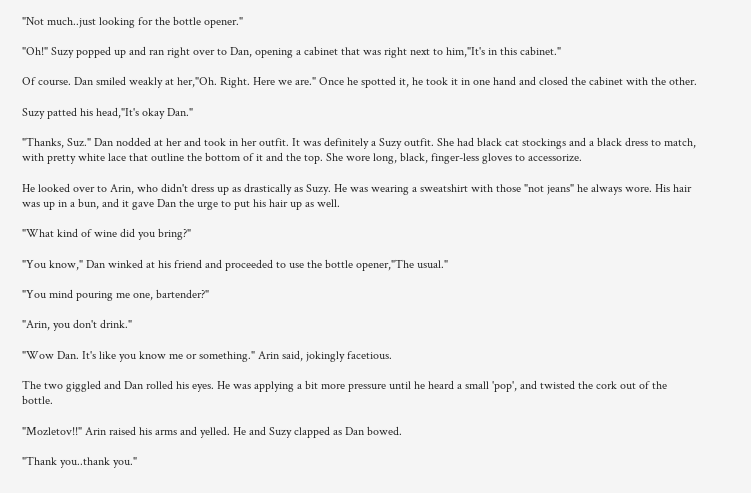"Not much..just looking for the bottle opener."

"Oh!" Suzy popped up and ran right over to Dan, opening a cabinet that was right next to him,"It's in this cabinet."

Of course. Dan smiled weakly at her,"Oh. Right. Here we are." Once he spotted it, he took it in one hand and closed the cabinet with the other.

Suzy patted his head,"It's okay Dan."

"Thanks, Suz." Dan nodded at her and took in her outfit. It was definitely a Suzy outfit. She had black cat stockings and a black dress to match, with pretty white lace that outline the bottom of it and the top. She wore long, black, finger-less gloves to accessorize.

He looked over to Arin, who didn't dress up as drastically as Suzy. He was wearing a sweatshirt with those "not jeans" he always wore. His hair was up in a bun, and it gave Dan the urge to put his hair up as well.

"What kind of wine did you bring?"

"You know," Dan winked at his friend and proceeded to use the bottle opener,"The usual."

"You mind pouring me one, bartender?"

"Arin, you don't drink."

"Wow Dan. It's like you know me or something." Arin said, jokingly facetious.

The two giggled and Dan rolled his eyes. He was applying a bit more pressure until he heard a small 'pop', and twisted the cork out of the bottle.

"Mozletov!!" Arin raised his arms and yelled. He and Suzy clapped as Dan bowed.

"Thank you..thank you."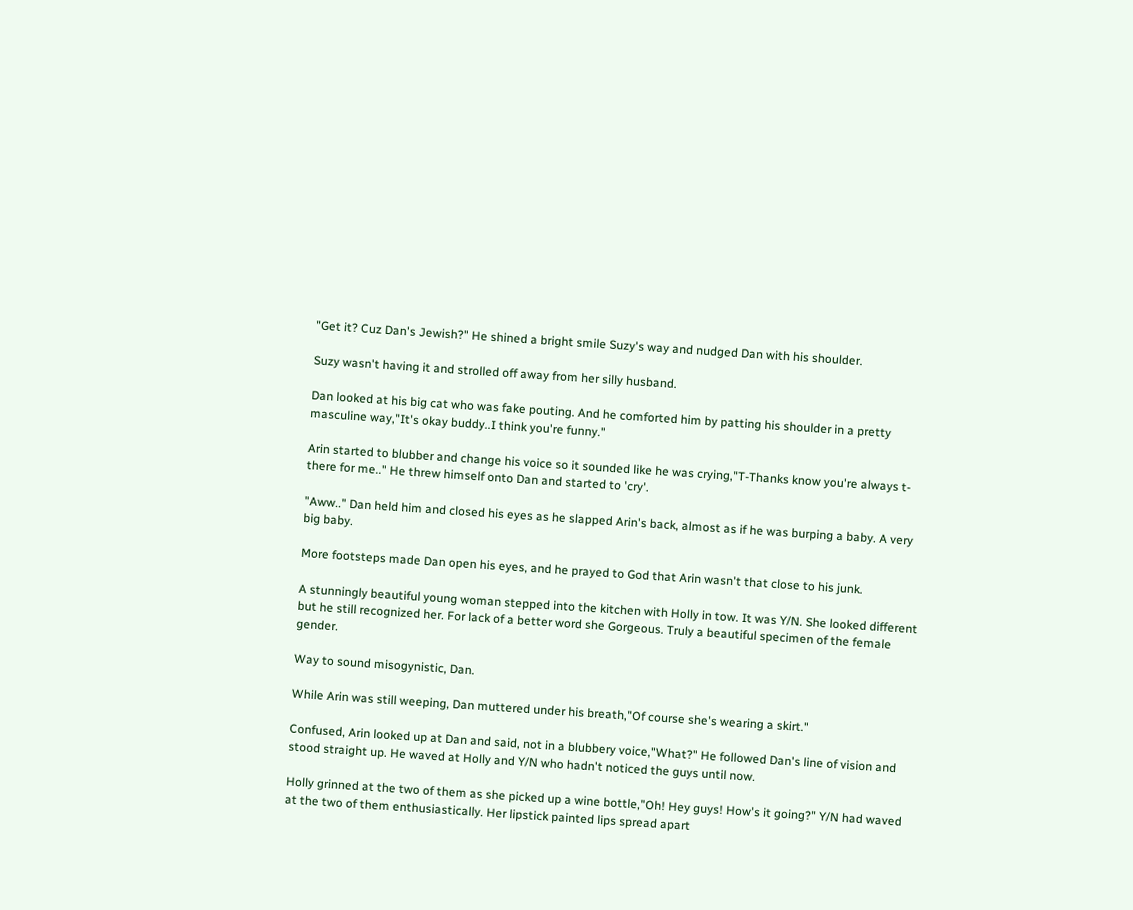"Get it? Cuz Dan's Jewish?" He shined a bright smile Suzy's way and nudged Dan with his shoulder.

Suzy wasn't having it and strolled off away from her silly husband.

Dan looked at his big cat who was fake pouting. And he comforted him by patting his shoulder in a pretty masculine way,"It's okay buddy..I think you're funny."

Arin started to blubber and change his voice so it sounded like he was crying,"T-Thanks know you're always t-there for me.." He threw himself onto Dan and started to 'cry'.

"Aww.." Dan held him and closed his eyes as he slapped Arin's back, almost as if he was burping a baby. A very big baby.

More footsteps made Dan open his eyes, and he prayed to God that Arin wasn't that close to his junk.

A stunningly beautiful young woman stepped into the kitchen with Holly in tow. It was Y/N. She looked different but he still recognized her. For lack of a better word she Gorgeous. Truly a beautiful specimen of the female gender.

Way to sound misogynistic, Dan.

While Arin was still weeping, Dan muttered under his breath,"Of course she's wearing a skirt."

Confused, Arin looked up at Dan and said, not in a blubbery voice,"What?" He followed Dan's line of vision and stood straight up. He waved at Holly and Y/N who hadn't noticed the guys until now.

Holly grinned at the two of them as she picked up a wine bottle,"Oh! Hey guys! How's it going?" Y/N had waved at the two of them enthusiastically. Her lipstick painted lips spread apart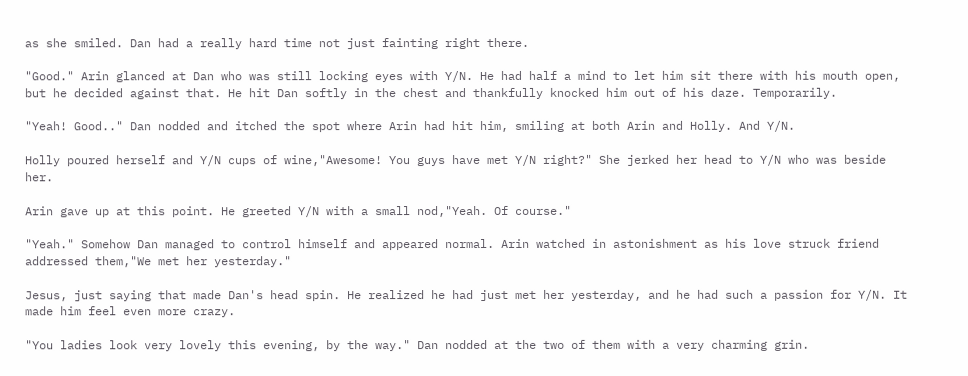as she smiled. Dan had a really hard time not just fainting right there.

"Good." Arin glanced at Dan who was still locking eyes with Y/N. He had half a mind to let him sit there with his mouth open, but he decided against that. He hit Dan softly in the chest and thankfully knocked him out of his daze. Temporarily.

"Yeah! Good.." Dan nodded and itched the spot where Arin had hit him, smiling at both Arin and Holly. And Y/N.

Holly poured herself and Y/N cups of wine,"Awesome! You guys have met Y/N right?" She jerked her head to Y/N who was beside her.

Arin gave up at this point. He greeted Y/N with a small nod,"Yeah. Of course."

"Yeah." Somehow Dan managed to control himself and appeared normal. Arin watched in astonishment as his love struck friend addressed them,"We met her yesterday."

Jesus, just saying that made Dan's head spin. He realized he had just met her yesterday, and he had such a passion for Y/N. It made him feel even more crazy.

"You ladies look very lovely this evening, by the way." Dan nodded at the two of them with a very charming grin.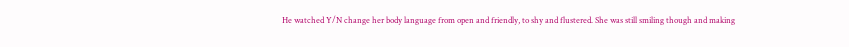He watched Y/N change her body language from open and friendly, to shy and flustered. She was still smiling though and making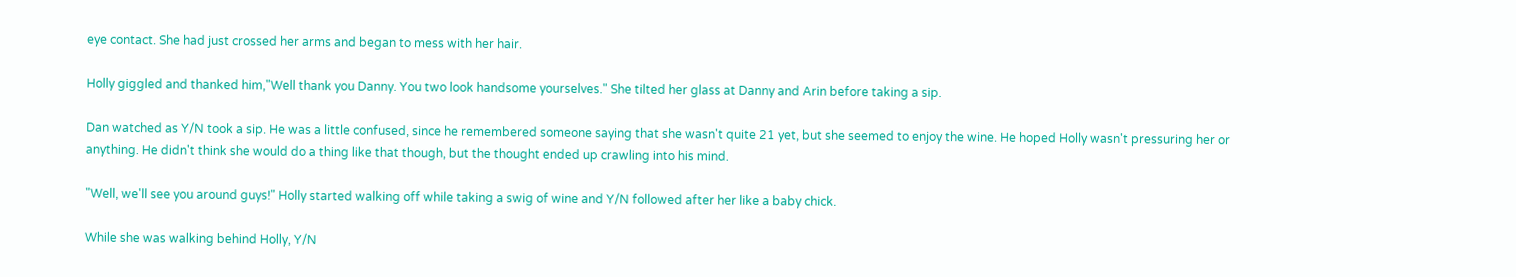eye contact. She had just crossed her arms and began to mess with her hair.

Holly giggled and thanked him,"Well thank you Danny. You two look handsome yourselves." She tilted her glass at Danny and Arin before taking a sip.

Dan watched as Y/N took a sip. He was a little confused, since he remembered someone saying that she wasn't quite 21 yet, but she seemed to enjoy the wine. He hoped Holly wasn't pressuring her or anything. He didn't think she would do a thing like that though, but the thought ended up crawling into his mind.

"Well, we'll see you around guys!" Holly started walking off while taking a swig of wine and Y/N followed after her like a baby chick.

While she was walking behind Holly, Y/N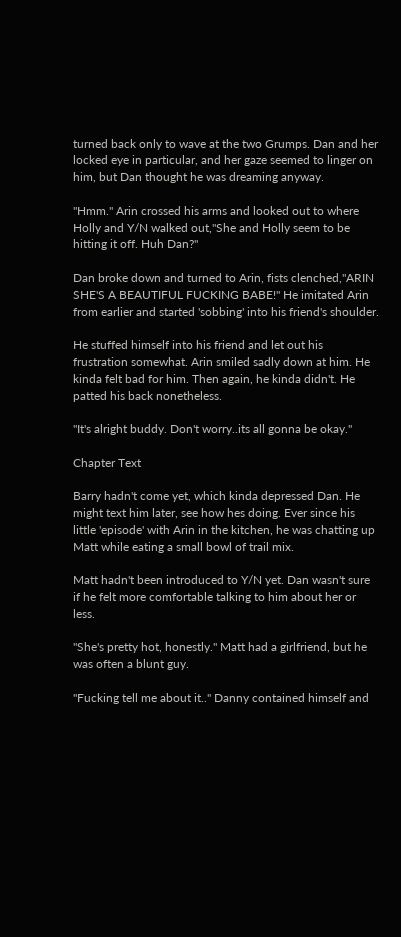turned back only to wave at the two Grumps. Dan and her locked eye in particular, and her gaze seemed to linger on him, but Dan thought he was dreaming anyway.

"Hmm." Arin crossed his arms and looked out to where Holly and Y/N walked out,"She and Holly seem to be hitting it off. Huh Dan?"

Dan broke down and turned to Arin, fists clenched,"ARIN SHE'S A BEAUTIFUL FUCKING BABE!" He imitated Arin from earlier and started 'sobbing' into his friend's shoulder.

He stuffed himself into his friend and let out his frustration somewhat. Arin smiled sadly down at him. He kinda felt bad for him. Then again, he kinda didn't. He patted his back nonetheless.

"It's alright buddy. Don't worry..its all gonna be okay."

Chapter Text

Barry hadn't come yet, which kinda depressed Dan. He might text him later, see how hes doing. Ever since his little 'episode' with Arin in the kitchen, he was chatting up Matt while eating a small bowl of trail mix.

Matt hadn't been introduced to Y/N yet. Dan wasn't sure if he felt more comfortable talking to him about her or less.

"She's pretty hot, honestly." Matt had a girlfriend, but he was often a blunt guy.

"Fucking tell me about it.." Danny contained himself and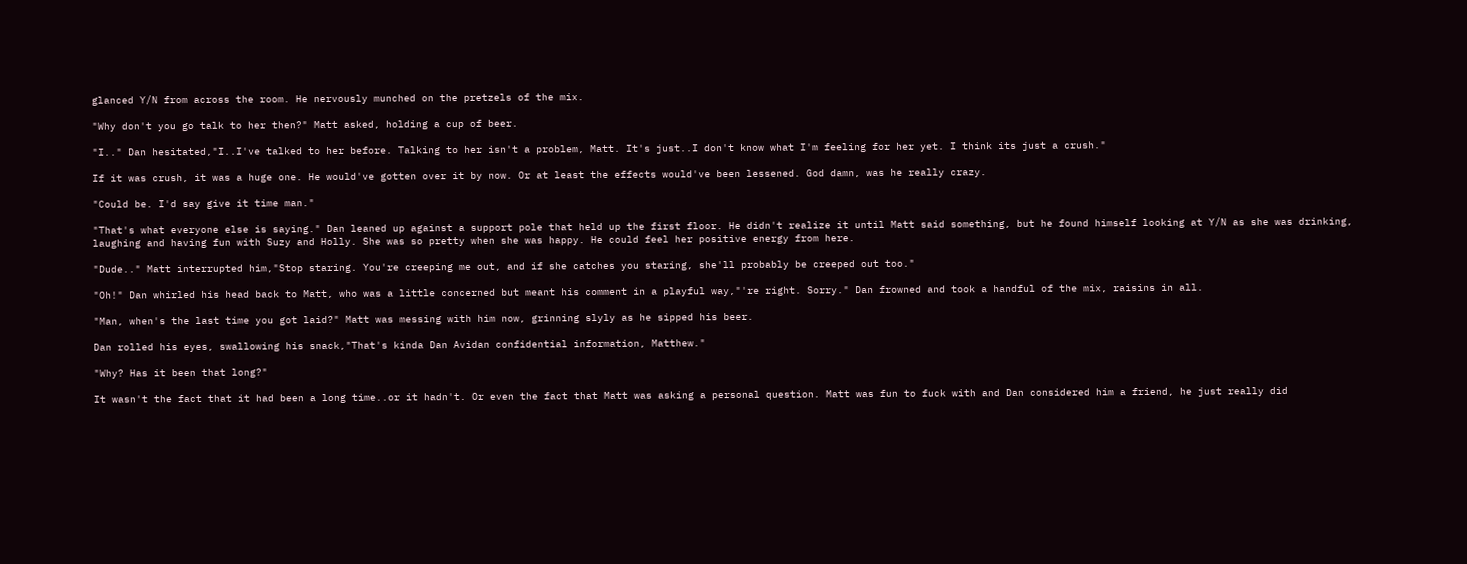glanced Y/N from across the room. He nervously munched on the pretzels of the mix.

"Why don't you go talk to her then?" Matt asked, holding a cup of beer.

"I.." Dan hesitated,"I..I've talked to her before. Talking to her isn't a problem, Matt. It's just..I don't know what I'm feeling for her yet. I think its just a crush."

If it was crush, it was a huge one. He would've gotten over it by now. Or at least the effects would've been lessened. God damn, was he really crazy.

"Could be. I'd say give it time man."

"That's what everyone else is saying." Dan leaned up against a support pole that held up the first floor. He didn't realize it until Matt said something, but he found himself looking at Y/N as she was drinking, laughing and having fun with Suzy and Holly. She was so pretty when she was happy. He could feel her positive energy from here.

"Dude.." Matt interrupted him,"Stop staring. You're creeping me out, and if she catches you staring, she'll probably be creeped out too."

"Oh!" Dan whirled his head back to Matt, who was a little concerned but meant his comment in a playful way,"'re right. Sorry." Dan frowned and took a handful of the mix, raisins in all.

"Man, when's the last time you got laid?" Matt was messing with him now, grinning slyly as he sipped his beer.

Dan rolled his eyes, swallowing his snack,"That's kinda Dan Avidan confidential information, Matthew."

"Why? Has it been that long?"

It wasn't the fact that it had been a long time..or it hadn't. Or even the fact that Matt was asking a personal question. Matt was fun to fuck with and Dan considered him a friend, he just really did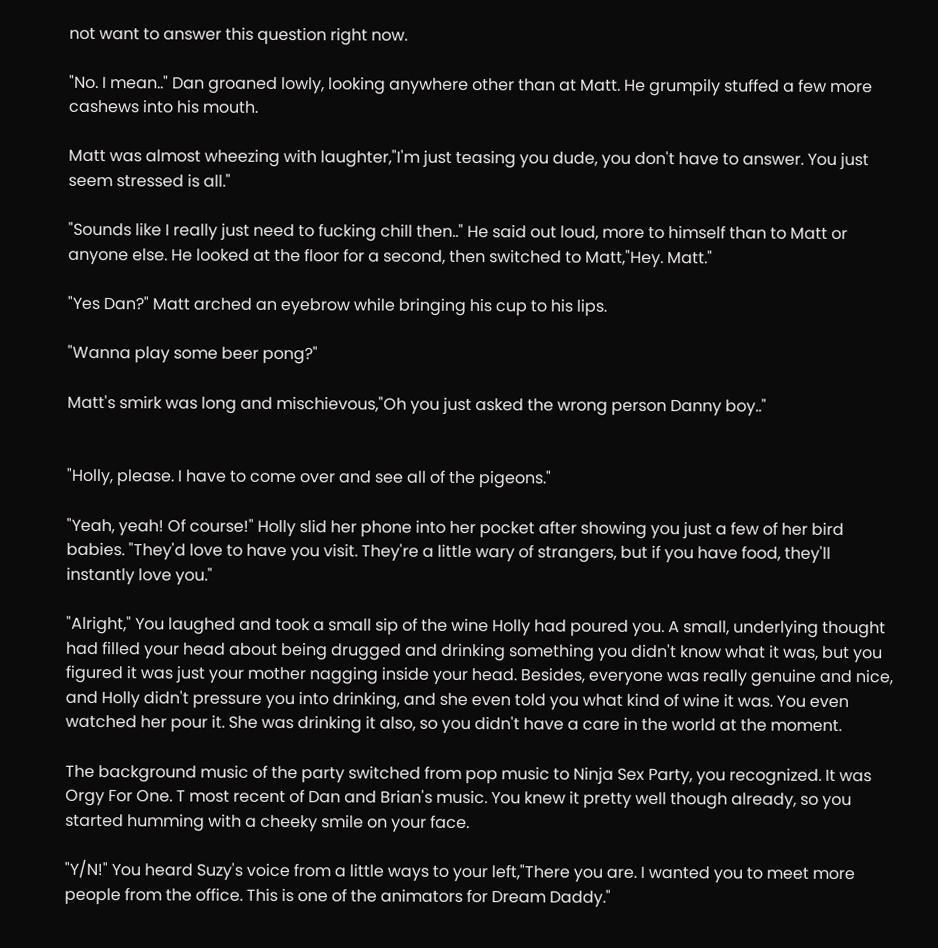not want to answer this question right now.

"No. I mean.." Dan groaned lowly, looking anywhere other than at Matt. He grumpily stuffed a few more cashews into his mouth.

Matt was almost wheezing with laughter,"I'm just teasing you dude, you don't have to answer. You just seem stressed is all."

"Sounds like I really just need to fucking chill then.." He said out loud, more to himself than to Matt or anyone else. He looked at the floor for a second, then switched to Matt,"Hey. Matt."

"Yes Dan?" Matt arched an eyebrow while bringing his cup to his lips.

"Wanna play some beer pong?"

Matt's smirk was long and mischievous,"Oh you just asked the wrong person Danny boy.."


"Holly, please. I have to come over and see all of the pigeons."

"Yeah, yeah! Of course!" Holly slid her phone into her pocket after showing you just a few of her bird babies. "They'd love to have you visit. They're a little wary of strangers, but if you have food, they'll instantly love you."

"Alright," You laughed and took a small sip of the wine Holly had poured you. A small, underlying thought had filled your head about being drugged and drinking something you didn't know what it was, but you figured it was just your mother nagging inside your head. Besides, everyone was really genuine and nice, and Holly didn't pressure you into drinking, and she even told you what kind of wine it was. You even watched her pour it. She was drinking it also, so you didn't have a care in the world at the moment.

The background music of the party switched from pop music to Ninja Sex Party, you recognized. It was Orgy For One. T most recent of Dan and Brian's music. You knew it pretty well though already, so you started humming with a cheeky smile on your face.

"Y/N!" You heard Suzy's voice from a little ways to your left,"There you are. I wanted you to meet more people from the office. This is one of the animators for Dream Daddy."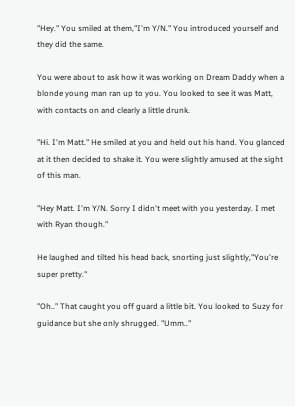"Hey." You smiled at them,"I'm Y/N." You introduced yourself and they did the same.

You were about to ask how it was working on Dream Daddy when a blonde young man ran up to you. You looked to see it was Matt, with contacts on and clearly a little drunk.

"Hi. I'm Matt." He smiled at you and held out his hand. You glanced at it then decided to shake it. You were slightly amused at the sight of this man.

"Hey Matt. I'm Y/N. Sorry I didn't meet with you yesterday. I met with Ryan though."

He laughed and tilted his head back, snorting just slightly,"You're super pretty."

"Oh.." That caught you off guard a little bit. You looked to Suzy for guidance but she only shrugged. "Umm.."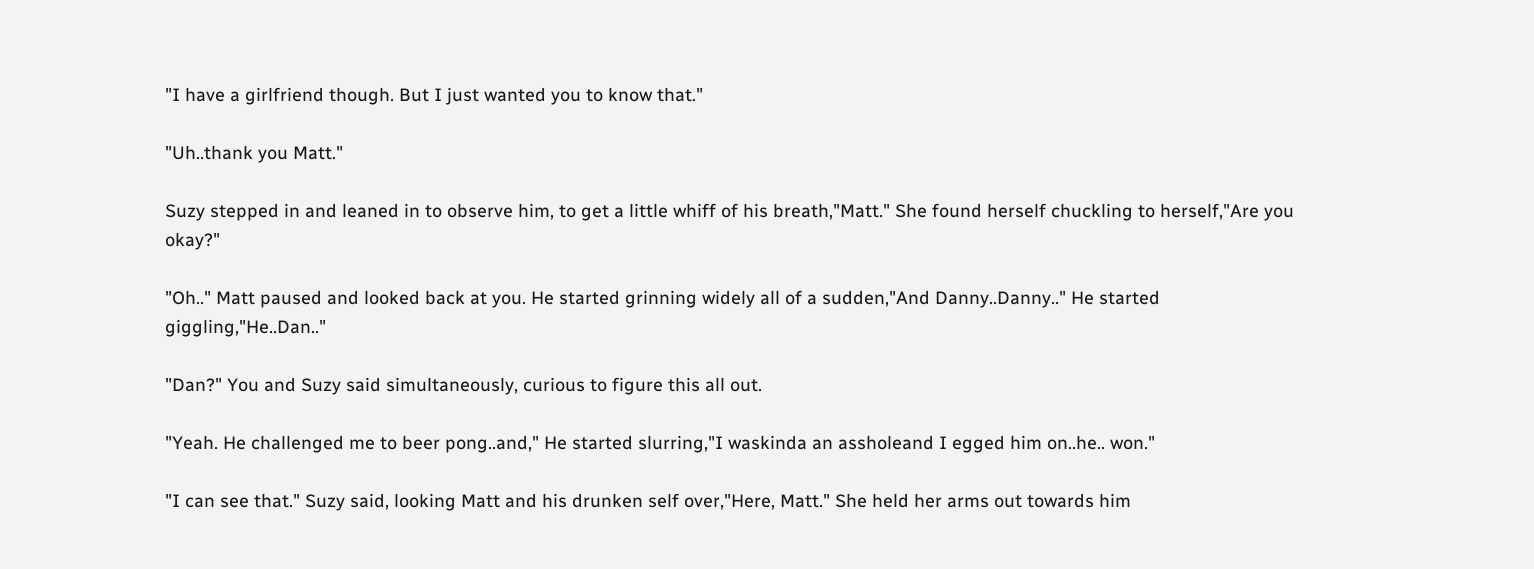"I have a girlfriend though. But I just wanted you to know that."

"Uh..thank you Matt."

Suzy stepped in and leaned in to observe him, to get a little whiff of his breath,"Matt." She found herself chuckling to herself,"Are you okay?"

"Oh.." Matt paused and looked back at you. He started grinning widely all of a sudden,"And Danny..Danny.." He started giggling,"He..Dan.."

"Dan?" You and Suzy said simultaneously, curious to figure this all out.

"Yeah. He challenged me to beer pong..and," He started slurring,"I waskinda an assholeand I egged him on..he.. won."

"I can see that." Suzy said, looking Matt and his drunken self over,"Here, Matt." She held her arms out towards him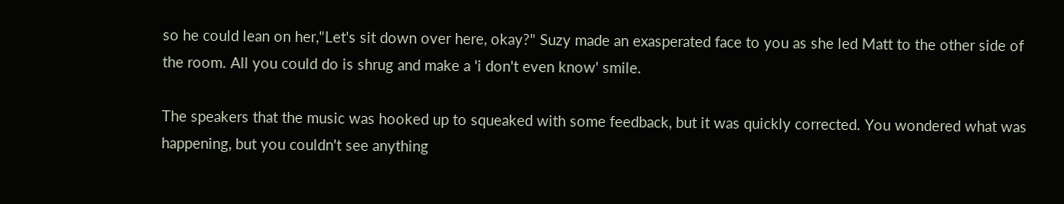so he could lean on her,"Let's sit down over here, okay?" Suzy made an exasperated face to you as she led Matt to the other side of the room. All you could do is shrug and make a 'i don't even know' smile.

The speakers that the music was hooked up to squeaked with some feedback, but it was quickly corrected. You wondered what was happening, but you couldn't see anything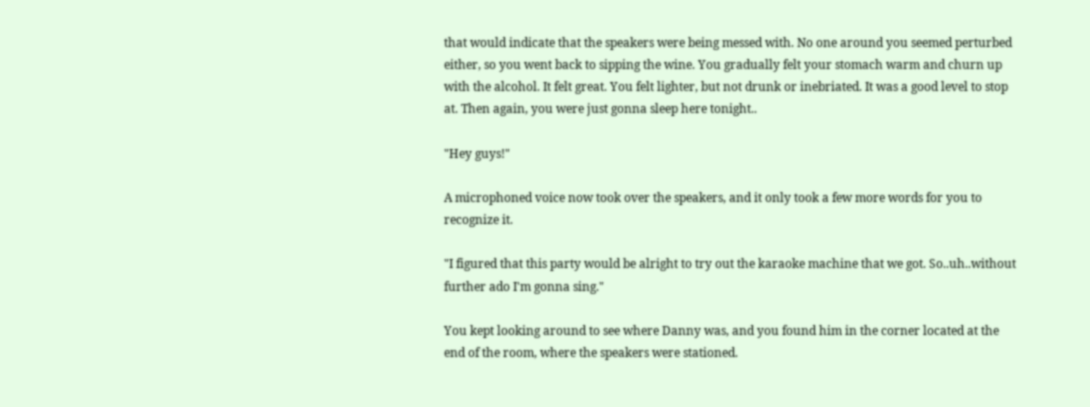that would indicate that the speakers were being messed with. No one around you seemed perturbed either, so you went back to sipping the wine. You gradually felt your stomach warm and churn up with the alcohol. It felt great. You felt lighter, but not drunk or inebriated. It was a good level to stop at. Then again, you were just gonna sleep here tonight..

"Hey guys!"

A microphoned voice now took over the speakers, and it only took a few more words for you to recognize it.

"I figured that this party would be alright to try out the karaoke machine that we got. So..uh..without further ado I'm gonna sing."

You kept looking around to see where Danny was, and you found him in the corner located at the end of the room, where the speakers were stationed.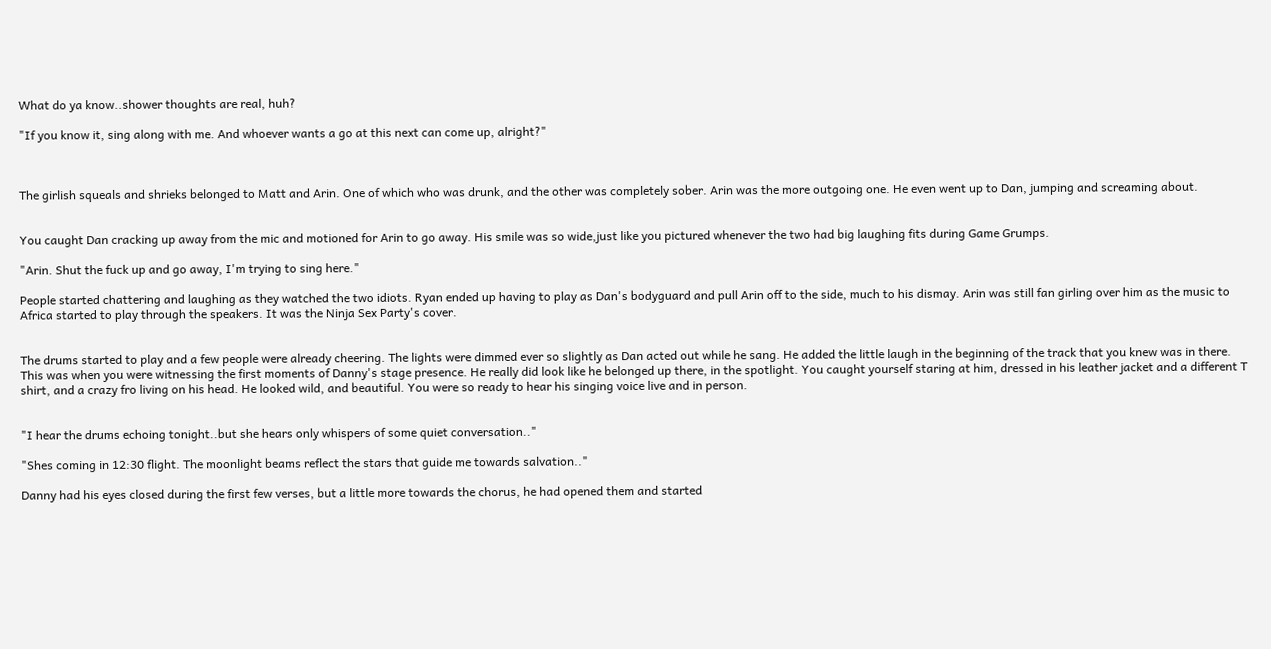What do ya know..shower thoughts are real, huh?

"If you know it, sing along with me. And whoever wants a go at this next can come up, alright?"



The girlish squeals and shrieks belonged to Matt and Arin. One of which who was drunk, and the other was completely sober. Arin was the more outgoing one. He even went up to Dan, jumping and screaming about.


You caught Dan cracking up away from the mic and motioned for Arin to go away. His smile was so wide,just like you pictured whenever the two had big laughing fits during Game Grumps.

"Arin. Shut the fuck up and go away, I'm trying to sing here."

People started chattering and laughing as they watched the two idiots. Ryan ended up having to play as Dan's bodyguard and pull Arin off to the side, much to his dismay. Arin was still fan girling over him as the music to Africa started to play through the speakers. It was the Ninja Sex Party's cover.


The drums started to play and a few people were already cheering. The lights were dimmed ever so slightly as Dan acted out while he sang. He added the little laugh in the beginning of the track that you knew was in there. This was when you were witnessing the first moments of Danny's stage presence. He really did look like he belonged up there, in the spotlight. You caught yourself staring at him, dressed in his leather jacket and a different T shirt, and a crazy fro living on his head. He looked wild, and beautiful. You were so ready to hear his singing voice live and in person.


"I hear the drums echoing tonight..but she hears only whispers of some quiet conversation.."

"Shes coming in 12:30 flight. The moonlight beams reflect the stars that guide me towards salvation.."

Danny had his eyes closed during the first few verses, but a little more towards the chorus, he had opened them and started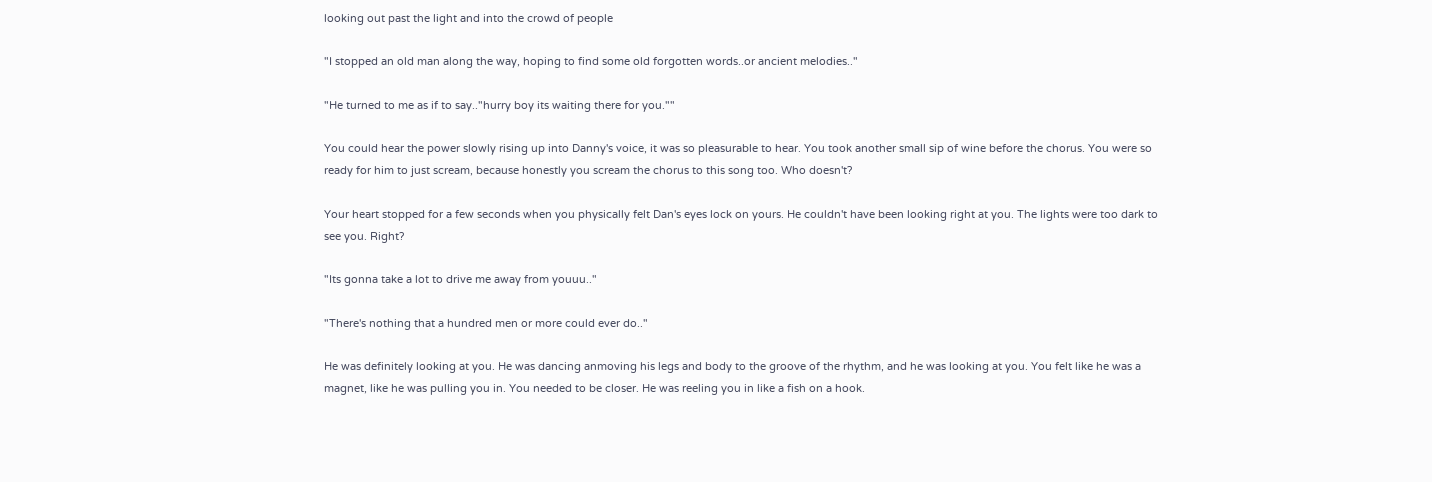looking out past the light and into the crowd of people

"I stopped an old man along the way, hoping to find some old forgotten words..or ancient melodies.."

"He turned to me as if to say.."hurry boy its waiting there for you.""

You could hear the power slowly rising up into Danny's voice, it was so pleasurable to hear. You took another small sip of wine before the chorus. You were so ready for him to just scream, because honestly you scream the chorus to this song too. Who doesn't?

Your heart stopped for a few seconds when you physically felt Dan's eyes lock on yours. He couldn't have been looking right at you. The lights were too dark to see you. Right?

"Its gonna take a lot to drive me away from youuu.."

"There's nothing that a hundred men or more could ever do.."

He was definitely looking at you. He was dancing anmoving his legs and body to the groove of the rhythm, and he was looking at you. You felt like he was a magnet, like he was pulling you in. You needed to be closer. He was reeling you in like a fish on a hook.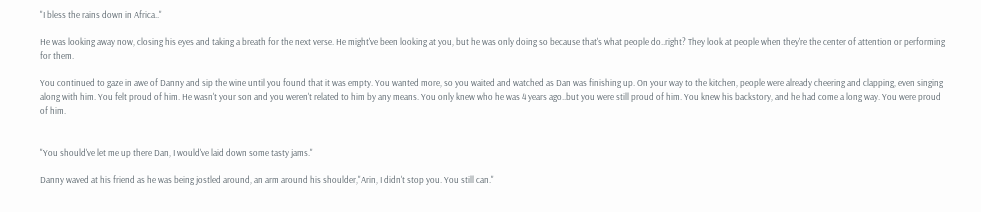"I bless the rains down in Africa.."

He was looking away now, closing his eyes and taking a breath for the next verse. He might've been looking at you, but he was only doing so because that's what people do..right? They look at people when they're the center of attention or performing for them.

You continued to gaze in awe of Danny and sip the wine until you found that it was empty. You wanted more, so you waited and watched as Dan was finishing up. On your way to the kitchen, people were already cheering and clapping, even singing along with him. You felt proud of him. He wasn't your son and you weren't related to him by any means. You only knew who he was 4 years ago..but you were still proud of him. You knew his backstory, and he had come a long way. You were proud of him.


"You should've let me up there Dan, I would've laid down some tasty jams."

Danny waved at his friend as he was being jostled around, an arm around his shoulder,"Arin, I didn't stop you. You still can."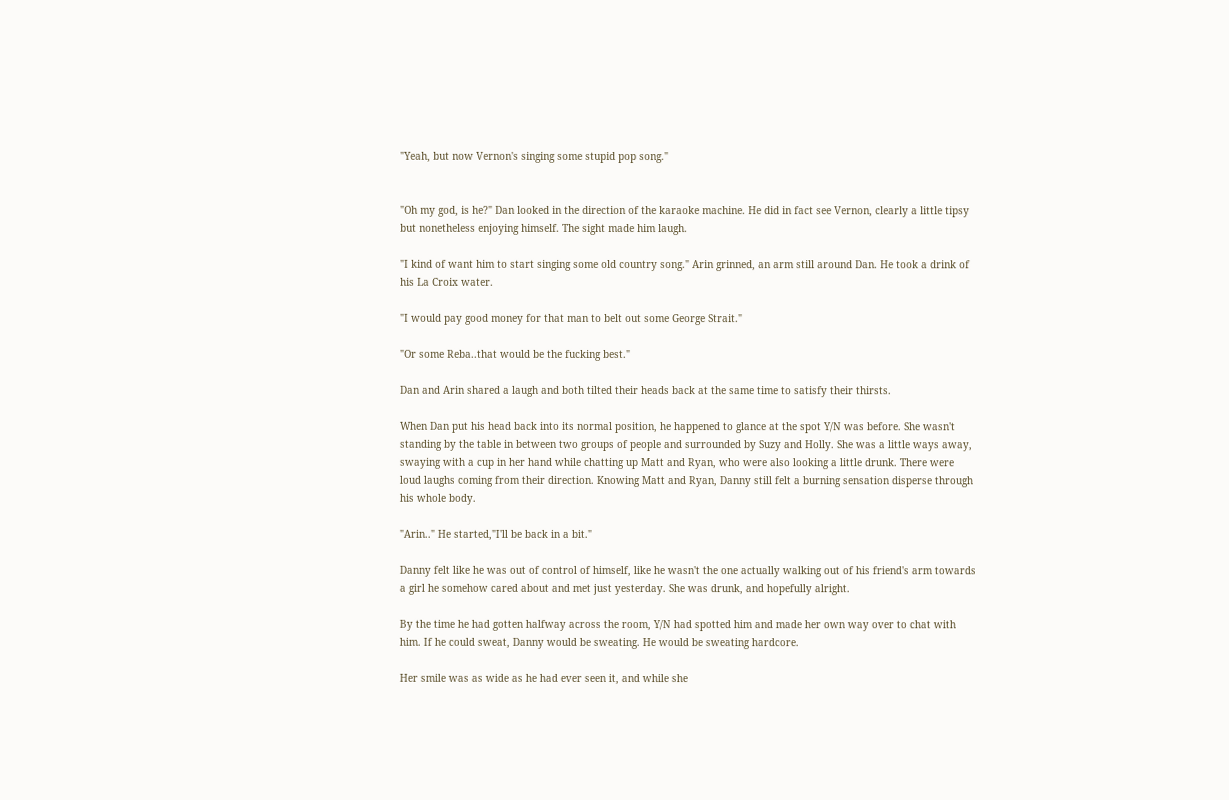"Yeah, but now Vernon's singing some stupid pop song."


"Oh my god, is he?" Dan looked in the direction of the karaoke machine. He did in fact see Vernon, clearly a little tipsy but nonetheless enjoying himself. The sight made him laugh.

"I kind of want him to start singing some old country song." Arin grinned, an arm still around Dan. He took a drink of his La Croix water.

"I would pay good money for that man to belt out some George Strait."

"Or some Reba..that would be the fucking best."

Dan and Arin shared a laugh and both tilted their heads back at the same time to satisfy their thirsts.

When Dan put his head back into its normal position, he happened to glance at the spot Y/N was before. She wasn't standing by the table in between two groups of people and surrounded by Suzy and Holly. She was a little ways away, swaying with a cup in her hand while chatting up Matt and Ryan, who were also looking a little drunk. There were loud laughs coming from their direction. Knowing Matt and Ryan, Danny still felt a burning sensation disperse through his whole body.

"Arin.." He started,"I'll be back in a bit."

Danny felt like he was out of control of himself, like he wasn't the one actually walking out of his friend's arm towards a girl he somehow cared about and met just yesterday. She was drunk, and hopefully alright.

By the time he had gotten halfway across the room, Y/N had spotted him and made her own way over to chat with him. If he could sweat, Danny would be sweating. He would be sweating hardcore.

Her smile was as wide as he had ever seen it, and while she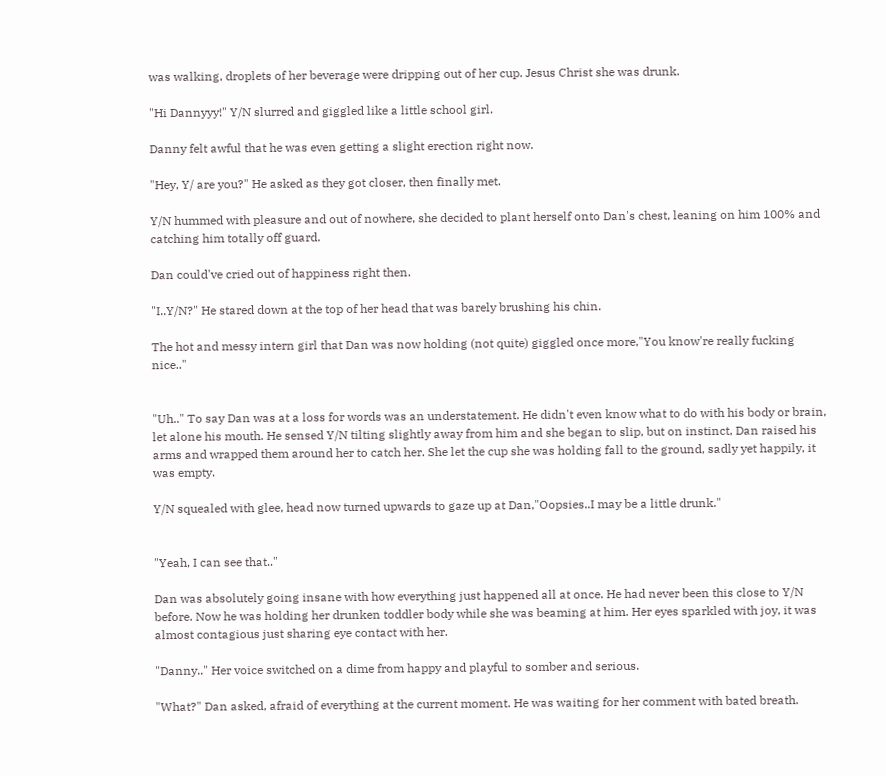was walking, droplets of her beverage were dripping out of her cup. Jesus Christ she was drunk.

"Hi Dannyyy!" Y/N slurred and giggled like a little school girl.

Danny felt awful that he was even getting a slight erection right now.

"Hey, Y/ are you?" He asked as they got closer, then finally met.

Y/N hummed with pleasure and out of nowhere, she decided to plant herself onto Dan's chest, leaning on him 100% and catching him totally off guard.

Dan could've cried out of happiness right then.

"I..Y/N?" He stared down at the top of her head that was barely brushing his chin.

The hot and messy intern girl that Dan was now holding (not quite) giggled once more,"You know're really fucking nice.."


"Uh.." To say Dan was at a loss for words was an understatement. He didn't even know what to do with his body or brain, let alone his mouth. He sensed Y/N tilting slightly away from him and she began to slip, but on instinct, Dan raised his arms and wrapped them around her to catch her. She let the cup she was holding fall to the ground, sadly yet happily, it was empty.

Y/N squealed with glee, head now turned upwards to gaze up at Dan,"Oopsies..I may be a little drunk."


"Yeah, I can see that.."

Dan was absolutely going insane with how everything just happened all at once. He had never been this close to Y/N before. Now he was holding her drunken toddler body while she was beaming at him. Her eyes sparkled with joy, it was almost contagious just sharing eye contact with her.

"Danny.." Her voice switched on a dime from happy and playful to somber and serious.

"What?" Dan asked, afraid of everything at the current moment. He was waiting for her comment with bated breath.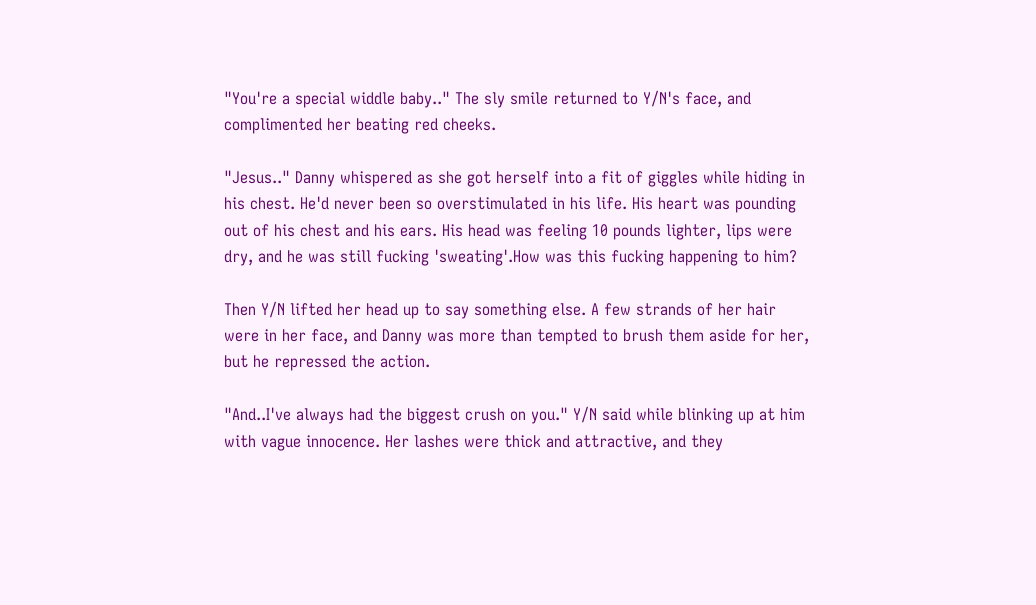"You're a special widdle baby.." The sly smile returned to Y/N's face, and complimented her beating red cheeks.

"Jesus.." Danny whispered as she got herself into a fit of giggles while hiding in his chest. He'd never been so overstimulated in his life. His heart was pounding out of his chest and his ears. His head was feeling 10 pounds lighter, lips were dry, and he was still fucking 'sweating'.How was this fucking happening to him?

Then Y/N lifted her head up to say something else. A few strands of her hair were in her face, and Danny was more than tempted to brush them aside for her, but he repressed the action.

"And..I've always had the biggest crush on you." Y/N said while blinking up at him with vague innocence. Her lashes were thick and attractive, and they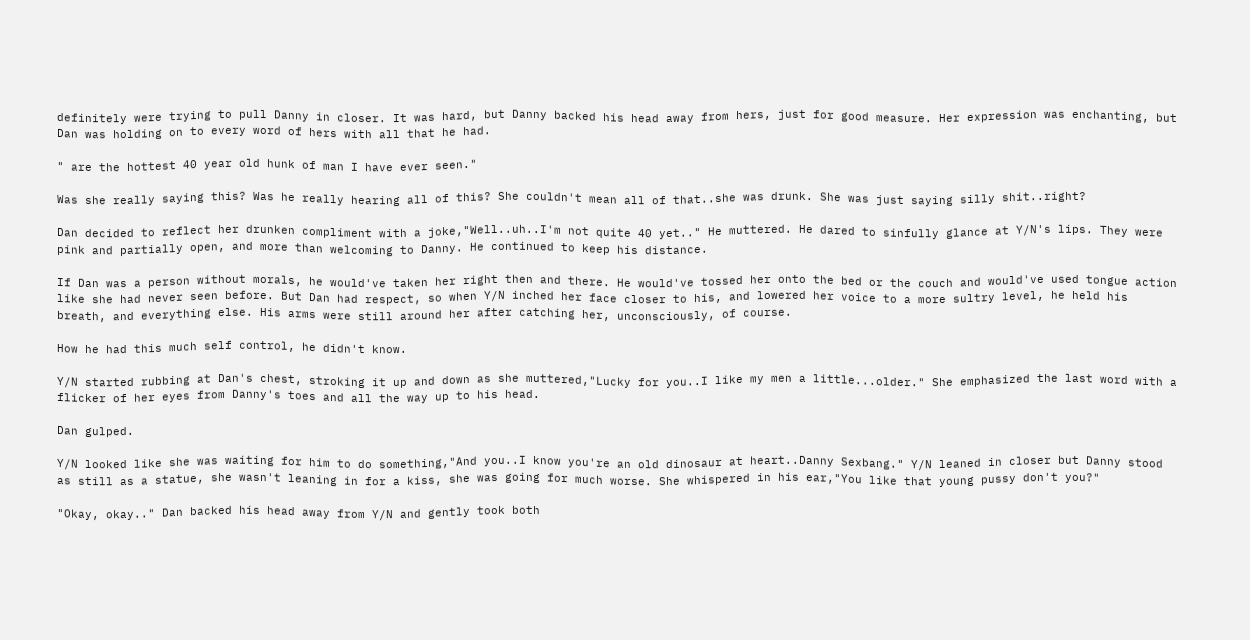definitely were trying to pull Danny in closer. It was hard, but Danny backed his head away from hers, just for good measure. Her expression was enchanting, but Dan was holding on to every word of hers with all that he had.

" are the hottest 40 year old hunk of man I have ever seen."

Was she really saying this? Was he really hearing all of this? She couldn't mean all of that..she was drunk. She was just saying silly shit..right?

Dan decided to reflect her drunken compliment with a joke,"Well..uh..I'm not quite 40 yet.." He muttered. He dared to sinfully glance at Y/N's lips. They were pink and partially open, and more than welcoming to Danny. He continued to keep his distance.

If Dan was a person without morals, he would've taken her right then and there. He would've tossed her onto the bed or the couch and would've used tongue action like she had never seen before. But Dan had respect, so when Y/N inched her face closer to his, and lowered her voice to a more sultry level, he held his breath, and everything else. His arms were still around her after catching her, unconsciously, of course.

How he had this much self control, he didn't know.

Y/N started rubbing at Dan's chest, stroking it up and down as she muttered,"Lucky for you..I like my men a little...older." She emphasized the last word with a flicker of her eyes from Danny's toes and all the way up to his head.

Dan gulped.

Y/N looked like she was waiting for him to do something,"And you..I know you're an old dinosaur at heart..Danny Sexbang." Y/N leaned in closer but Danny stood as still as a statue, she wasn't leaning in for a kiss, she was going for much worse. She whispered in his ear,"You like that young pussy don't you?"

"Okay, okay.." Dan backed his head away from Y/N and gently took both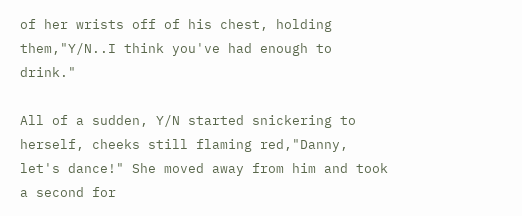of her wrists off of his chest, holding them,"Y/N..I think you've had enough to drink."

All of a sudden, Y/N started snickering to herself, cheeks still flaming red,"Danny, let's dance!" She moved away from him and took a second for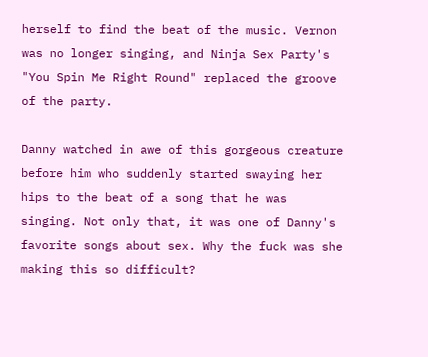herself to find the beat of the music. Vernon was no longer singing, and Ninja Sex Party's "You Spin Me Right Round" replaced the groove of the party.

Danny watched in awe of this gorgeous creature before him who suddenly started swaying her hips to the beat of a song that he was singing. Not only that, it was one of Danny's favorite songs about sex. Why the fuck was she making this so difficult?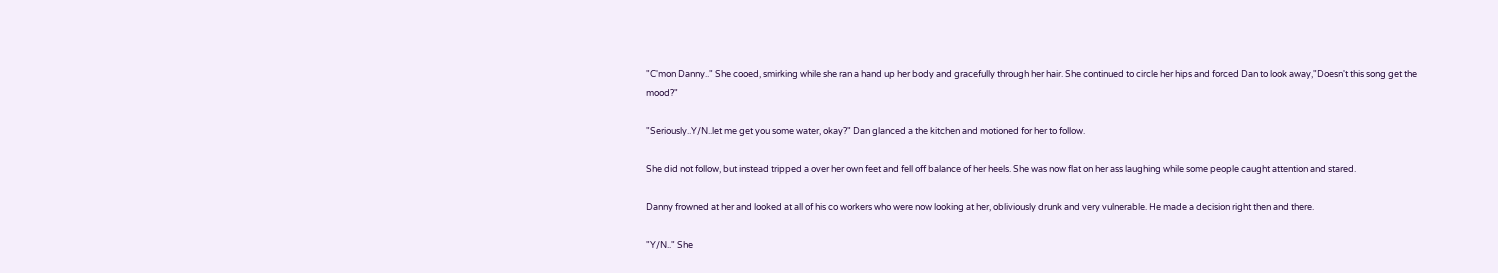"C'mon Danny.." She cooed, smirking while she ran a hand up her body and gracefully through her hair. She continued to circle her hips and forced Dan to look away,"Doesn't this song get the mood?"

"Seriously..Y/N..let me get you some water, okay?" Dan glanced a the kitchen and motioned for her to follow.

She did not follow, but instead tripped a over her own feet and fell off balance of her heels. She was now flat on her ass laughing while some people caught attention and stared.

Danny frowned at her and looked at all of his co workers who were now looking at her, obliviously drunk and very vulnerable. He made a decision right then and there.

"Y/N.." She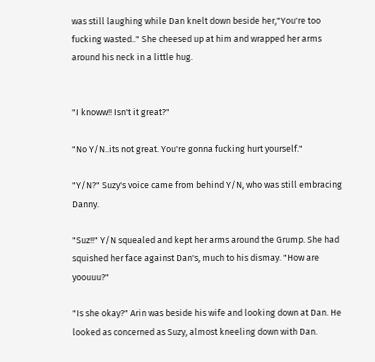was still laughing while Dan knelt down beside her,"You're too fucking wasted.." She cheesed up at him and wrapped her arms around his neck in a little hug.


"I knoww!! Isn't it great?"

"No Y/N..its not great. You're gonna fucking hurt yourself."

"Y/N?" Suzy's voice came from behind Y/N, who was still embracing Danny.

"Suz!!" Y/N squealed and kept her arms around the Grump. She had squished her face against Dan's, much to his dismay. "How are yoouuu?"

"Is she okay?" Arin was beside his wife and looking down at Dan. He looked as concerned as Suzy, almost kneeling down with Dan.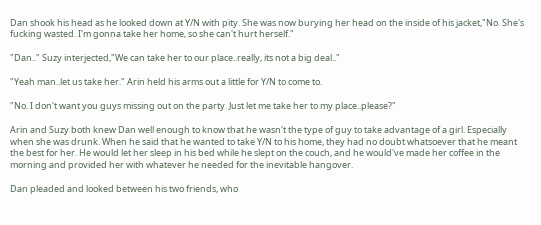Dan shook his head as he looked down at Y/N with pity. She was now burying her head on the inside of his jacket,"No. She's fucking wasted. I'm gonna take her home, so she can't hurt herself."

"Dan.." Suzy interjected,"We can take her to our place..really, its not a big deal.."

"Yeah man..let us take her." Arin held his arms out a little for Y/N to come to.

"No. I don't want you guys missing out on the party. Just let me take her to my place..please?"

Arin and Suzy both knew Dan well enough to know that he wasn't the type of guy to take advantage of a girl. Especially when she was drunk. When he said that he wanted to take Y/N to his home, they had no doubt whatsoever that he meant the best for her. He would let her sleep in his bed while he slept on the couch, and he would've made her coffee in the morning and provided her with whatever he needed for the inevitable hangover.

Dan pleaded and looked between his two friends, who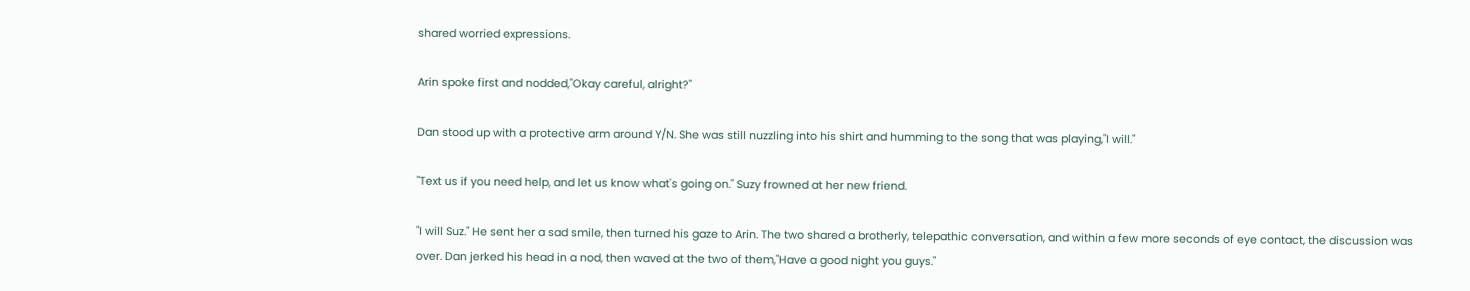shared worried expressions.

Arin spoke first and nodded,"Okay careful, alright?"

Dan stood up with a protective arm around Y/N. She was still nuzzling into his shirt and humming to the song that was playing,"I will."

"Text us if you need help, and let us know what's going on." Suzy frowned at her new friend.

"I will Suz." He sent her a sad smile, then turned his gaze to Arin. The two shared a brotherly, telepathic conversation, and within a few more seconds of eye contact, the discussion was over. Dan jerked his head in a nod, then waved at the two of them,"Have a good night you guys."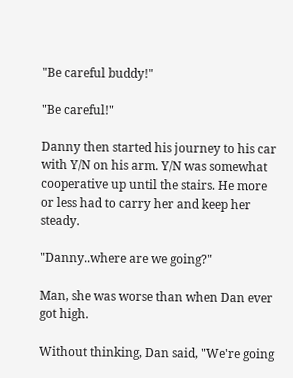"Be careful buddy!"

"Be careful!"

Danny then started his journey to his car with Y/N on his arm. Y/N was somewhat cooperative up until the stairs. He more or less had to carry her and keep her steady.

"Danny..where are we going?"

Man, she was worse than when Dan ever got high.

Without thinking, Dan said, "We're going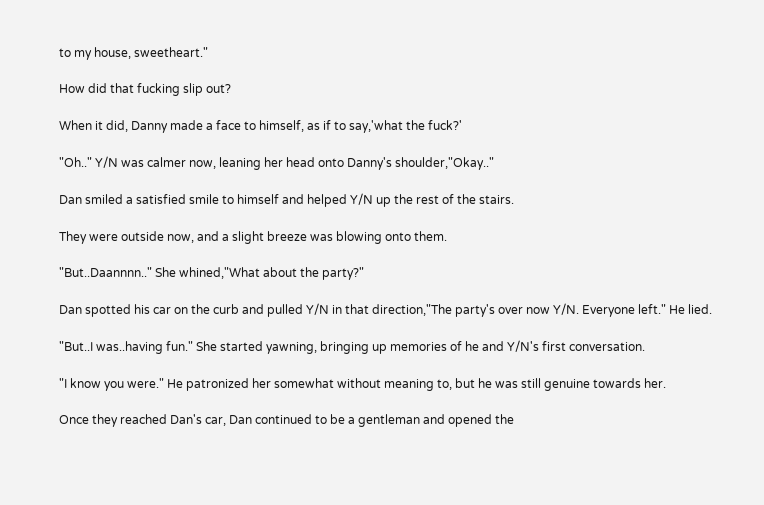to my house, sweetheart."

How did that fucking slip out?

When it did, Danny made a face to himself, as if to say,'what the fuck?'

"Oh.." Y/N was calmer now, leaning her head onto Danny's shoulder,"Okay.."

Dan smiled a satisfied smile to himself and helped Y/N up the rest of the stairs.

They were outside now, and a slight breeze was blowing onto them.

"But..Daannnn.." She whined,"What about the party?"

Dan spotted his car on the curb and pulled Y/N in that direction,"The party's over now Y/N. Everyone left." He lied.

"But..I was..having fun." She started yawning, bringing up memories of he and Y/N's first conversation.

"I know you were." He patronized her somewhat without meaning to, but he was still genuine towards her.

Once they reached Dan's car, Dan continued to be a gentleman and opened the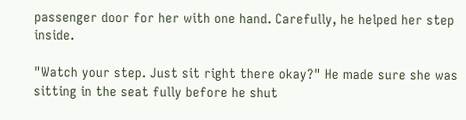passenger door for her with one hand. Carefully, he helped her step inside.

"Watch your step. Just sit right there okay?" He made sure she was sitting in the seat fully before he shut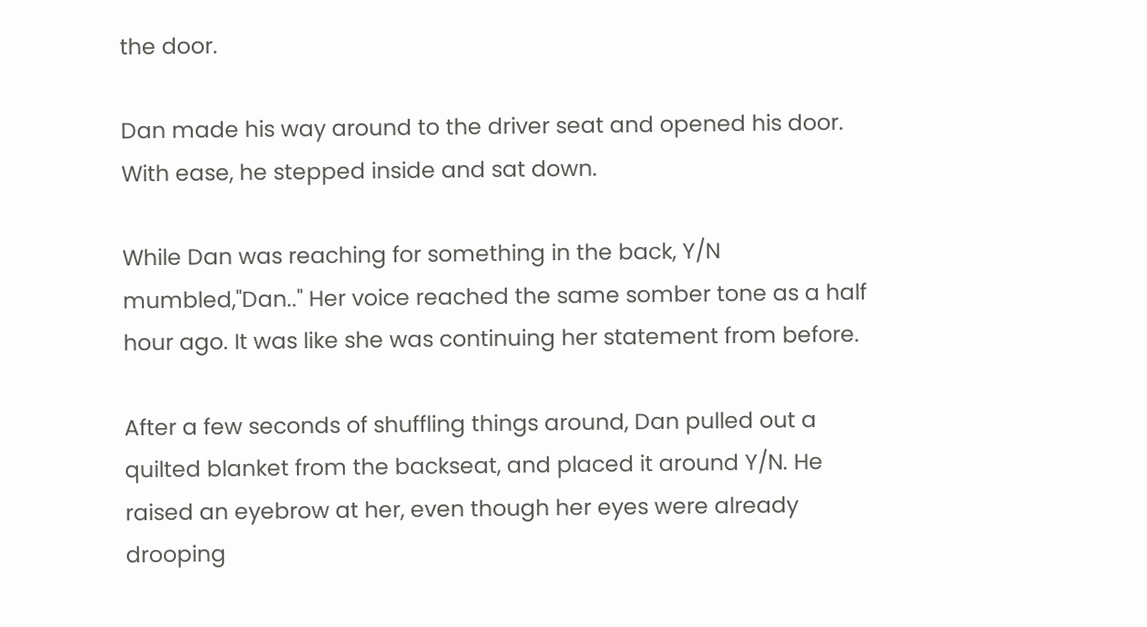the door.

Dan made his way around to the driver seat and opened his door. With ease, he stepped inside and sat down.

While Dan was reaching for something in the back, Y/N mumbled,"Dan.." Her voice reached the same somber tone as a half hour ago. It was like she was continuing her statement from before.

After a few seconds of shuffling things around, Dan pulled out a quilted blanket from the backseat, and placed it around Y/N. He raised an eyebrow at her, even though her eyes were already drooping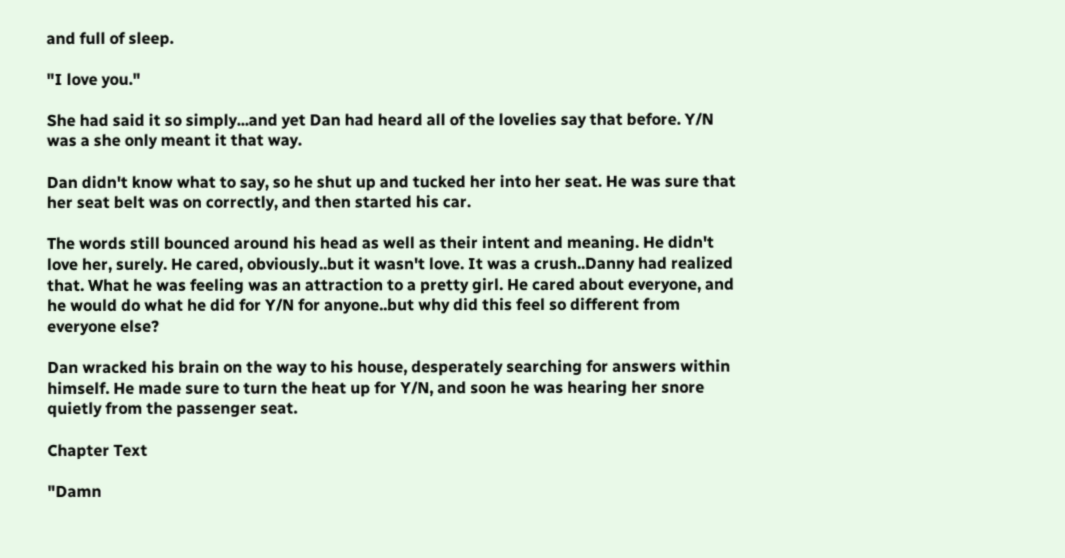and full of sleep.

"I love you."

She had said it so simply...and yet Dan had heard all of the lovelies say that before. Y/N was a she only meant it that way.

Dan didn't know what to say, so he shut up and tucked her into her seat. He was sure that her seat belt was on correctly, and then started his car.

The words still bounced around his head as well as their intent and meaning. He didn't love her, surely. He cared, obviously..but it wasn't love. It was a crush..Danny had realized that. What he was feeling was an attraction to a pretty girl. He cared about everyone, and he would do what he did for Y/N for anyone..but why did this feel so different from everyone else?

Dan wracked his brain on the way to his house, desperately searching for answers within himself. He made sure to turn the heat up for Y/N, and soon he was hearing her snore quietly from the passenger seat.

Chapter Text

"Damn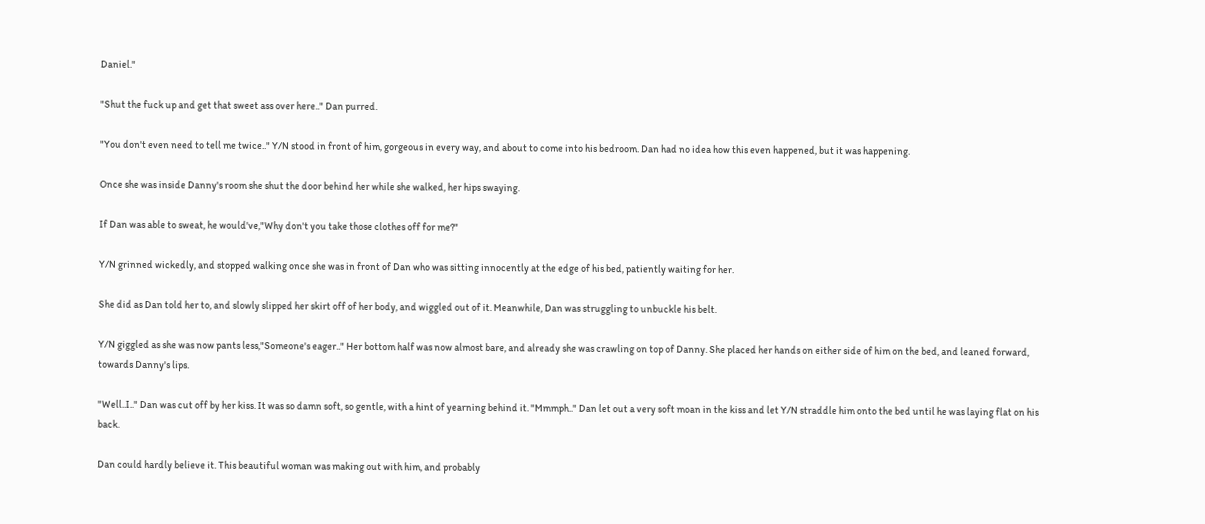Daniel."

"Shut the fuck up and get that sweet ass over here.." Dan purred.

"You don't even need to tell me twice.." Y/N stood in front of him, gorgeous in every way, and about to come into his bedroom. Dan had no idea how this even happened, but it was happening.

Once she was inside Danny's room she shut the door behind her while she walked, her hips swaying.

If Dan was able to sweat, he would've,"Why don't you take those clothes off for me?"

Y/N grinned wickedly, and stopped walking once she was in front of Dan who was sitting innocently at the edge of his bed, patiently waiting for her.

She did as Dan told her to, and slowly slipped her skirt off of her body, and wiggled out of it. Meanwhile, Dan was struggling to unbuckle his belt.

Y/N giggled as she was now pants less,"Someone's eager.." Her bottom half was now almost bare, and already she was crawling on top of Danny. She placed her hands on either side of him on the bed, and leaned forward, towards Danny's lips.

"Well..I.." Dan was cut off by her kiss. It was so damn soft, so gentle, with a hint of yearning behind it. "Mmmph.." Dan let out a very soft moan in the kiss and let Y/N straddle him onto the bed until he was laying flat on his back.

Dan could hardly believe it. This beautiful woman was making out with him, and probably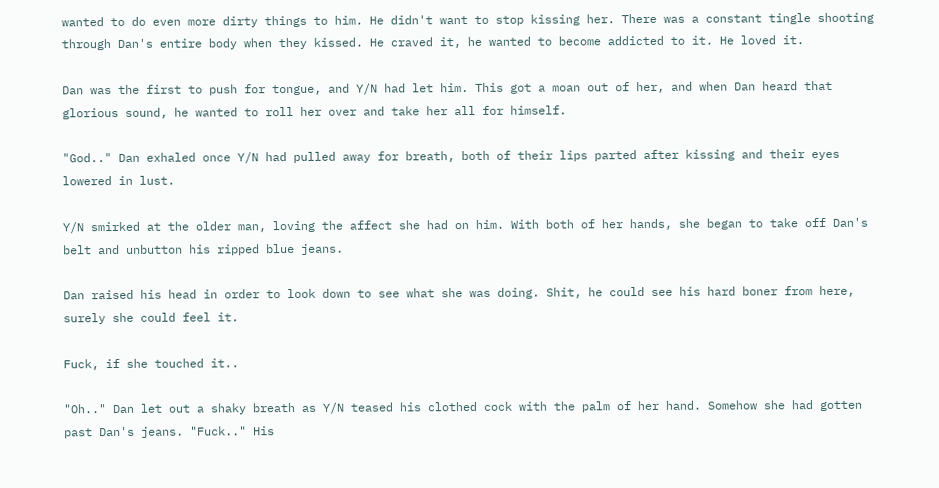wanted to do even more dirty things to him. He didn't want to stop kissing her. There was a constant tingle shooting through Dan's entire body when they kissed. He craved it, he wanted to become addicted to it. He loved it.

Dan was the first to push for tongue, and Y/N had let him. This got a moan out of her, and when Dan heard that glorious sound, he wanted to roll her over and take her all for himself.

"God.." Dan exhaled once Y/N had pulled away for breath, both of their lips parted after kissing and their eyes lowered in lust.

Y/N smirked at the older man, loving the affect she had on him. With both of her hands, she began to take off Dan's belt and unbutton his ripped blue jeans.

Dan raised his head in order to look down to see what she was doing. Shit, he could see his hard boner from here, surely she could feel it.

Fuck, if she touched it..

"Oh.." Dan let out a shaky breath as Y/N teased his clothed cock with the palm of her hand. Somehow she had gotten past Dan's jeans. "Fuck.." His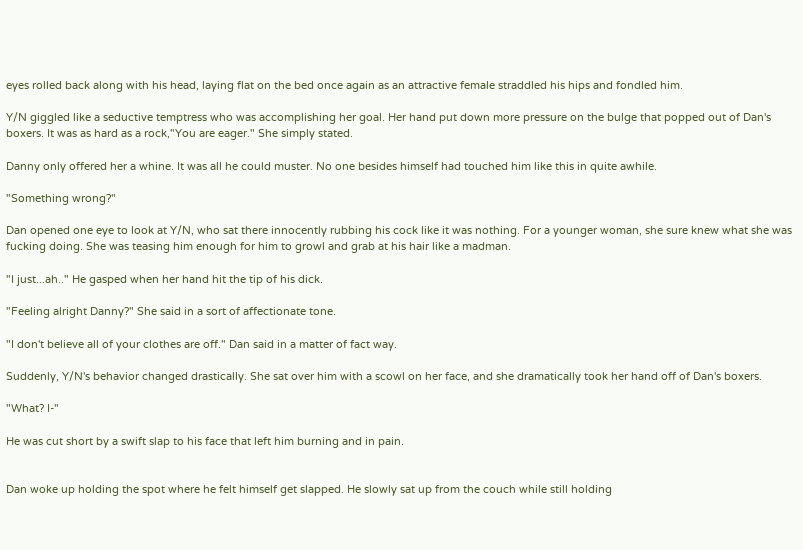eyes rolled back along with his head, laying flat on the bed once again as an attractive female straddled his hips and fondled him.

Y/N giggled like a seductive temptress who was accomplishing her goal. Her hand put down more pressure on the bulge that popped out of Dan's boxers. It was as hard as a rock,"You are eager." She simply stated.

Danny only offered her a whine. It was all he could muster. No one besides himself had touched him like this in quite awhile.

"Something wrong?"

Dan opened one eye to look at Y/N, who sat there innocently rubbing his cock like it was nothing. For a younger woman, she sure knew what she was fucking doing. She was teasing him enough for him to growl and grab at his hair like a madman.

"I just...ah.." He gasped when her hand hit the tip of his dick.

"Feeling alright Danny?" She said in a sort of affectionate tone.

"I don't believe all of your clothes are off." Dan said in a matter of fact way.

Suddenly, Y/N's behavior changed drastically. She sat over him with a scowl on her face, and she dramatically took her hand off of Dan's boxers.

"What? I-"

He was cut short by a swift slap to his face that left him burning and in pain.


Dan woke up holding the spot where he felt himself get slapped. He slowly sat up from the couch while still holding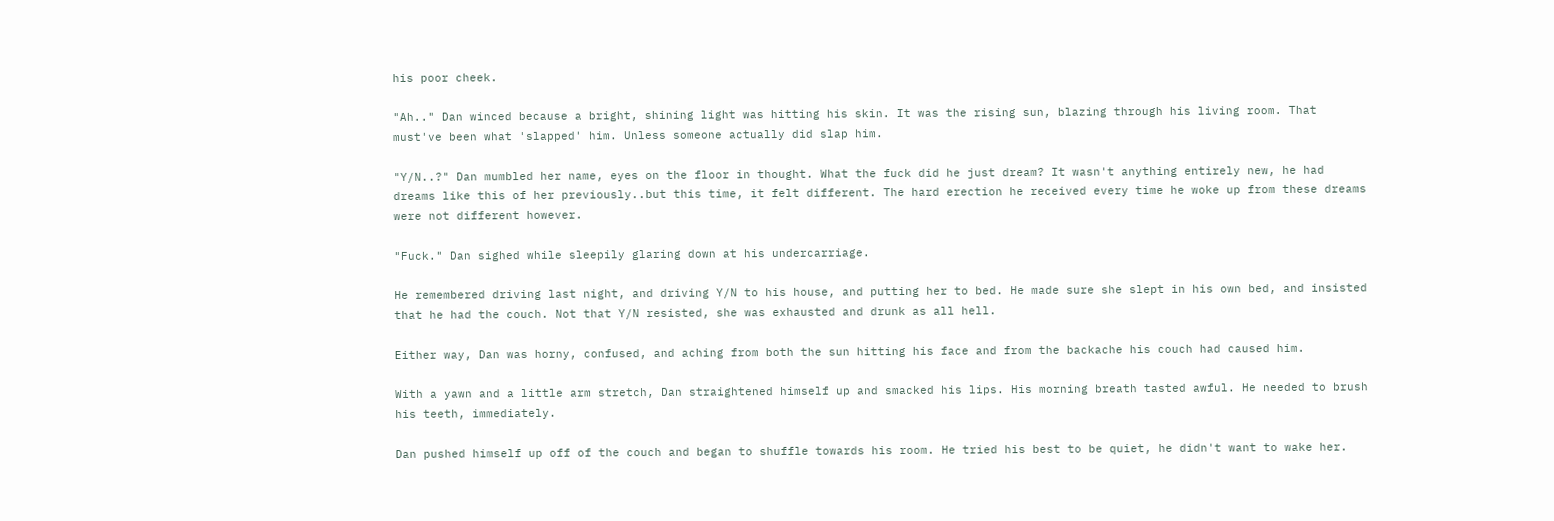his poor cheek.

"Ah.." Dan winced because a bright, shining light was hitting his skin. It was the rising sun, blazing through his living room. That must've been what 'slapped' him. Unless someone actually did slap him.

"Y/N..?" Dan mumbled her name, eyes on the floor in thought. What the fuck did he just dream? It wasn't anything entirely new, he had dreams like this of her previously..but this time, it felt different. The hard erection he received every time he woke up from these dreams were not different however.

"Fuck." Dan sighed while sleepily glaring down at his undercarriage.

He remembered driving last night, and driving Y/N to his house, and putting her to bed. He made sure she slept in his own bed, and insisted that he had the couch. Not that Y/N resisted, she was exhausted and drunk as all hell.

Either way, Dan was horny, confused, and aching from both the sun hitting his face and from the backache his couch had caused him.

With a yawn and a little arm stretch, Dan straightened himself up and smacked his lips. His morning breath tasted awful. He needed to brush his teeth, immediately.

Dan pushed himself up off of the couch and began to shuffle towards his room. He tried his best to be quiet, he didn't want to wake her.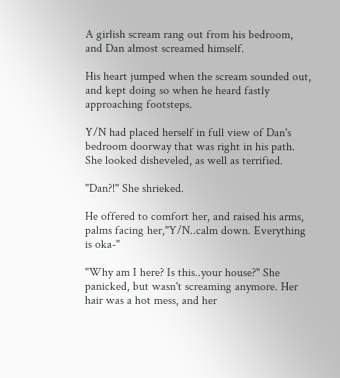A girlish scream rang out from his bedroom, and Dan almost screamed himself.

His heart jumped when the scream sounded out, and kept doing so when he heard fastly approaching footsteps.

Y/N had placed herself in full view of Dan's bedroom doorway that was right in his path. She looked disheveled, as well as terrified.

"Dan?!" She shrieked.

He offered to comfort her, and raised his arms, palms facing her,"Y/N..calm down. Everything is oka-"

"Why am I here? Is this..your house?" She panicked, but wasn't screaming anymore. Her hair was a hot mess, and her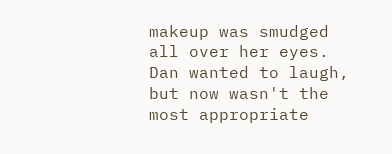makeup was smudged all over her eyes. Dan wanted to laugh, but now wasn't the most appropriate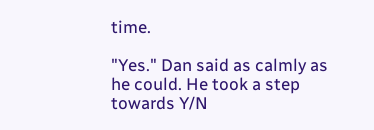time.

"Yes." Dan said as calmly as he could. He took a step towards Y/N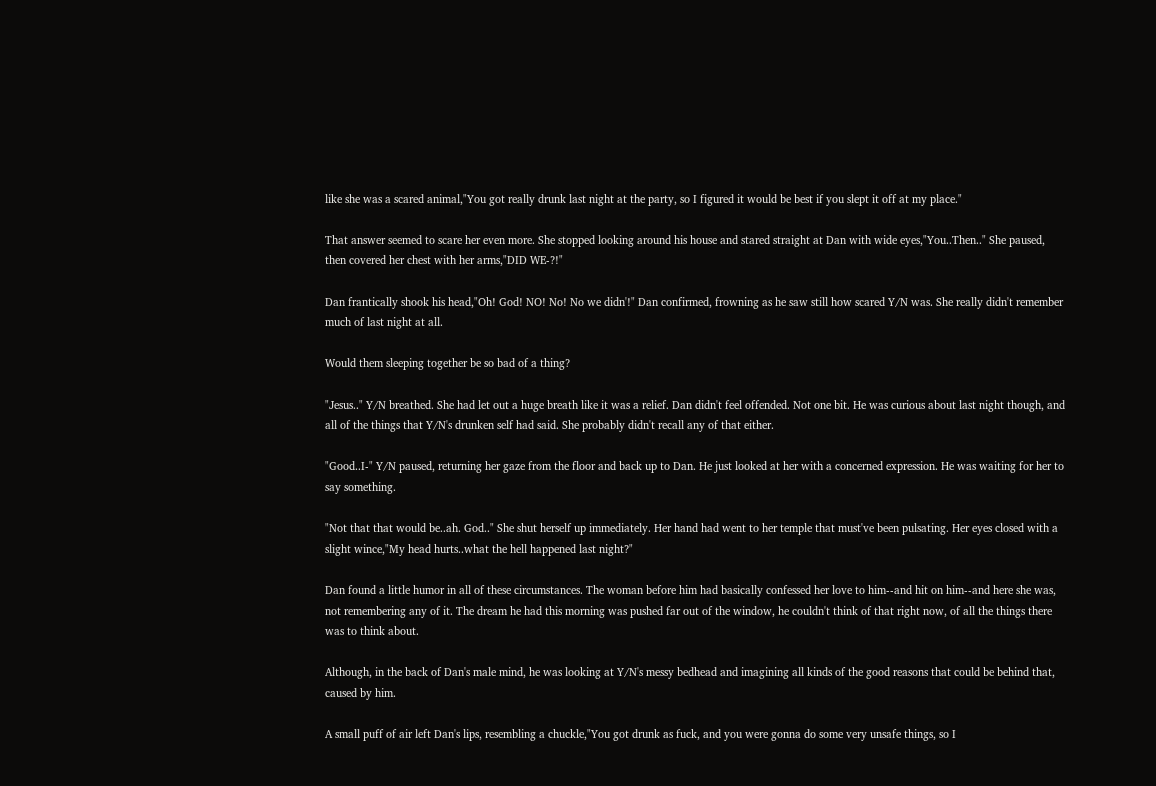like she was a scared animal,"You got really drunk last night at the party, so I figured it would be best if you slept it off at my place."

That answer seemed to scare her even more. She stopped looking around his house and stared straight at Dan with wide eyes,"You..Then.." She paused, then covered her chest with her arms,"DID WE-?!"

Dan frantically shook his head,"Oh! God! NO! No! No we didn'!" Dan confirmed, frowning as he saw still how scared Y/N was. She really didn't remember much of last night at all.

Would them sleeping together be so bad of a thing?

"Jesus.." Y/N breathed. She had let out a huge breath like it was a relief. Dan didn't feel offended. Not one bit. He was curious about last night though, and all of the things that Y/N's drunken self had said. She probably didn't recall any of that either.

"Good..I-" Y/N paused, returning her gaze from the floor and back up to Dan. He just looked at her with a concerned expression. He was waiting for her to say something.

"Not that that would be..ah. God.." She shut herself up immediately. Her hand had went to her temple that must've been pulsating. Her eyes closed with a slight wince,"My head hurts..what the hell happened last night?"

Dan found a little humor in all of these circumstances. The woman before him had basically confessed her love to him--and hit on him--and here she was, not remembering any of it. The dream he had this morning was pushed far out of the window, he couldn't think of that right now, of all the things there was to think about.

Although, in the back of Dan's male mind, he was looking at Y/N's messy bedhead and imagining all kinds of the good reasons that could be behind that, caused by him.

A small puff of air left Dan's lips, resembling a chuckle,"You got drunk as fuck, and you were gonna do some very unsafe things, so I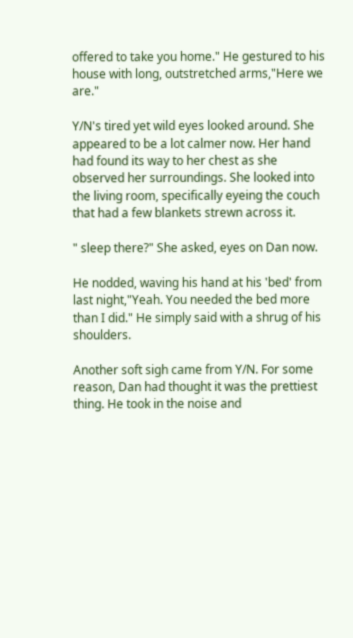offered to take you home." He gestured to his house with long, outstretched arms,"Here we are."

Y/N's tired yet wild eyes looked around. She appeared to be a lot calmer now. Her hand had found its way to her chest as she observed her surroundings. She looked into the living room, specifically eyeing the couch that had a few blankets strewn across it.

" sleep there?" She asked, eyes on Dan now.

He nodded, waving his hand at his 'bed' from last night,"Yeah. You needed the bed more than I did." He simply said with a shrug of his shoulders.

Another soft sigh came from Y/N. For some reason, Dan had thought it was the prettiest thing. He took in the noise and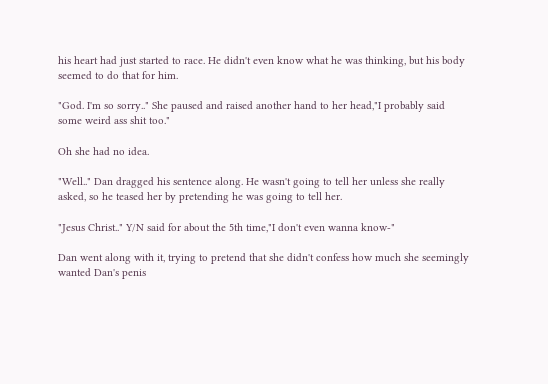his heart had just started to race. He didn't even know what he was thinking, but his body seemed to do that for him.

"God. I'm so sorry.." She paused and raised another hand to her head,"I probably said some weird ass shit too."

Oh she had no idea.

"Well.." Dan dragged his sentence along. He wasn't going to tell her unless she really asked, so he teased her by pretending he was going to tell her.

"Jesus Christ.." Y/N said for about the 5th time,"I don't even wanna know-"

Dan went along with it, trying to pretend that she didn't confess how much she seemingly wanted Dan's penis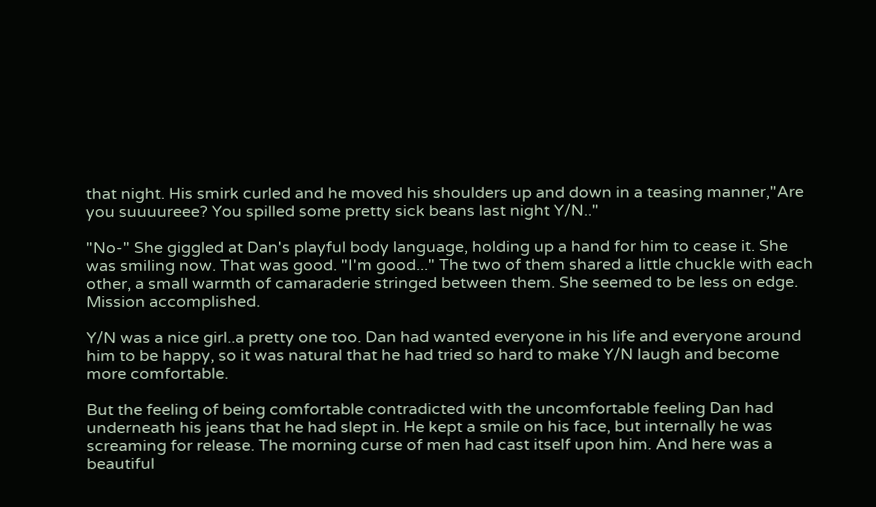that night. His smirk curled and he moved his shoulders up and down in a teasing manner,"Are you suuuureee? You spilled some pretty sick beans last night Y/N.."

"No-" She giggled at Dan's playful body language, holding up a hand for him to cease it. She was smiling now. That was good. "I'm good..." The two of them shared a little chuckle with each other, a small warmth of camaraderie stringed between them. She seemed to be less on edge. Mission accomplished.

Y/N was a nice girl..a pretty one too. Dan had wanted everyone in his life and everyone around him to be happy, so it was natural that he had tried so hard to make Y/N laugh and become more comfortable.

But the feeling of being comfortable contradicted with the uncomfortable feeling Dan had underneath his jeans that he had slept in. He kept a smile on his face, but internally he was screaming for release. The morning curse of men had cast itself upon him. And here was a beautiful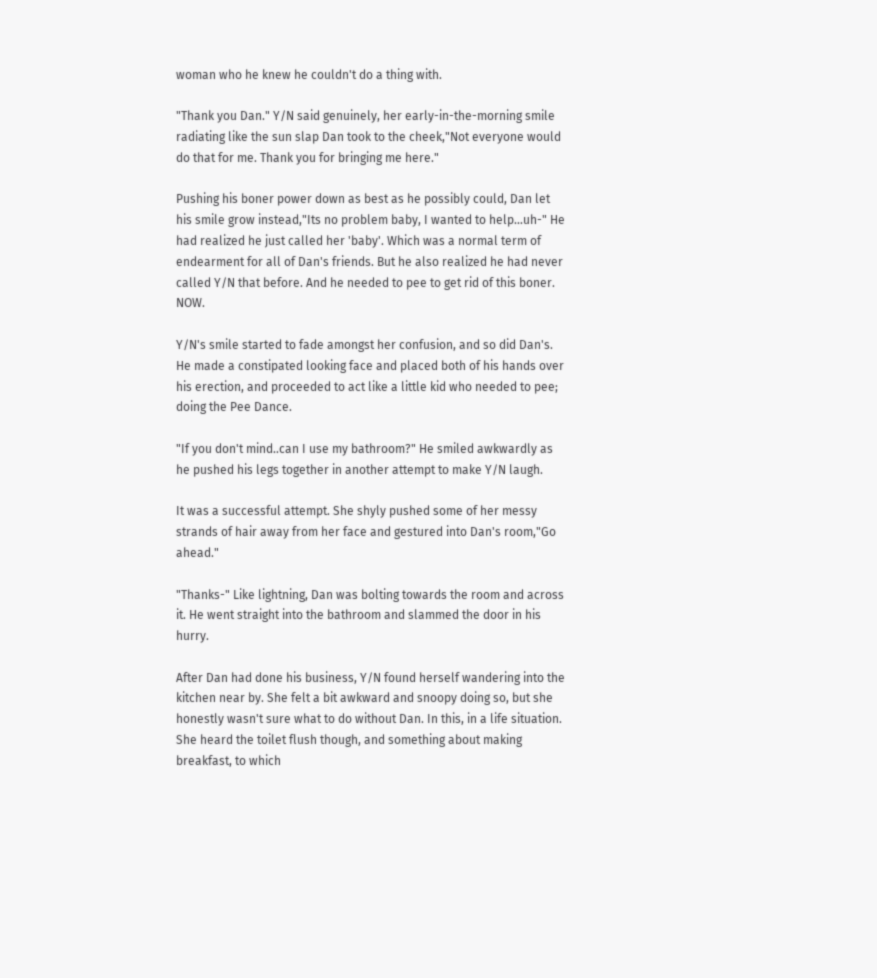woman who he knew he couldn't do a thing with.

"Thank you Dan." Y/N said genuinely, her early-in-the-morning smile radiating like the sun slap Dan took to the cheek,"Not everyone would do that for me. Thank you for bringing me here."

Pushing his boner power down as best as he possibly could, Dan let his smile grow instead,"Its no problem baby, I wanted to help...uh-" He had realized he just called her 'baby'. Which was a normal term of endearment for all of Dan's friends. But he also realized he had never called Y/N that before. And he needed to pee to get rid of this boner. NOW.

Y/N's smile started to fade amongst her confusion, and so did Dan's. He made a constipated looking face and placed both of his hands over his erection, and proceeded to act like a little kid who needed to pee; doing the Pee Dance.

"If you don't mind..can I use my bathroom?" He smiled awkwardly as he pushed his legs together in another attempt to make Y/N laugh.

It was a successful attempt. She shyly pushed some of her messy strands of hair away from her face and gestured into Dan's room,"Go ahead."

"Thanks-" Like lightning, Dan was bolting towards the room and across it. He went straight into the bathroom and slammed the door in his hurry.

After Dan had done his business, Y/N found herself wandering into the kitchen near by. She felt a bit awkward and snoopy doing so, but she honestly wasn't sure what to do without Dan. In this, in a life situation. She heard the toilet flush though, and something about making breakfast, to which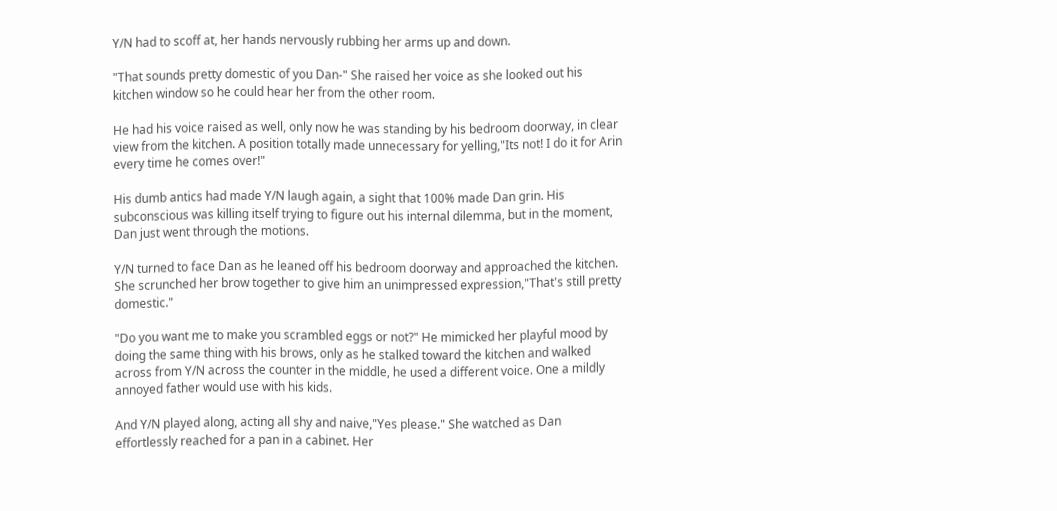Y/N had to scoff at, her hands nervously rubbing her arms up and down.

"That sounds pretty domestic of you Dan-" She raised her voice as she looked out his kitchen window so he could hear her from the other room.

He had his voice raised as well, only now he was standing by his bedroom doorway, in clear view from the kitchen. A position totally made unnecessary for yelling,"Its not! I do it for Arin every time he comes over!"

His dumb antics had made Y/N laugh again, a sight that 100% made Dan grin. His subconscious was killing itself trying to figure out his internal dilemma, but in the moment, Dan just went through the motions.

Y/N turned to face Dan as he leaned off his bedroom doorway and approached the kitchen. She scrunched her brow together to give him an unimpressed expression,"That's still pretty domestic."

"Do you want me to make you scrambled eggs or not?" He mimicked her playful mood by doing the same thing with his brows, only as he stalked toward the kitchen and walked across from Y/N across the counter in the middle, he used a different voice. One a mildly annoyed father would use with his kids.

And Y/N played along, acting all shy and naive,"Yes please." She watched as Dan effortlessly reached for a pan in a cabinet. Her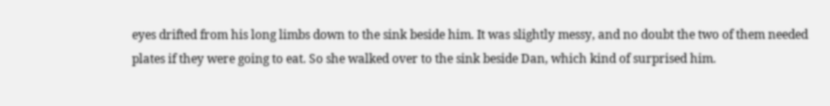eyes drifted from his long limbs down to the sink beside him. It was slightly messy, and no doubt the two of them needed plates if they were going to eat. So she walked over to the sink beside Dan, which kind of surprised him.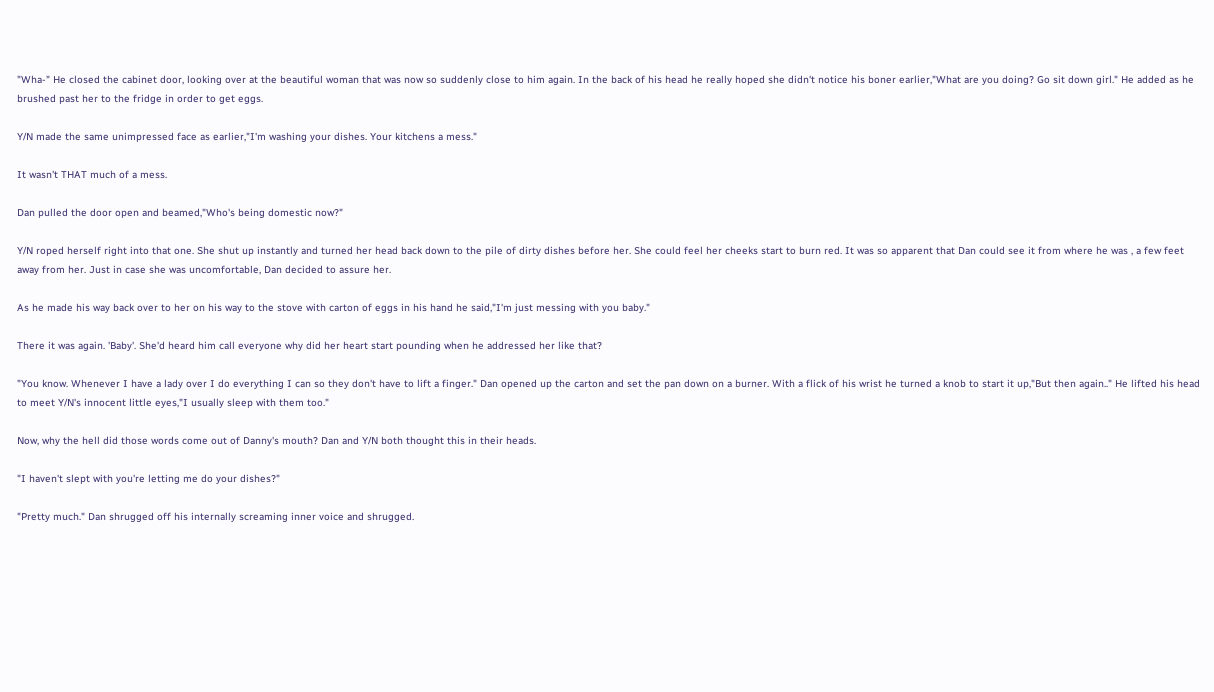"Wha-" He closed the cabinet door, looking over at the beautiful woman that was now so suddenly close to him again. In the back of his head he really hoped she didn't notice his boner earlier,"What are you doing? Go sit down girl." He added as he brushed past her to the fridge in order to get eggs.

Y/N made the same unimpressed face as earlier,"I'm washing your dishes. Your kitchens a mess."

It wasn't THAT much of a mess.

Dan pulled the door open and beamed,"Who's being domestic now?"

Y/N roped herself right into that one. She shut up instantly and turned her head back down to the pile of dirty dishes before her. She could feel her cheeks start to burn red. It was so apparent that Dan could see it from where he was , a few feet away from her. Just in case she was uncomfortable, Dan decided to assure her.

As he made his way back over to her on his way to the stove with carton of eggs in his hand he said,"I'm just messing with you baby."

There it was again. 'Baby'. She'd heard him call everyone why did her heart start pounding when he addressed her like that?

"You know. Whenever I have a lady over I do everything I can so they don't have to lift a finger." Dan opened up the carton and set the pan down on a burner. With a flick of his wrist he turned a knob to start it up,"But then again.." He lifted his head to meet Y/N's innocent little eyes,"I usually sleep with them too."

Now, why the hell did those words come out of Danny's mouth? Dan and Y/N both thought this in their heads.

"I haven't slept with you're letting me do your dishes?"

"Pretty much." Dan shrugged off his internally screaming inner voice and shrugged.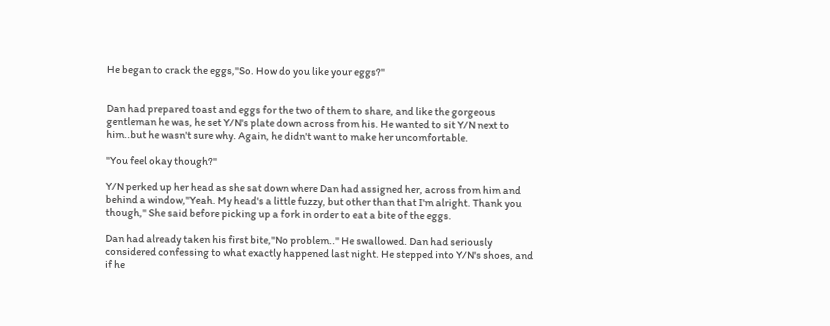He began to crack the eggs,"So. How do you like your eggs?"


Dan had prepared toast and eggs for the two of them to share, and like the gorgeous gentleman he was, he set Y/N's plate down across from his. He wanted to sit Y/N next to him..but he wasn't sure why. Again, he didn't want to make her uncomfortable.

"You feel okay though?"

Y/N perked up her head as she sat down where Dan had assigned her, across from him and behind a window,"Yeah. My head's a little fuzzy, but other than that I'm alright. Thank you though," She said before picking up a fork in order to eat a bite of the eggs.

Dan had already taken his first bite,"No problem.." He swallowed. Dan had seriously considered confessing to what exactly happened last night. He stepped into Y/N's shoes, and if he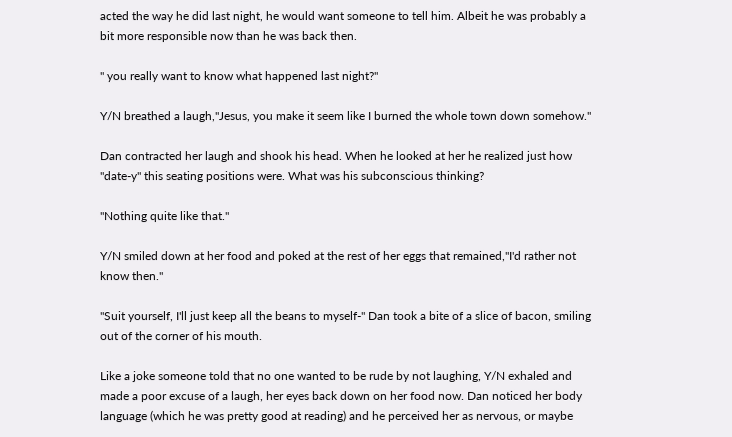acted the way he did last night, he would want someone to tell him. Albeit he was probably a bit more responsible now than he was back then.

" you really want to know what happened last night?"

Y/N breathed a laugh,"Jesus, you make it seem like I burned the whole town down somehow."

Dan contracted her laugh and shook his head. When he looked at her he realized just how "date-y" this seating positions were. What was his subconscious thinking?

"Nothing quite like that."

Y/N smiled down at her food and poked at the rest of her eggs that remained,"I'd rather not know then."

"Suit yourself, I'll just keep all the beans to myself-" Dan took a bite of a slice of bacon, smiling out of the corner of his mouth.

Like a joke someone told that no one wanted to be rude by not laughing, Y/N exhaled and made a poor excuse of a laugh, her eyes back down on her food now. Dan noticed her body language (which he was pretty good at reading) and he perceived her as nervous, or maybe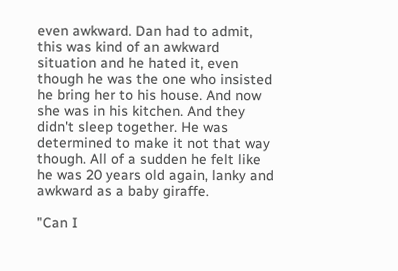even awkward. Dan had to admit, this was kind of an awkward situation and he hated it, even though he was the one who insisted he bring her to his house. And now she was in his kitchen. And they didn't sleep together. He was determined to make it not that way though. All of a sudden he felt like he was 20 years old again, lanky and awkward as a baby giraffe.

"Can I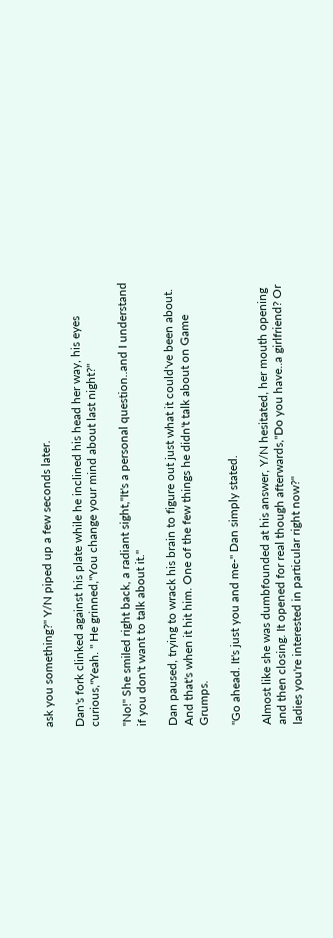ask you something?" Y/N piped up a few seconds later.

Dan's fork clinked against his plate while he inclined his head her way, his eyes curious,"Yeah. " He grinned,"You change your mind about last night?"

"No!" She smiled right back, a radiant sight,"It's a personal question..and I understand if you don't want to talk about it."

Dan paused, trying to wrack his brain to figure out just what it could've been about. And that's when it hit him. One of the few things he didn't talk about on Game Grumps.

"Go ahead. It's just you and me-" Dan simply stated.

Almost like she was dumbfounded at his answer, Y/N hesitated, her mouth opening and then closing. It opened for real though afterwards,"Do you have..a girlfriend? Or ladies you're interested in particular right now?"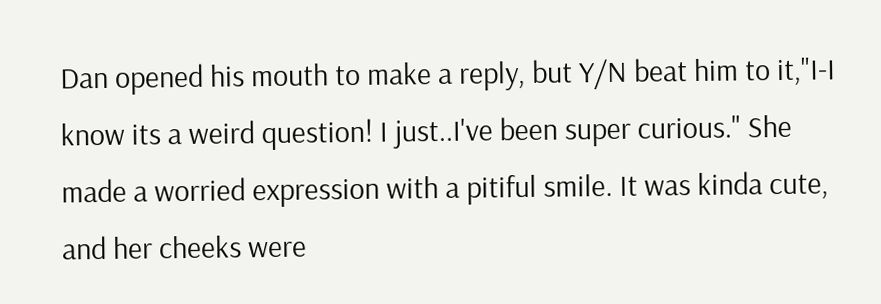Dan opened his mouth to make a reply, but Y/N beat him to it,"I-I know its a weird question! I just..I've been super curious." She made a worried expression with a pitiful smile. It was kinda cute, and her cheeks were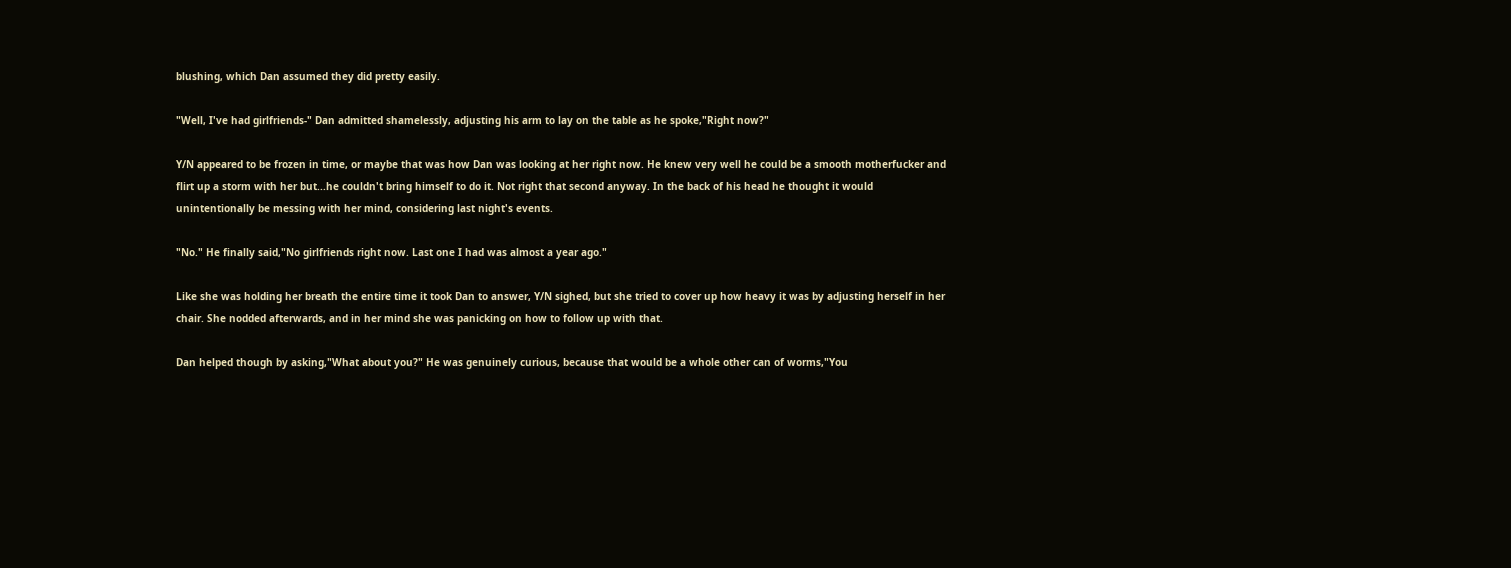blushing, which Dan assumed they did pretty easily.

"Well, I've had girlfriends-" Dan admitted shamelessly, adjusting his arm to lay on the table as he spoke,"Right now?"

Y/N appeared to be frozen in time, or maybe that was how Dan was looking at her right now. He knew very well he could be a smooth motherfucker and flirt up a storm with her but...he couldn't bring himself to do it. Not right that second anyway. In the back of his head he thought it would unintentionally be messing with her mind, considering last night's events.

"No." He finally said,"No girlfriends right now. Last one I had was almost a year ago."

Like she was holding her breath the entire time it took Dan to answer, Y/N sighed, but she tried to cover up how heavy it was by adjusting herself in her chair. She nodded afterwards, and in her mind she was panicking on how to follow up with that.

Dan helped though by asking,"What about you?" He was genuinely curious, because that would be a whole other can of worms,"You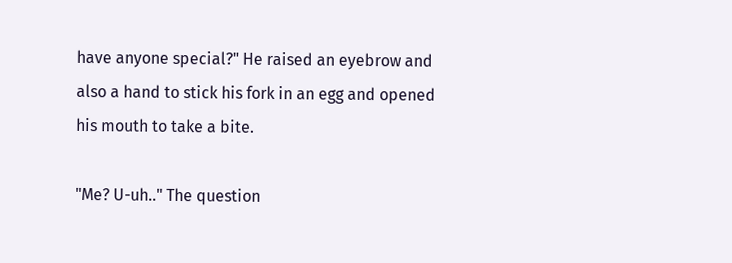have anyone special?" He raised an eyebrow and also a hand to stick his fork in an egg and opened his mouth to take a bite.

"Me? U-uh.." The question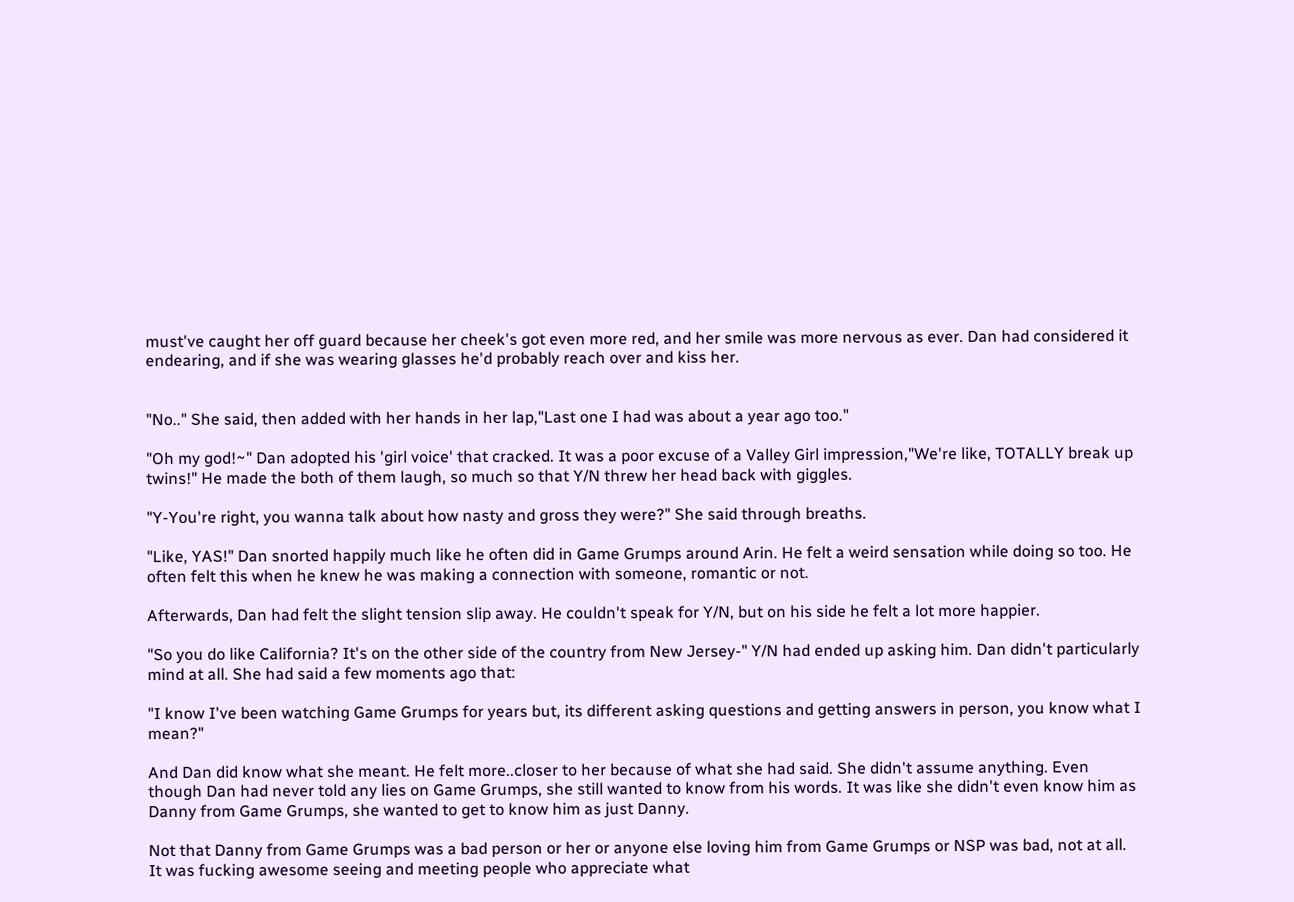must've caught her off guard because her cheek's got even more red, and her smile was more nervous as ever. Dan had considered it endearing, and if she was wearing glasses he'd probably reach over and kiss her.


"No.." She said, then added with her hands in her lap,"Last one I had was about a year ago too."

"Oh my god!~" Dan adopted his 'girl voice' that cracked. It was a poor excuse of a Valley Girl impression,"We're like, TOTALLY break up twins!" He made the both of them laugh, so much so that Y/N threw her head back with giggles.

"Y-You're right, you wanna talk about how nasty and gross they were?" She said through breaths.

"Like, YAS!" Dan snorted happily much like he often did in Game Grumps around Arin. He felt a weird sensation while doing so too. He often felt this when he knew he was making a connection with someone, romantic or not.

Afterwards, Dan had felt the slight tension slip away. He couldn't speak for Y/N, but on his side he felt a lot more happier.

"So you do like California? It's on the other side of the country from New Jersey-" Y/N had ended up asking him. Dan didn't particularly mind at all. She had said a few moments ago that:

"I know I've been watching Game Grumps for years but, its different asking questions and getting answers in person, you know what I mean?"

And Dan did know what she meant. He felt more..closer to her because of what she had said. She didn't assume anything. Even though Dan had never told any lies on Game Grumps, she still wanted to know from his words. It was like she didn't even know him as Danny from Game Grumps, she wanted to get to know him as just Danny.

Not that Danny from Game Grumps was a bad person or her or anyone else loving him from Game Grumps or NSP was bad, not at all. It was fucking awesome seeing and meeting people who appreciate what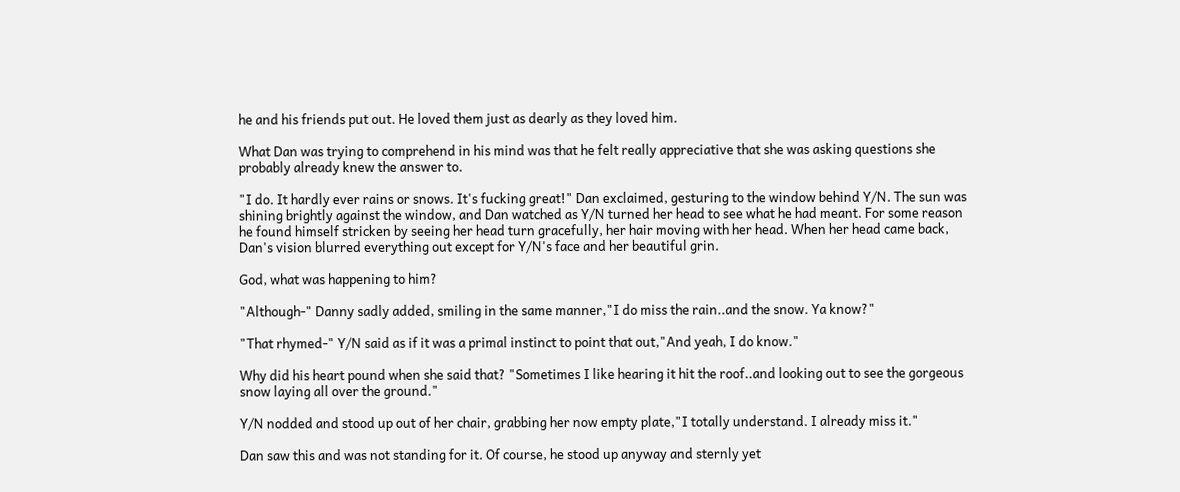he and his friends put out. He loved them just as dearly as they loved him.

What Dan was trying to comprehend in his mind was that he felt really appreciative that she was asking questions she probably already knew the answer to.

"I do. It hardly ever rains or snows. It's fucking great!" Dan exclaimed, gesturing to the window behind Y/N. The sun was shining brightly against the window, and Dan watched as Y/N turned her head to see what he had meant. For some reason he found himself stricken by seeing her head turn gracefully, her hair moving with her head. When her head came back, Dan's vision blurred everything out except for Y/N's face and her beautiful grin.

God, what was happening to him?

"Although-" Danny sadly added, smiling in the same manner,"I do miss the rain..and the snow. Ya know?"

"That rhymed-" Y/N said as if it was a primal instinct to point that out,"And yeah, I do know."

Why did his heart pound when she said that? "Sometimes I like hearing it hit the roof..and looking out to see the gorgeous snow laying all over the ground."

Y/N nodded and stood up out of her chair, grabbing her now empty plate,"I totally understand. I already miss it."

Dan saw this and was not standing for it. Of course, he stood up anyway and sternly yet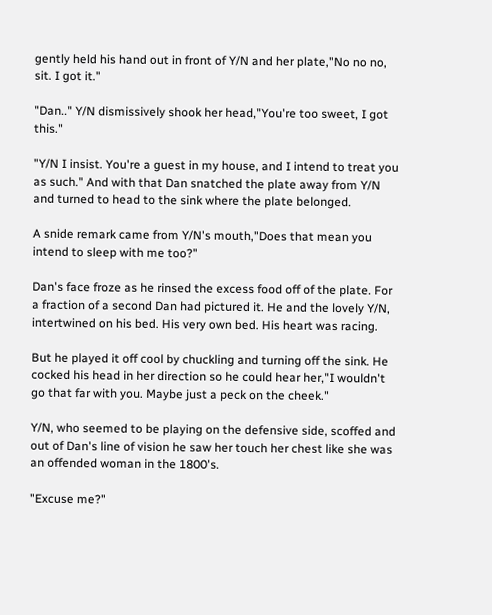gently held his hand out in front of Y/N and her plate,"No no no, sit. I got it."

"Dan.." Y/N dismissively shook her head,"You're too sweet, I got this."

"Y/N I insist. You're a guest in my house, and I intend to treat you as such." And with that Dan snatched the plate away from Y/N and turned to head to the sink where the plate belonged.

A snide remark came from Y/N's mouth,"Does that mean you intend to sleep with me too?"

Dan's face froze as he rinsed the excess food off of the plate. For a fraction of a second Dan had pictured it. He and the lovely Y/N, intertwined on his bed. His very own bed. His heart was racing.

But he played it off cool by chuckling and turning off the sink. He cocked his head in her direction so he could hear her,"I wouldn't go that far with you. Maybe just a peck on the cheek."

Y/N, who seemed to be playing on the defensive side, scoffed and out of Dan's line of vision he saw her touch her chest like she was an offended woman in the 1800's.

"Excuse me?"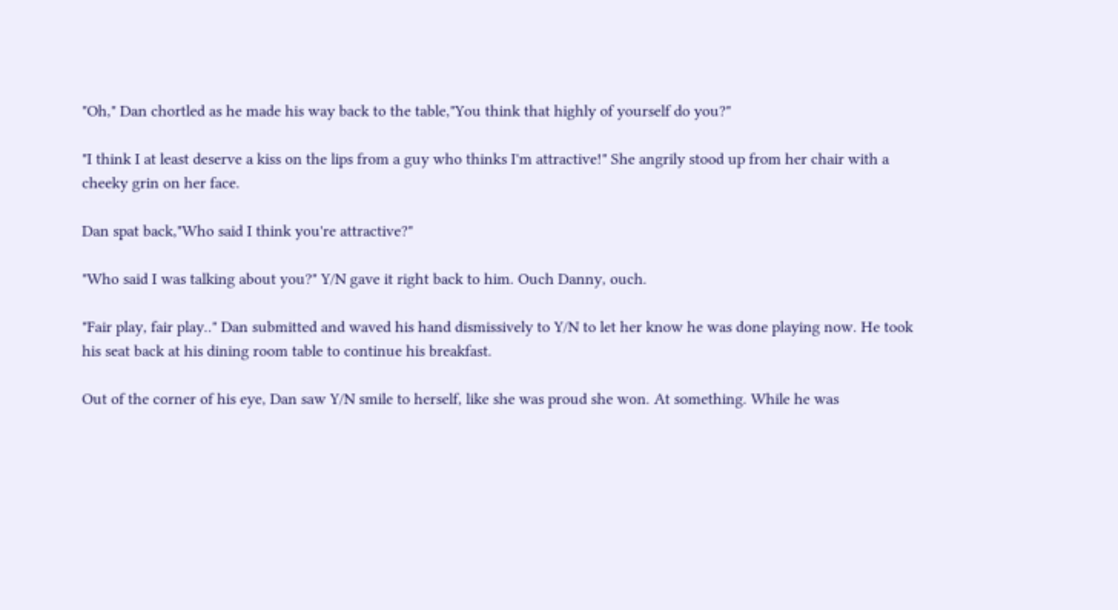"Oh," Dan chortled as he made his way back to the table,"You think that highly of yourself do you?"

"I think I at least deserve a kiss on the lips from a guy who thinks I'm attractive!" She angrily stood up from her chair with a cheeky grin on her face.

Dan spat back,"Who said I think you're attractive?"

"Who said I was talking about you?" Y/N gave it right back to him. Ouch Danny, ouch.

"Fair play, fair play.." Dan submitted and waved his hand dismissively to Y/N to let her know he was done playing now. He took his seat back at his dining room table to continue his breakfast.

Out of the corner of his eye, Dan saw Y/N smile to herself, like she was proud she won. At something. While he was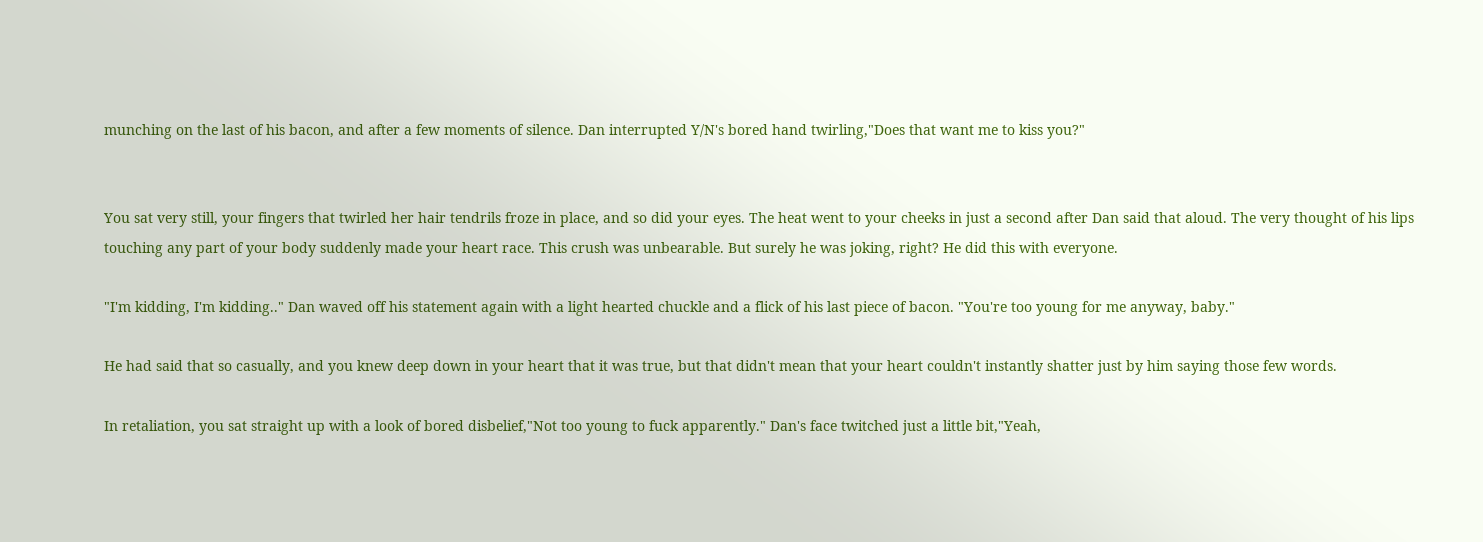munching on the last of his bacon, and after a few moments of silence. Dan interrupted Y/N's bored hand twirling,"Does that want me to kiss you?"


You sat very still, your fingers that twirled her hair tendrils froze in place, and so did your eyes. The heat went to your cheeks in just a second after Dan said that aloud. The very thought of his lips touching any part of your body suddenly made your heart race. This crush was unbearable. But surely he was joking, right? He did this with everyone.

"I'm kidding, I'm kidding.." Dan waved off his statement again with a light hearted chuckle and a flick of his last piece of bacon. "You're too young for me anyway, baby."

He had said that so casually, and you knew deep down in your heart that it was true, but that didn't mean that your heart couldn't instantly shatter just by him saying those few words.

In retaliation, you sat straight up with a look of bored disbelief,"Not too young to fuck apparently." Dan's face twitched just a little bit,"Yeah,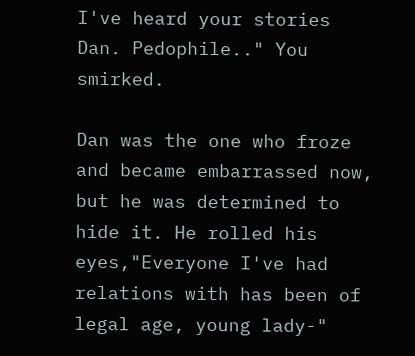I've heard your stories Dan. Pedophile.." You smirked.

Dan was the one who froze and became embarrassed now, but he was determined to hide it. He rolled his eyes,"Everyone I've had relations with has been of legal age, young lady-"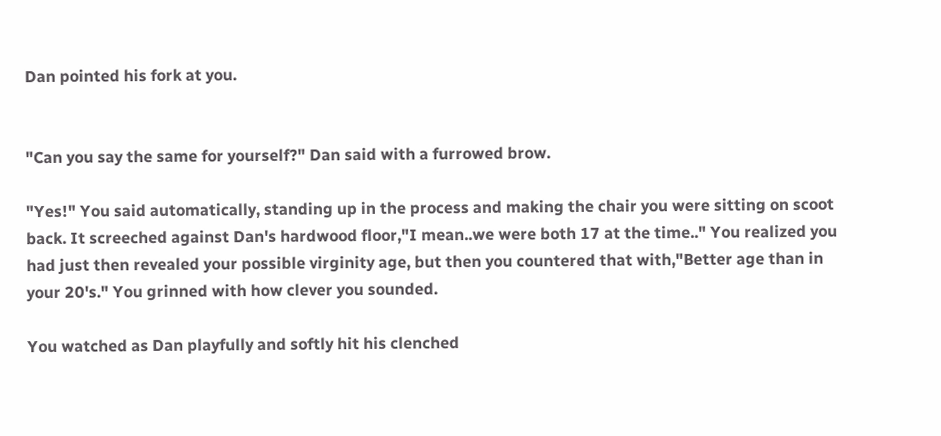Dan pointed his fork at you.


"Can you say the same for yourself?" Dan said with a furrowed brow.

"Yes!" You said automatically, standing up in the process and making the chair you were sitting on scoot back. It screeched against Dan's hardwood floor,"I mean..we were both 17 at the time.." You realized you had just then revealed your possible virginity age, but then you countered that with,"Better age than in your 20's." You grinned with how clever you sounded.

You watched as Dan playfully and softly hit his clenched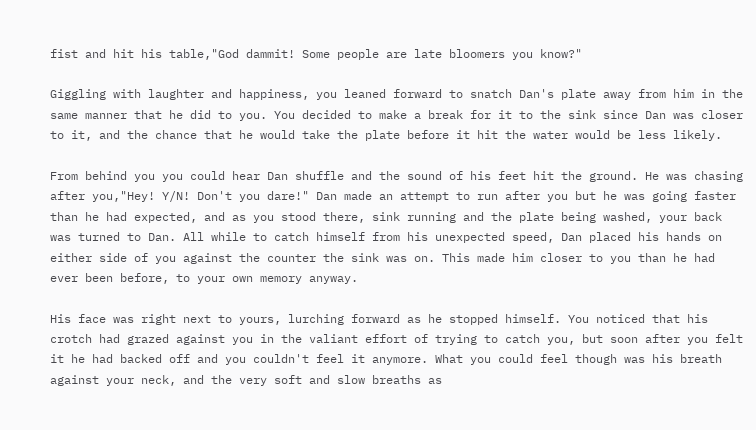fist and hit his table,"God dammit! Some people are late bloomers you know?"

Giggling with laughter and happiness, you leaned forward to snatch Dan's plate away from him in the same manner that he did to you. You decided to make a break for it to the sink since Dan was closer to it, and the chance that he would take the plate before it hit the water would be less likely.

From behind you you could hear Dan shuffle and the sound of his feet hit the ground. He was chasing after you,"Hey! Y/N! Don't you dare!" Dan made an attempt to run after you but he was going faster than he had expected, and as you stood there, sink running and the plate being washed, your back was turned to Dan. All while to catch himself from his unexpected speed, Dan placed his hands on either side of you against the counter the sink was on. This made him closer to you than he had ever been before, to your own memory anyway.

His face was right next to yours, lurching forward as he stopped himself. You noticed that his crotch had grazed against you in the valiant effort of trying to catch you, but soon after you felt it he had backed off and you couldn't feel it anymore. What you could feel though was his breath against your neck, and the very soft and slow breaths as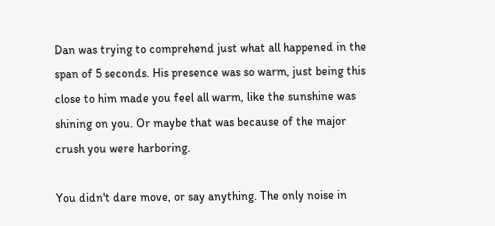Dan was trying to comprehend just what all happened in the span of 5 seconds. His presence was so warm, just being this close to him made you feel all warm, like the sunshine was shining on you. Or maybe that was because of the major crush you were harboring.

You didn't dare move, or say anything. The only noise in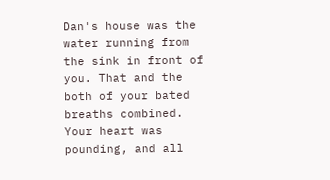Dan's house was the water running from the sink in front of you. That and the both of your bated breaths combined. Your heart was pounding, and all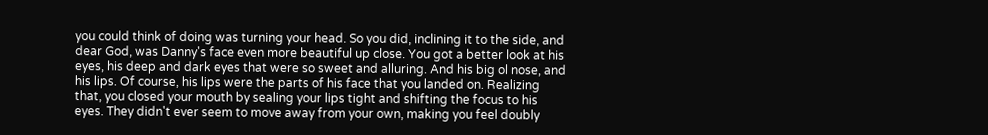you could think of doing was turning your head. So you did, inclining it to the side, and dear God, was Danny's face even more beautiful up close. You got a better look at his eyes, his deep and dark eyes that were so sweet and alluring. And his big ol nose, and his lips. Of course, his lips were the parts of his face that you landed on. Realizing that, you closed your mouth by sealing your lips tight and shifting the focus to his eyes. They didn't ever seem to move away from your own, making you feel doubly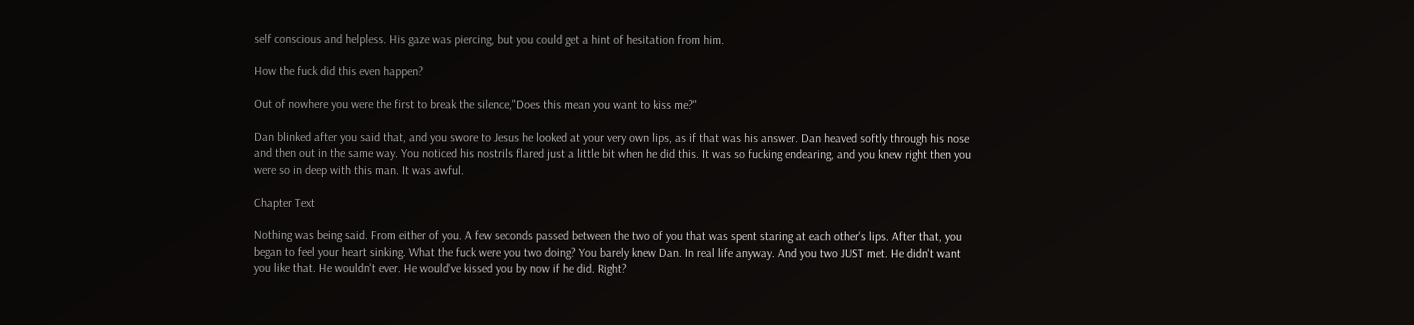self conscious and helpless. His gaze was piercing, but you could get a hint of hesitation from him.

How the fuck did this even happen?

Out of nowhere you were the first to break the silence,"Does this mean you want to kiss me?"

Dan blinked after you said that, and you swore to Jesus he looked at your very own lips, as if that was his answer. Dan heaved softly through his nose and then out in the same way. You noticed his nostrils flared just a little bit when he did this. It was so fucking endearing, and you knew right then you were so in deep with this man. It was awful.

Chapter Text

Nothing was being said. From either of you. A few seconds passed between the two of you that was spent staring at each other's lips. After that, you began to feel your heart sinking. What the fuck were you two doing? You barely knew Dan. In real life anyway. And you two JUST met. He didn't want you like that. He wouldn't ever. He would've kissed you by now if he did. Right?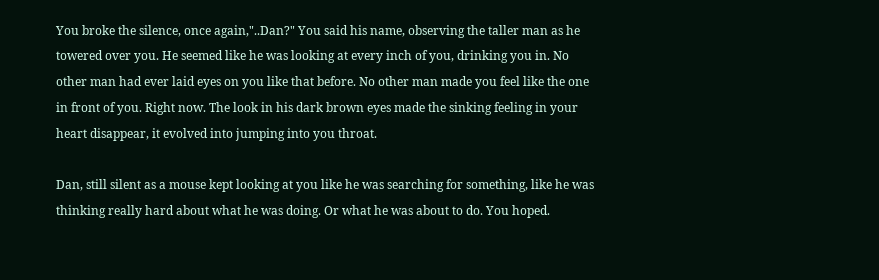You broke the silence, once again,"..Dan?" You said his name, observing the taller man as he towered over you. He seemed like he was looking at every inch of you, drinking you in. No other man had ever laid eyes on you like that before. No other man made you feel like the one in front of you. Right now. The look in his dark brown eyes made the sinking feeling in your heart disappear, it evolved into jumping into you throat.

Dan, still silent as a mouse kept looking at you like he was searching for something, like he was thinking really hard about what he was doing. Or what he was about to do. You hoped.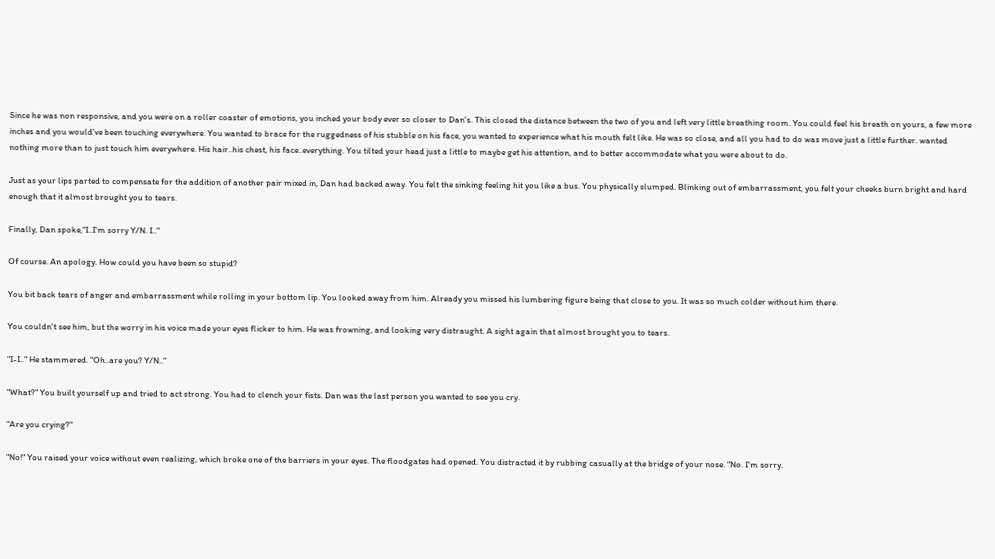Since he was non responsive, and you were on a roller coaster of emotions, you inched your body ever so closer to Dan's. This closed the distance between the two of you and left very little breathing room. You could feel his breath on yours, a few more inches and you would've been touching everywhere. You wanted to brace for the ruggedness of his stubble on his face, you wanted to experience what his mouth felt like. He was so close, and all you had to do was move just a little further. wanted nothing more than to just touch him everywhere. His hair..his chest, his face..everything. You tilted your head just a little to maybe get his attention, and to better accommodate what you were about to do.

Just as your lips parted to compensate for the addition of another pair mixed in, Dan had backed away. You felt the sinking feeling hit you like a bus. You physically slumped. Blinking out of embarrassment, you felt your cheeks burn bright and hard enough that it almost brought you to tears.

Finally, Dan spoke,"I..I'm sorry Y/N. I.."

Of course. An apology. How could you have been so stupid?

You bit back tears of anger and embarrassment while rolling in your bottom lip. You looked away from him. Already you missed his lumbering figure being that close to you. It was so much colder without him there.

You couldn't see him, but the worry in his voice made your eyes flicker to him. He was frowning, and looking very distraught. A sight again that almost brought you to tears.

"I-I.." He stammered. "Oh..are you? Y/N.."

"What?" You built yourself up and tried to act strong. You had to clench your fists. Dan was the last person you wanted to see you cry.

"Are you crying?"

"No!" You raised your voice without even realizing, which broke one of the barriers in your eyes. The floodgates had opened. You distracted it by rubbing casually at the bridge of your nose. "No. I'm sorry.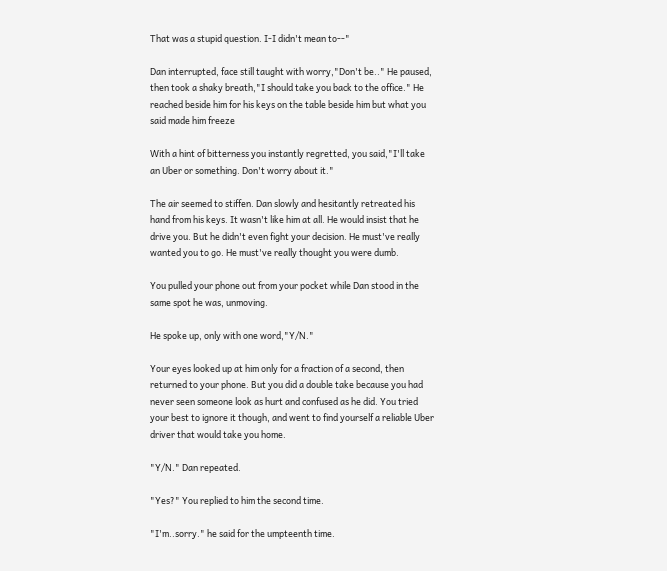That was a stupid question. I-I didn't mean to--"

Dan interrupted, face still taught with worry,"Don't be.." He paused, then took a shaky breath,"I should take you back to the office." He reached beside him for his keys on the table beside him but what you said made him freeze

With a hint of bitterness you instantly regretted, you said,"I'll take an Uber or something. Don't worry about it."

The air seemed to stiffen. Dan slowly and hesitantly retreated his hand from his keys. It wasn't like him at all. He would insist that he drive you. But he didn't even fight your decision. He must've really wanted you to go. He must've really thought you were dumb.

You pulled your phone out from your pocket while Dan stood in the same spot he was, unmoving.

He spoke up, only with one word,"Y/N."

Your eyes looked up at him only for a fraction of a second, then returned to your phone. But you did a double take because you had never seen someone look as hurt and confused as he did. You tried your best to ignore it though, and went to find yourself a reliable Uber driver that would take you home.

"Y/N." Dan repeated.

"Yes?" You replied to him the second time.

"I'm..sorry." he said for the umpteenth time.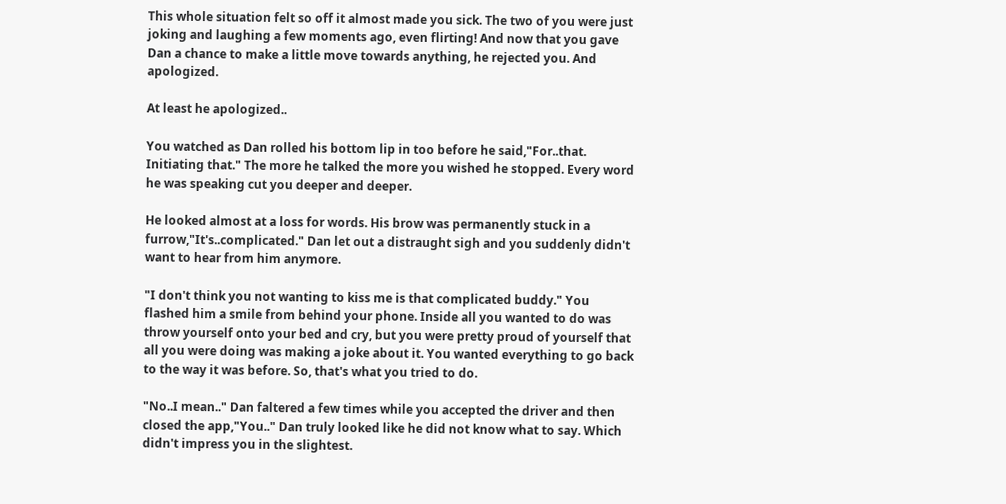This whole situation felt so off it almost made you sick. The two of you were just joking and laughing a few moments ago, even flirting! And now that you gave Dan a chance to make a little move towards anything, he rejected you. And apologized.

At least he apologized..

You watched as Dan rolled his bottom lip in too before he said,"For..that. Initiating that." The more he talked the more you wished he stopped. Every word he was speaking cut you deeper and deeper.

He looked almost at a loss for words. His brow was permanently stuck in a furrow,"It's..complicated." Dan let out a distraught sigh and you suddenly didn't want to hear from him anymore.

"I don't think you not wanting to kiss me is that complicated buddy." You flashed him a smile from behind your phone. Inside all you wanted to do was throw yourself onto your bed and cry, but you were pretty proud of yourself that all you were doing was making a joke about it. You wanted everything to go back to the way it was before. So, that's what you tried to do.

"No..I mean.." Dan faltered a few times while you accepted the driver and then closed the app,"You.." Dan truly looked like he did not know what to say. Which didn't impress you in the slightest.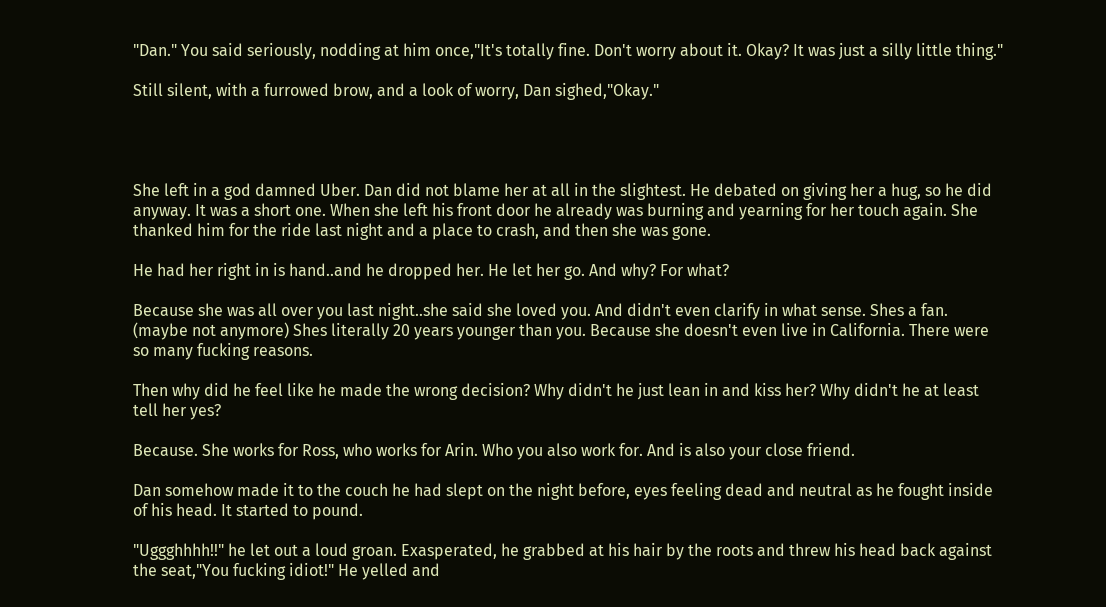"Dan." You said seriously, nodding at him once,"It's totally fine. Don't worry about it. Okay? It was just a silly little thing."

Still silent, with a furrowed brow, and a look of worry, Dan sighed,"Okay."




She left in a god damned Uber. Dan did not blame her at all in the slightest. He debated on giving her a hug, so he did anyway. It was a short one. When she left his front door he already was burning and yearning for her touch again. She thanked him for the ride last night and a place to crash, and then she was gone.

He had her right in is hand..and he dropped her. He let her go. And why? For what?

Because she was all over you last night..she said she loved you. And didn't even clarify in what sense. Shes a fan. (maybe not anymore) Shes literally 20 years younger than you. Because she doesn't even live in California. There were so many fucking reasons.

Then why did he feel like he made the wrong decision? Why didn't he just lean in and kiss her? Why didn't he at least tell her yes?

Because. She works for Ross, who works for Arin. Who you also work for. And is also your close friend.

Dan somehow made it to the couch he had slept on the night before, eyes feeling dead and neutral as he fought inside of his head. It started to pound.

"Uggghhhh!!" he let out a loud groan. Exasperated, he grabbed at his hair by the roots and threw his head back against the seat,"You fucking idiot!" He yelled and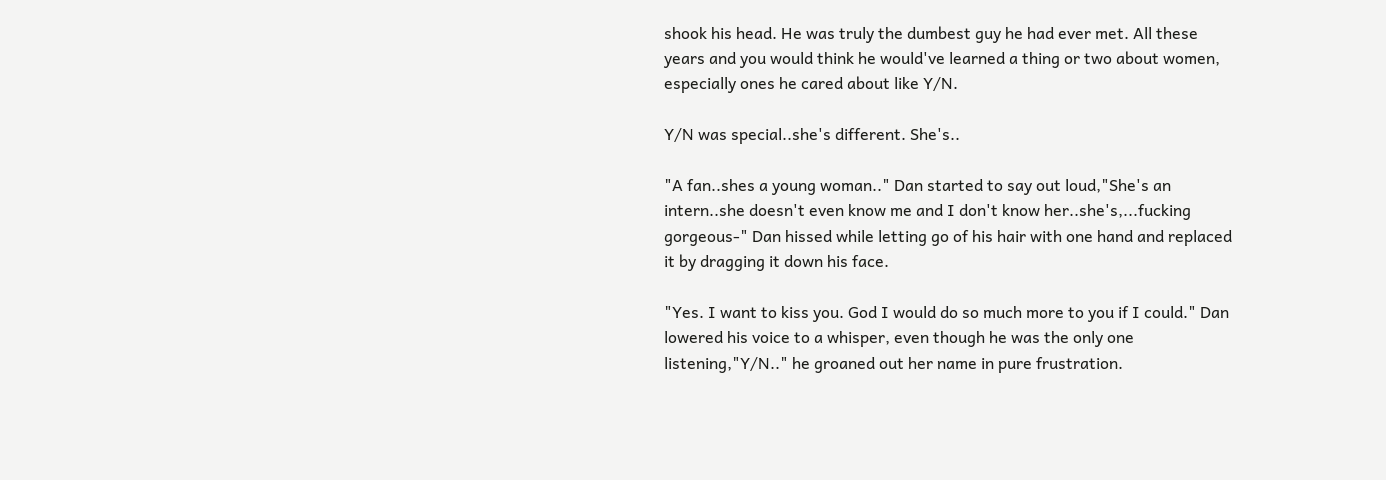shook his head. He was truly the dumbest guy he had ever met. All these years and you would think he would've learned a thing or two about women, especially ones he cared about like Y/N.

Y/N was special..she's different. She's..

"A fan..shes a young woman.." Dan started to say out loud,"She's an intern..she doesn't even know me and I don't know her..she's,...fucking gorgeous-" Dan hissed while letting go of his hair with one hand and replaced it by dragging it down his face.

"Yes. I want to kiss you. God I would do so much more to you if I could." Dan lowered his voice to a whisper, even though he was the only one listening,"Y/N.." he groaned out her name in pure frustration.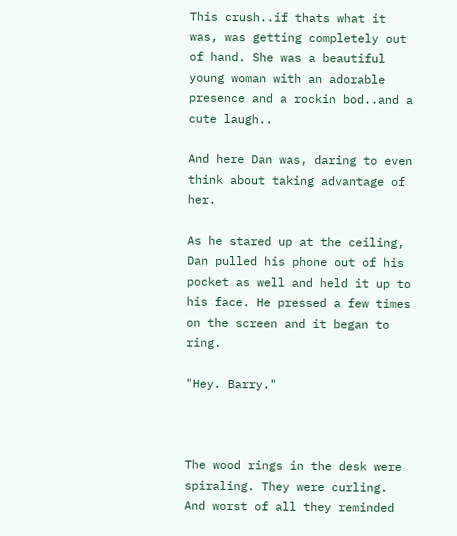This crush..if thats what it was, was getting completely out of hand. She was a beautiful young woman with an adorable presence and a rockin bod..and a cute laugh..

And here Dan was, daring to even think about taking advantage of her.

As he stared up at the ceiling, Dan pulled his phone out of his pocket as well and held it up to his face. He pressed a few times on the screen and it began to ring.

"Hey. Barry."



The wood rings in the desk were spiraling. They were curling. And worst of all they reminded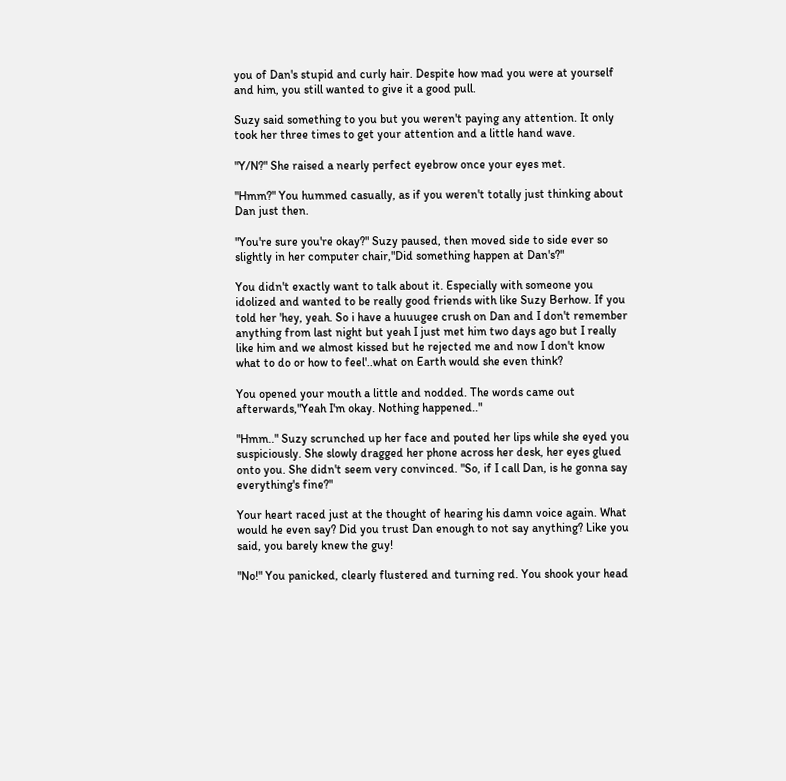you of Dan's stupid and curly hair. Despite how mad you were at yourself and him, you still wanted to give it a good pull.

Suzy said something to you but you weren't paying any attention. It only took her three times to get your attention and a little hand wave.

"Y/N?" She raised a nearly perfect eyebrow once your eyes met.

"Hmm?" You hummed casually, as if you weren't totally just thinking about Dan just then.

"You're sure you're okay?" Suzy paused, then moved side to side ever so slightly in her computer chair,"Did something happen at Dan's?"

You didn't exactly want to talk about it. Especially with someone you idolized and wanted to be really good friends with like Suzy Berhow. If you told her 'hey, yeah. So i have a huuugee crush on Dan and I don't remember anything from last night but yeah I just met him two days ago but I really like him and we almost kissed but he rejected me and now I don't know what to do or how to feel'..what on Earth would she even think?

You opened your mouth a little and nodded. The words came out afterwards,"Yeah I'm okay. Nothing happened.."

"Hmm.." Suzy scrunched up her face and pouted her lips while she eyed you suspiciously. She slowly dragged her phone across her desk, her eyes glued onto you. She didn't seem very convinced. "So, if I call Dan, is he gonna say everything's fine?"

Your heart raced just at the thought of hearing his damn voice again. What would he even say? Did you trust Dan enough to not say anything? Like you said, you barely knew the guy!

"No!" You panicked, clearly flustered and turning red. You shook your head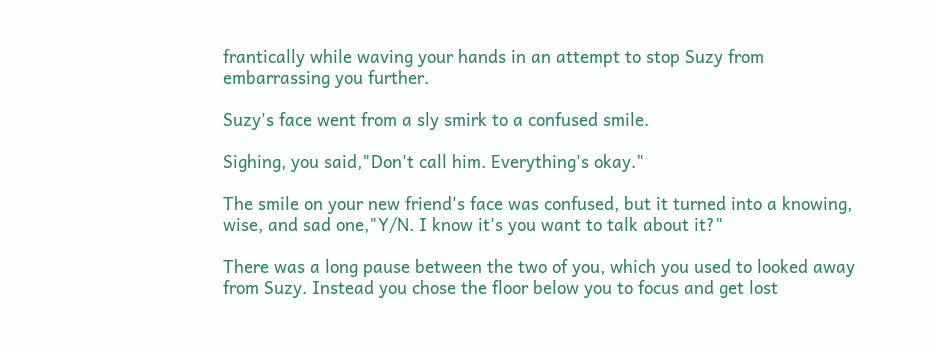frantically while waving your hands in an attempt to stop Suzy from embarrassing you further.

Suzy's face went from a sly smirk to a confused smile.

Sighing, you said,"Don't call him. Everything's okay."

The smile on your new friend's face was confused, but it turned into a knowing, wise, and sad one,"Y/N. I know it's you want to talk about it?"

There was a long pause between the two of you, which you used to looked away from Suzy. Instead you chose the floor below you to focus and get lost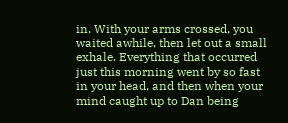in. With your arms crossed, you waited awhile, then let out a small exhale. Everything that occurred just this morning went by so fast in your head, and then when your mind caught up to Dan being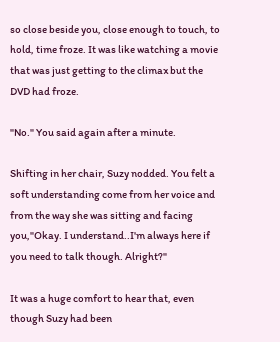so close beside you, close enough to touch, to hold, time froze. It was like watching a movie that was just getting to the climax but the DVD had froze.

"No." You said again after a minute.

Shifting in her chair, Suzy nodded. You felt a soft understanding come from her voice and from the way she was sitting and facing you,"Okay. I understand..I'm always here if you need to talk though. Alright?"

It was a huge comfort to hear that, even though Suzy had been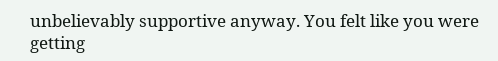unbelievably supportive anyway. You felt like you were getting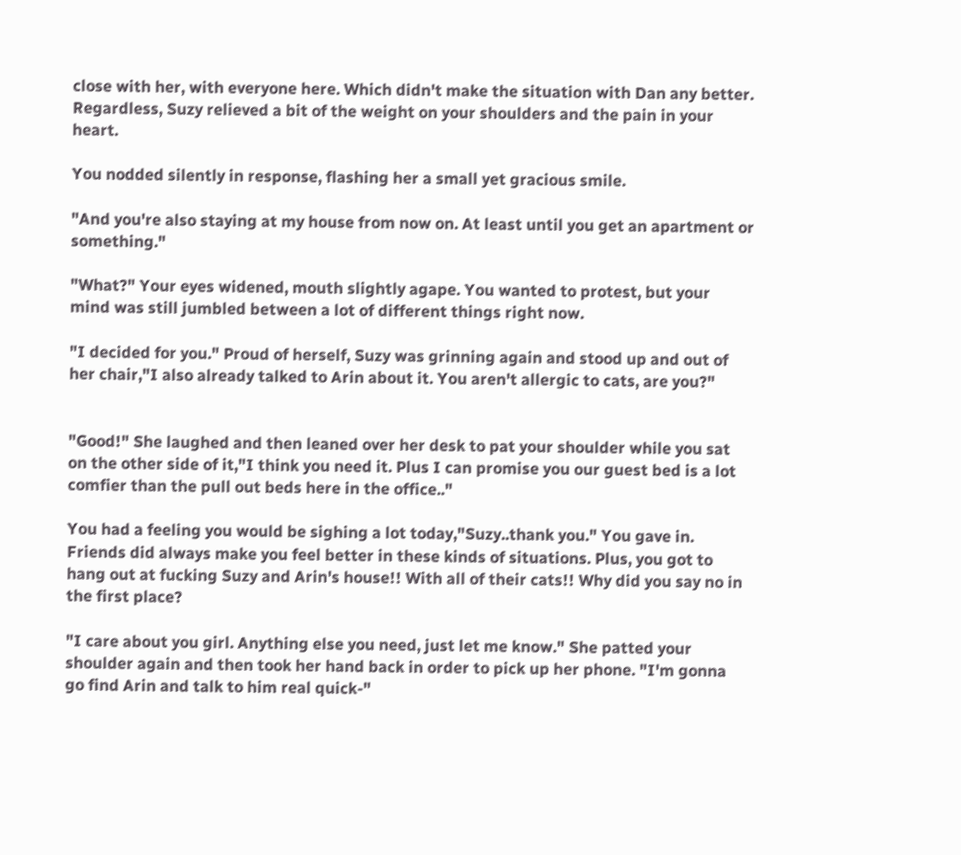close with her, with everyone here. Which didn't make the situation with Dan any better. Regardless, Suzy relieved a bit of the weight on your shoulders and the pain in your heart.

You nodded silently in response, flashing her a small yet gracious smile.

"And you're also staying at my house from now on. At least until you get an apartment or something."

"What?" Your eyes widened, mouth slightly agape. You wanted to protest, but your mind was still jumbled between a lot of different things right now.

"I decided for you." Proud of herself, Suzy was grinning again and stood up and out of her chair,"I also already talked to Arin about it. You aren't allergic to cats, are you?"


"Good!" She laughed and then leaned over her desk to pat your shoulder while you sat on the other side of it,"I think you need it. Plus I can promise you our guest bed is a lot comfier than the pull out beds here in the office.."

You had a feeling you would be sighing a lot today,"Suzy..thank you." You gave in. Friends did always make you feel better in these kinds of situations. Plus, you got to hang out at fucking Suzy and Arin's house!! With all of their cats!! Why did you say no in the first place?

"I care about you girl. Anything else you need, just let me know." She patted your shoulder again and then took her hand back in order to pick up her phone. "I'm gonna go find Arin and talk to him real quick-"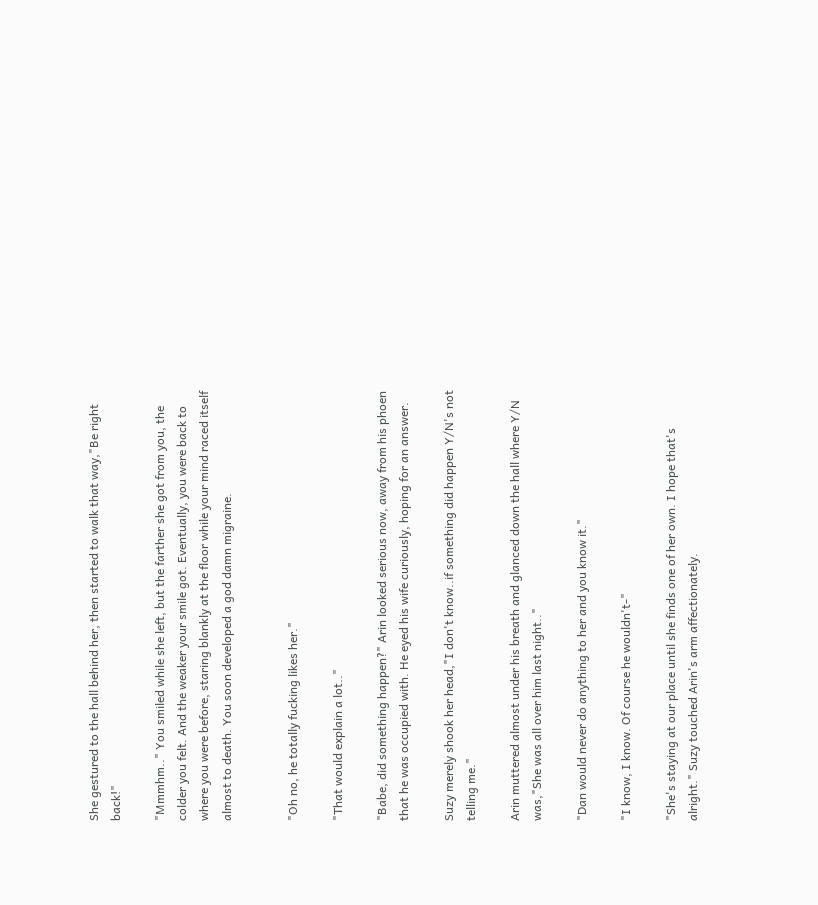She gestured to the hall behind her, then started to walk that way,"Be right back!"

"Mmmhm.." You smiled while she left, but the farther she got from you, the colder you felt. And the weaker your smile got. Eventually, you were back to where you were before, staring blankly at the floor while your mind raced itself almost to death. You soon developed a god damn migraine.


"Oh no, he totally fucking likes her."

"That would explain a lot.."

"Babe, did something happen?" Arin looked serious now, away from his phoen that he was occupied with. He eyed his wife curiously, hoping for an answer.

Suzy merely shook her head,"I don't know..if something did happen Y/N's not telling me."

Arin muttered almost under his breath and glanced down the hall where Y/N was,"She was all over him last night.."

"Dan would never do anything to her and you know it."

"I know, I know. Of course he wouldn't-"

"She's staying at our place until she finds one of her own. I hope that's alright." Suzy touched Arin's arm affectionately.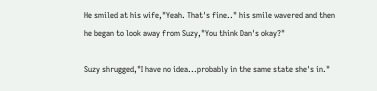He smiled at his wife,"Yeah. That's fine.." his smile wavered and then he began to look away from Suzy,"You think Dan's okay?"

Suzy shrugged,"I have no idea...probably in the same state she's in."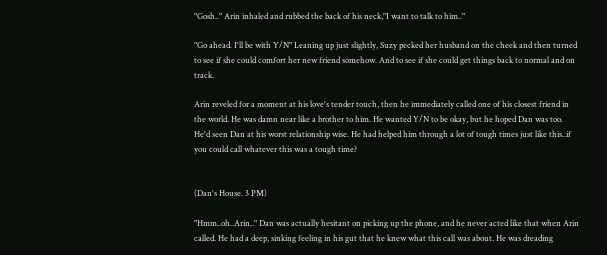"Gosh.." Arin inhaled and rubbed the back of his neck,"I want to talk to him.."

"Go ahead. I'll be with Y/N" Leaning up just slightly, Suzy pecked her husband on the cheek and then turned to see if she could comfort her new friend somehow. And to see if she could get things back to normal and on track.

Arin reveled for a moment at his love's tender touch, then he immediately called one of his closest friend in the world. He was damn near like a brother to him. He wanted Y/N to be okay, but he hoped Dan was too. He'd seen Dan at his worst relationship wise. He had helped him through a lot of tough times just like this..if you could call whatever this was a tough time?


(Dan's House. 3 PM)

"Hmm..oh..Arin.." Dan was actually hesitant on picking up the phone, and he never acted like that when Arin called. He had a deep, sinking feeling in his gut that he knew what this call was about. He was dreading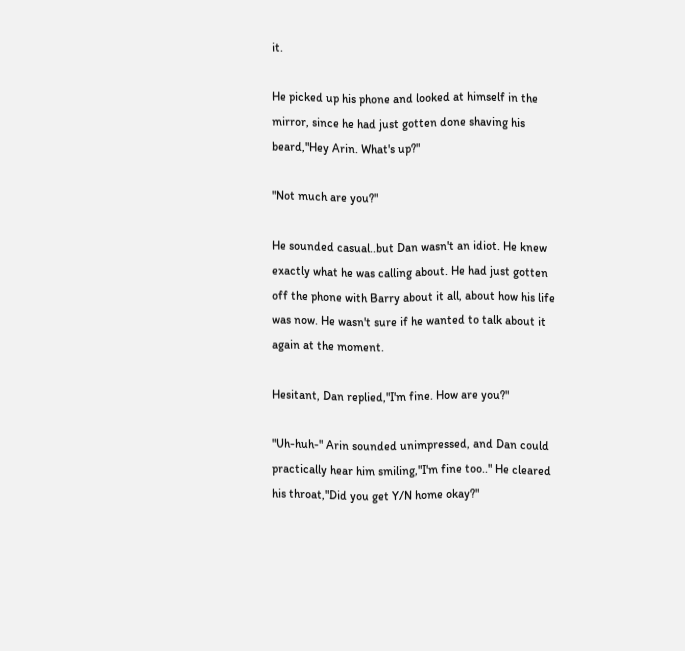it.

He picked up his phone and looked at himself in the mirror, since he had just gotten done shaving his beard,"Hey Arin. What's up?"

"Not much are you?"

He sounded casual..but Dan wasn't an idiot. He knew exactly what he was calling about. He had just gotten off the phone with Barry about it all, about how his life was now. He wasn't sure if he wanted to talk about it again at the moment.

Hesitant, Dan replied,"I'm fine. How are you?"

"Uh-huh-" Arin sounded unimpressed, and Dan could practically hear him smiling,"I'm fine too.." He cleared his throat,"Did you get Y/N home okay?"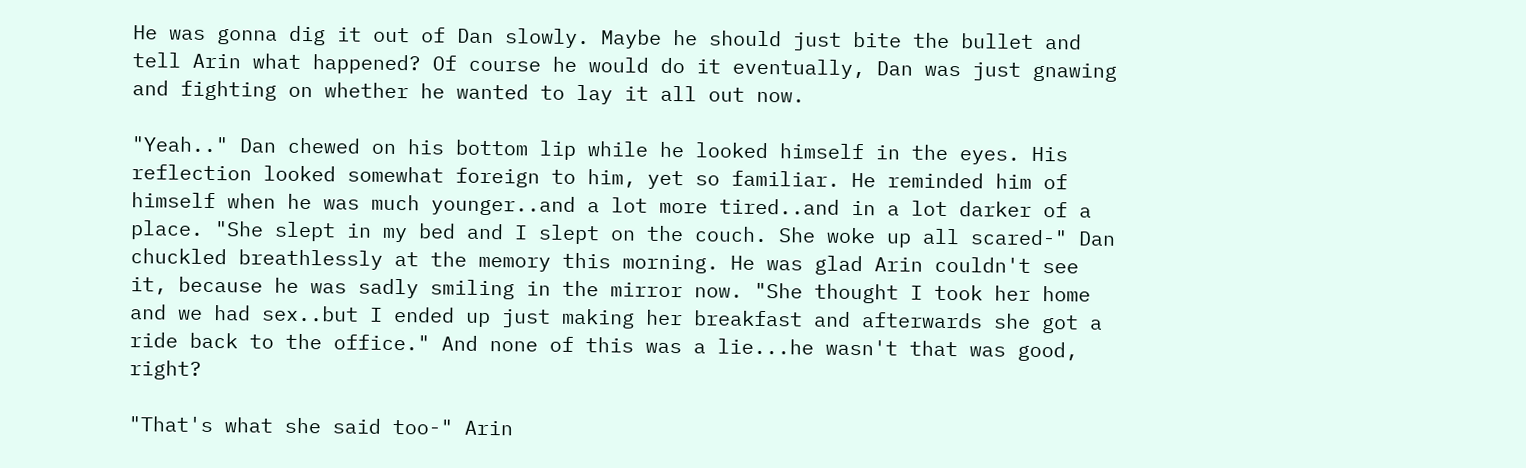He was gonna dig it out of Dan slowly. Maybe he should just bite the bullet and tell Arin what happened? Of course he would do it eventually, Dan was just gnawing and fighting on whether he wanted to lay it all out now.

"Yeah.." Dan chewed on his bottom lip while he looked himself in the eyes. His reflection looked somewhat foreign to him, yet so familiar. He reminded him of himself when he was much younger..and a lot more tired..and in a lot darker of a place. "She slept in my bed and I slept on the couch. She woke up all scared-" Dan chuckled breathlessly at the memory this morning. He was glad Arin couldn't see it, because he was sadly smiling in the mirror now. "She thought I took her home and we had sex..but I ended up just making her breakfast and afterwards she got a ride back to the office." And none of this was a lie...he wasn't that was good, right?

"That's what she said too-" Arin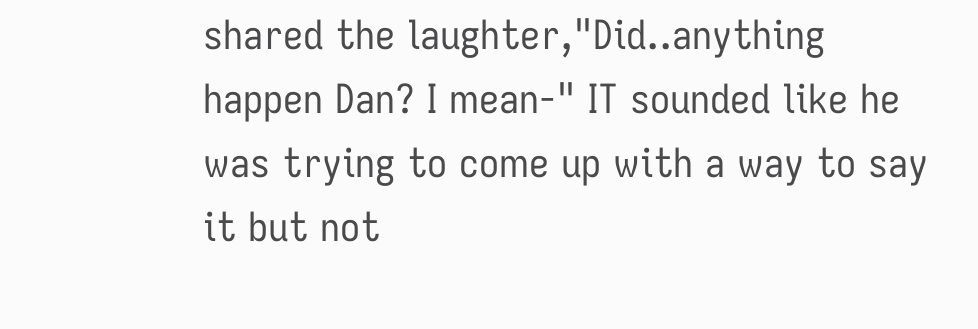shared the laughter,"Did..anything happen Dan? I mean-" IT sounded like he was trying to come up with a way to say it but not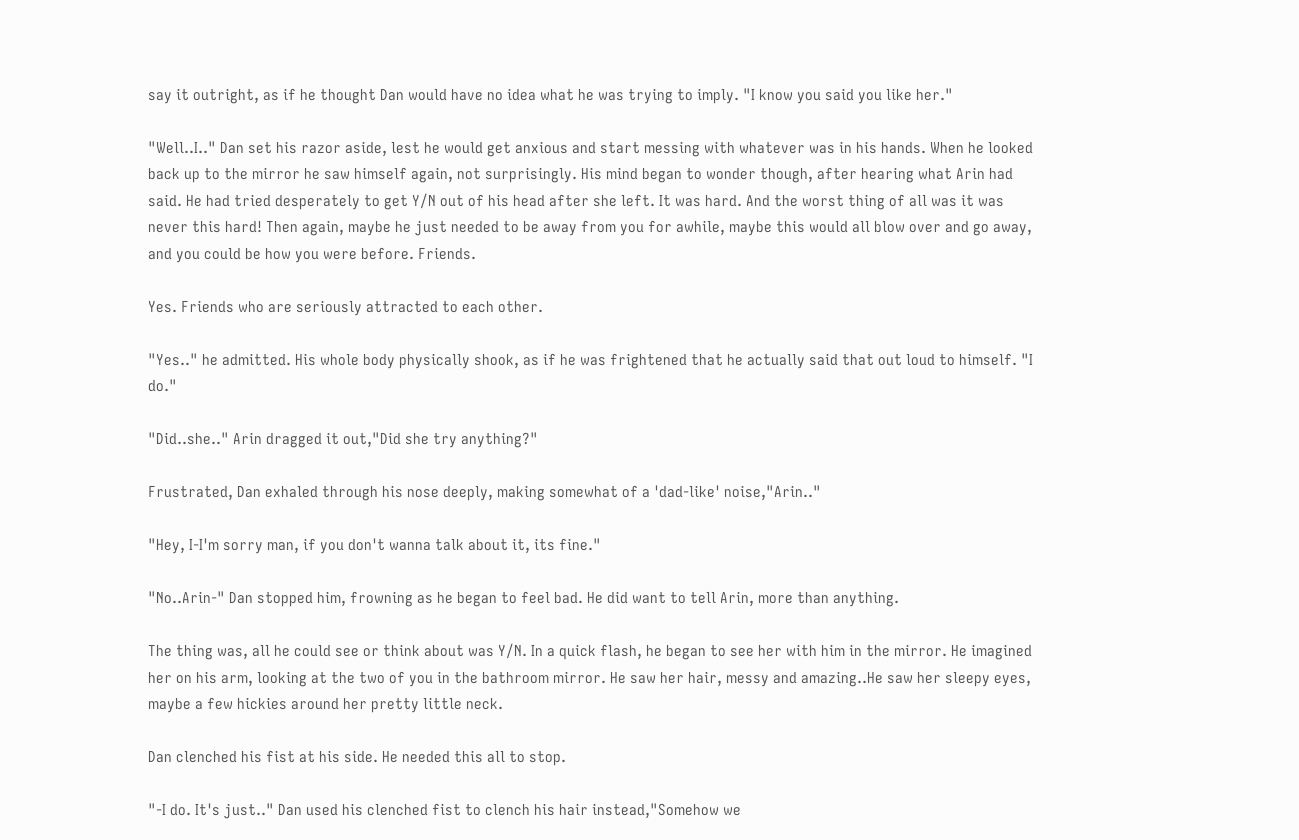say it outright, as if he thought Dan would have no idea what he was trying to imply. "I know you said you like her."

"Well..I.." Dan set his razor aside, lest he would get anxious and start messing with whatever was in his hands. When he looked back up to the mirror he saw himself again, not surprisingly. His mind began to wonder though, after hearing what Arin had said. He had tried desperately to get Y/N out of his head after she left. It was hard. And the worst thing of all was it was never this hard! Then again, maybe he just needed to be away from you for awhile, maybe this would all blow over and go away, and you could be how you were before. Friends.

Yes. Friends who are seriously attracted to each other.

"Yes.." he admitted. His whole body physically shook, as if he was frightened that he actually said that out loud to himself. "I do."

"Did..she.." Arin dragged it out,"Did she try anything?"

Frustrated, Dan exhaled through his nose deeply, making somewhat of a 'dad-like' noise,"Arin.."

"Hey, I-I'm sorry man, if you don't wanna talk about it, its fine."

"No..Arin-" Dan stopped him, frowning as he began to feel bad. He did want to tell Arin, more than anything.

The thing was, all he could see or think about was Y/N. In a quick flash, he began to see her with him in the mirror. He imagined her on his arm, looking at the two of you in the bathroom mirror. He saw her hair, messy and amazing..He saw her sleepy eyes, maybe a few hickies around her pretty little neck.

Dan clenched his fist at his side. He needed this all to stop.

"-I do. It's just.." Dan used his clenched fist to clench his hair instead,"Somehow we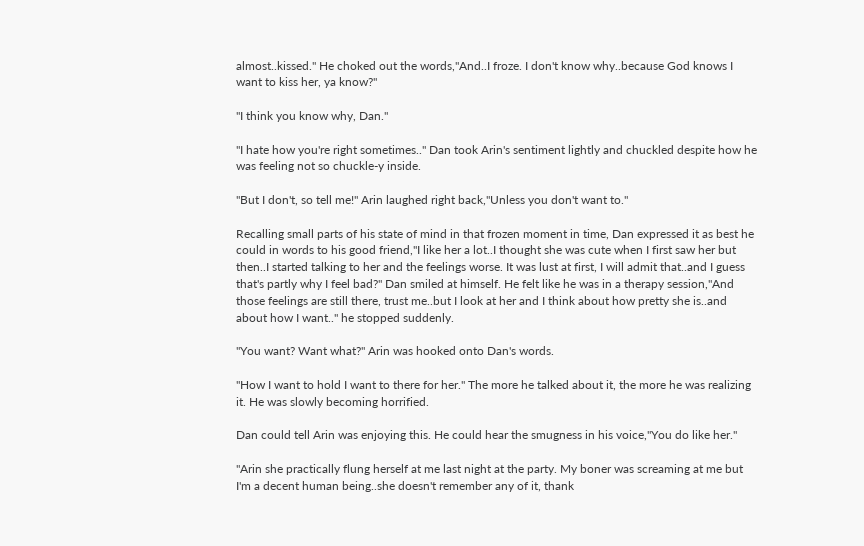almost..kissed." He choked out the words,"And..I froze. I don't know why..because God knows I want to kiss her, ya know?"

"I think you know why, Dan."

"I hate how you're right sometimes.." Dan took Arin's sentiment lightly and chuckled despite how he was feeling not so chuckle-y inside.

"But I don't, so tell me!" Arin laughed right back,"Unless you don't want to."

Recalling small parts of his state of mind in that frozen moment in time, Dan expressed it as best he could in words to his good friend,"I like her a lot..I thought she was cute when I first saw her but then..I started talking to her and the feelings worse. It was lust at first, I will admit that..and I guess that's partly why I feel bad?" Dan smiled at himself. He felt like he was in a therapy session,"And those feelings are still there, trust me..but I look at her and I think about how pretty she is..and about how I want.." he stopped suddenly.

"You want? Want what?" Arin was hooked onto Dan's words.

"How I want to hold I want to there for her." The more he talked about it, the more he was realizing it. He was slowly becoming horrified.

Dan could tell Arin was enjoying this. He could hear the smugness in his voice,"You do like her."

"Arin she practically flung herself at me last night at the party. My boner was screaming at me but I'm a decent human being..she doesn't remember any of it, thank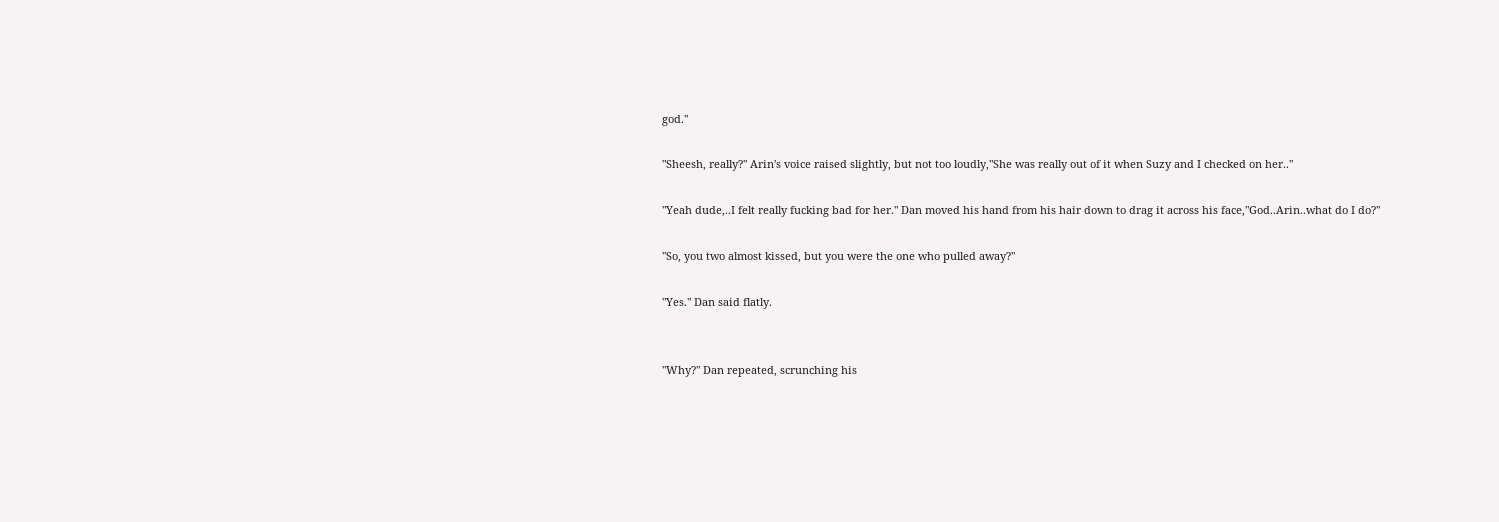god."

"Sheesh, really?" Arin's voice raised slightly, but not too loudly,"She was really out of it when Suzy and I checked on her.."

"Yeah dude,..I felt really fucking bad for her." Dan moved his hand from his hair down to drag it across his face,"God..Arin..what do I do?"

"So, you two almost kissed, but you were the one who pulled away?"

"Yes." Dan said flatly.


"Why?" Dan repeated, scrunching his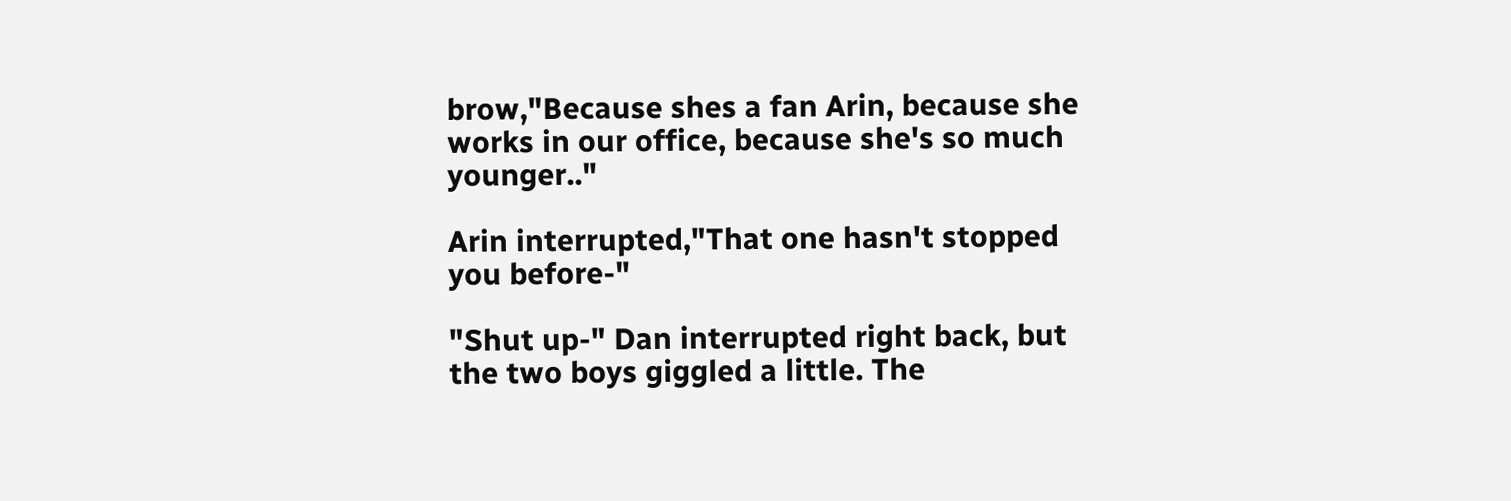brow,"Because shes a fan Arin, because she works in our office, because she's so much younger.."

Arin interrupted,"That one hasn't stopped you before-"

"Shut up-" Dan interrupted right back, but the two boys giggled a little. The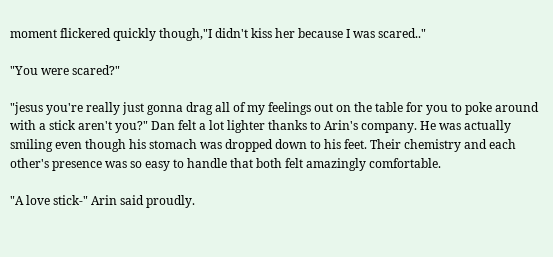moment flickered quickly though,"I didn't kiss her because I was scared.."

"You were scared?"

"jesus you're really just gonna drag all of my feelings out on the table for you to poke around with a stick aren't you?" Dan felt a lot lighter thanks to Arin's company. He was actually smiling even though his stomach was dropped down to his feet. Their chemistry and each other's presence was so easy to handle that both felt amazingly comfortable.

"A love stick-" Arin said proudly.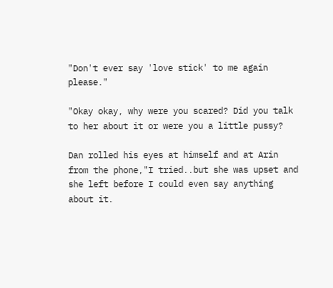"Don't ever say 'love stick' to me again please."

"Okay okay, why were you scared? Did you talk to her about it or were you a little pussy?

Dan rolled his eyes at himself and at Arin from the phone,"I tried..but she was upset and she left before I could even say anything about it.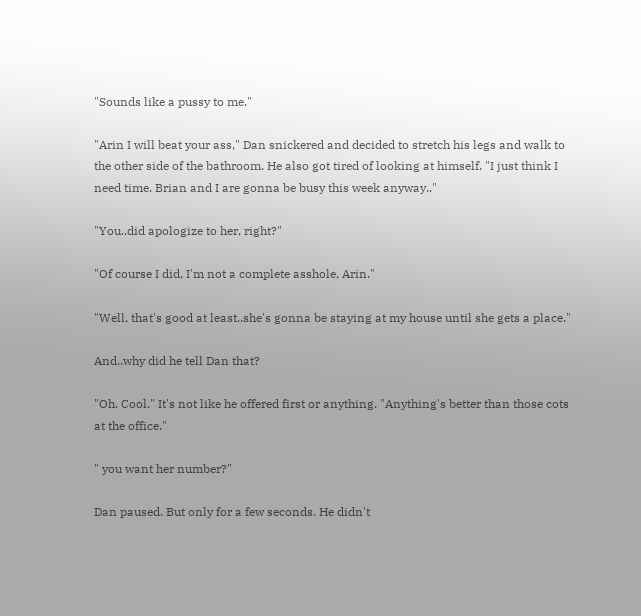"Sounds like a pussy to me."

"Arin I will beat your ass," Dan snickered and decided to stretch his legs and walk to the other side of the bathroom. He also got tired of looking at himself. "I just think I need time. Brian and I are gonna be busy this week anyway.."

"You..did apologize to her, right?"

"Of course I did, I'm not a complete asshole, Arin."

"Well, that's good at least..she's gonna be staying at my house until she gets a place."

And..why did he tell Dan that?

"Oh. Cool." It's not like he offered first or anything. "Anything's better than those cots at the office."

" you want her number?"

Dan paused. But only for a few seconds. He didn't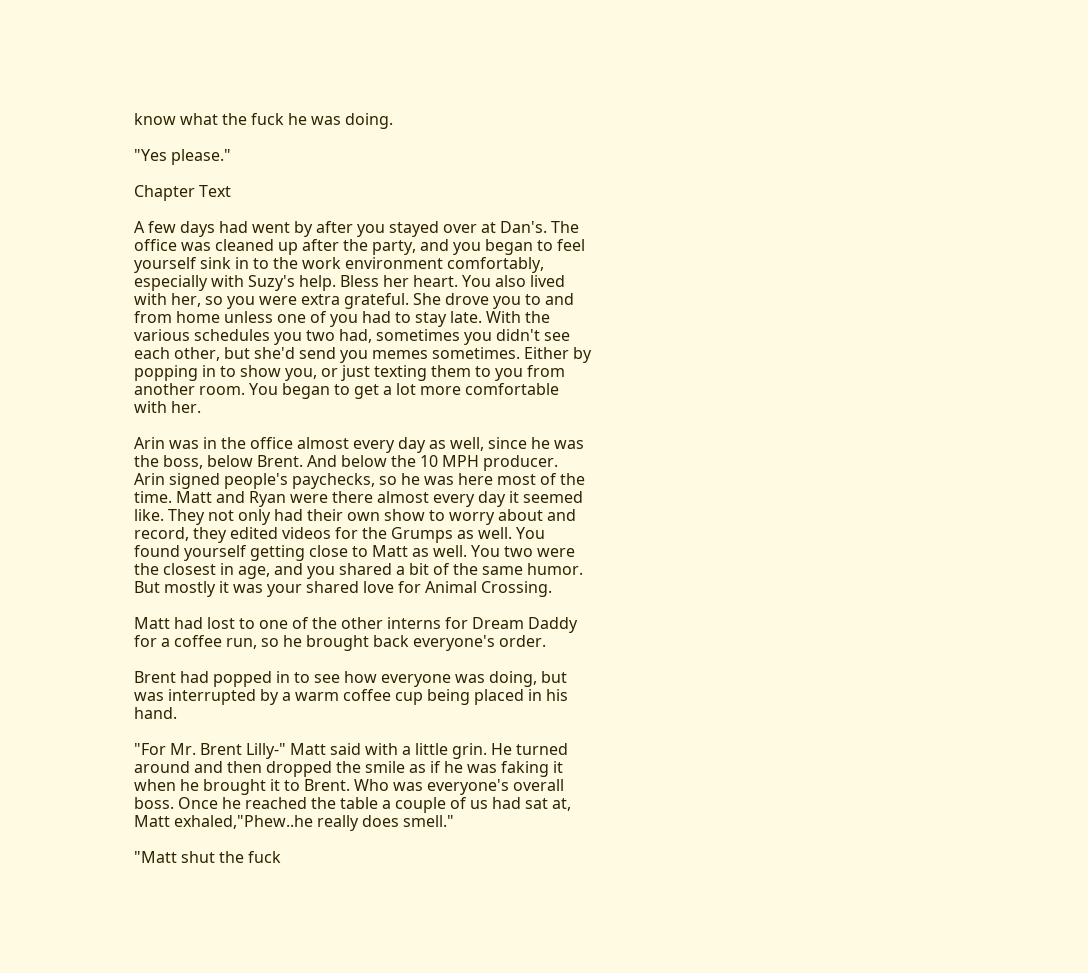know what the fuck he was doing.

"Yes please."

Chapter Text

A few days had went by after you stayed over at Dan's. The office was cleaned up after the party, and you began to feel yourself sink in to the work environment comfortably, especially with Suzy's help. Bless her heart. You also lived with her, so you were extra grateful. She drove you to and from home unless one of you had to stay late. With the various schedules you two had, sometimes you didn't see each other, but she'd send you memes sometimes. Either by popping in to show you, or just texting them to you from another room. You began to get a lot more comfortable with her.

Arin was in the office almost every day as well, since he was the boss, below Brent. And below the 10 MPH producer. Arin signed people's paychecks, so he was here most of the time. Matt and Ryan were there almost every day it seemed like. They not only had their own show to worry about and record, they edited videos for the Grumps as well. You found yourself getting close to Matt as well. You two were the closest in age, and you shared a bit of the same humor. But mostly it was your shared love for Animal Crossing.

Matt had lost to one of the other interns for Dream Daddy for a coffee run, so he brought back everyone's order.

Brent had popped in to see how everyone was doing, but was interrupted by a warm coffee cup being placed in his hand.

"For Mr. Brent Lilly-" Matt said with a little grin. He turned around and then dropped the smile as if he was faking it when he brought it to Brent. Who was everyone's overall boss. Once he reached the table a couple of us had sat at, Matt exhaled,"Phew..he really does smell."

"Matt shut the fuck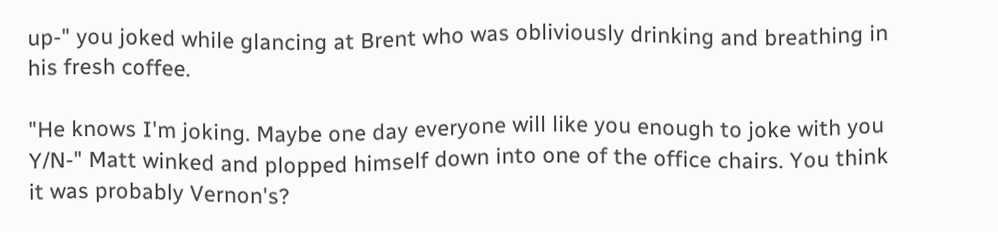up-" you joked while glancing at Brent who was obliviously drinking and breathing in his fresh coffee.

"He knows I'm joking. Maybe one day everyone will like you enough to joke with you Y/N-" Matt winked and plopped himself down into one of the office chairs. You think it was probably Vernon's?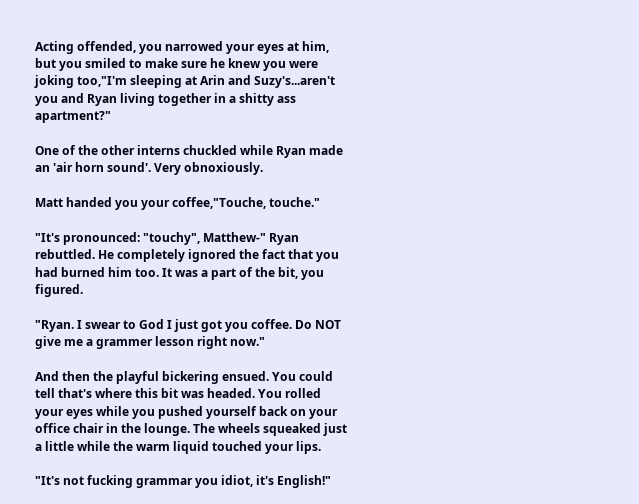Acting offended, you narrowed your eyes at him, but you smiled to make sure he knew you were joking too,"I'm sleeping at Arin and Suzy's...aren't you and Ryan living together in a shitty ass apartment?"

One of the other interns chuckled while Ryan made an 'air horn sound'. Very obnoxiously.

Matt handed you your coffee,"Touche, touche."

"It's pronounced: "touchy", Matthew-" Ryan rebuttled. He completely ignored the fact that you had burned him too. It was a part of the bit, you figured.

"Ryan. I swear to God I just got you coffee. Do NOT give me a grammer lesson right now."

And then the playful bickering ensued. You could tell that's where this bit was headed. You rolled your eyes while you pushed yourself back on your office chair in the lounge. The wheels squeaked just a little while the warm liquid touched your lips.

"It's not fucking grammar you idiot, it's English!"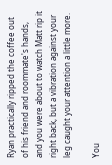Ryan practically ripped the coffee out of his friend and roommate's hands, and you were about to watch Matt rip it right back, but a vibration against your leg caught your attention a little more.

You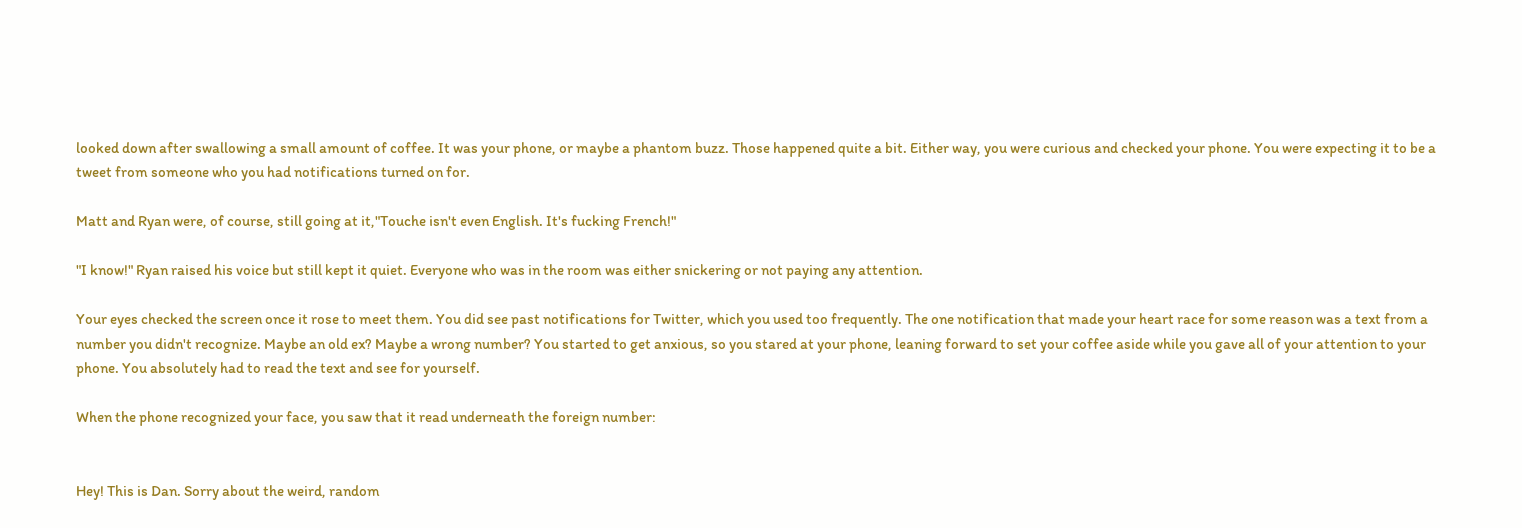looked down after swallowing a small amount of coffee. It was your phone, or maybe a phantom buzz. Those happened quite a bit. Either way, you were curious and checked your phone. You were expecting it to be a tweet from someone who you had notifications turned on for.

Matt and Ryan were, of course, still going at it,"Touche isn't even English. It's fucking French!"

"I know!" Ryan raised his voice but still kept it quiet. Everyone who was in the room was either snickering or not paying any attention.

Your eyes checked the screen once it rose to meet them. You did see past notifications for Twitter, which you used too frequently. The one notification that made your heart race for some reason was a text from a number you didn't recognize. Maybe an old ex? Maybe a wrong number? You started to get anxious, so you stared at your phone, leaning forward to set your coffee aside while you gave all of your attention to your phone. You absolutely had to read the text and see for yourself.

When the phone recognized your face, you saw that it read underneath the foreign number:


Hey! This is Dan. Sorry about the weird, random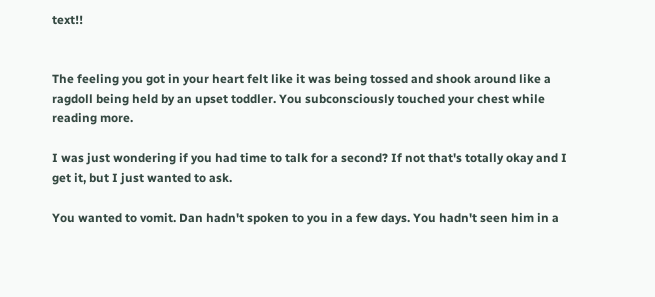text!!


The feeling you got in your heart felt like it was being tossed and shook around like a ragdoll being held by an upset toddler. You subconsciously touched your chest while reading more.

I was just wondering if you had time to talk for a second? If not that's totally okay and I get it, but I just wanted to ask.

You wanted to vomit. Dan hadn't spoken to you in a few days. You hadn't seen him in a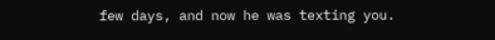few days, and now he was texting you.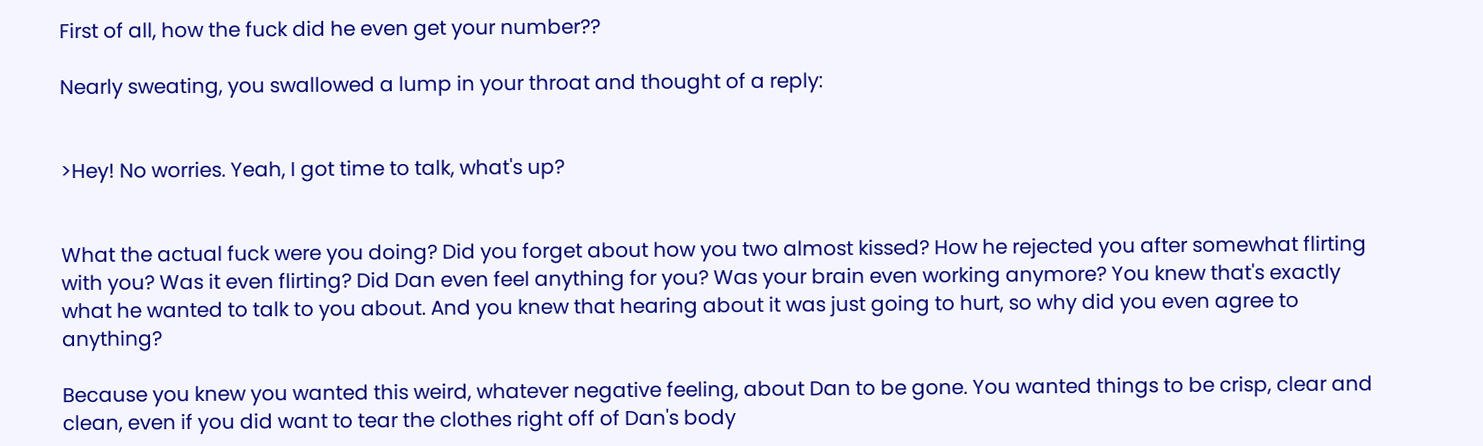First of all, how the fuck did he even get your number??

Nearly sweating, you swallowed a lump in your throat and thought of a reply:


>Hey! No worries. Yeah, I got time to talk, what's up?


What the actual fuck were you doing? Did you forget about how you two almost kissed? How he rejected you after somewhat flirting with you? Was it even flirting? Did Dan even feel anything for you? Was your brain even working anymore? You knew that's exactly what he wanted to talk to you about. And you knew that hearing about it was just going to hurt, so why did you even agree to anything?

Because you knew you wanted this weird, whatever negative feeling, about Dan to be gone. You wanted things to be crisp, clear and clean, even if you did want to tear the clothes right off of Dan's body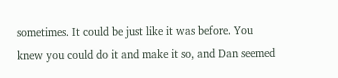sometimes. It could be just like it was before. You knew you could do it and make it so, and Dan seemed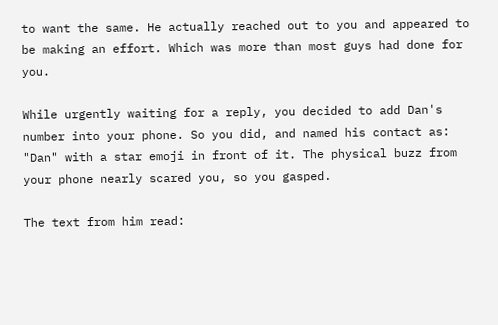to want the same. He actually reached out to you and appeared to be making an effort. Which was more than most guys had done for you.

While urgently waiting for a reply, you decided to add Dan's number into your phone. So you did, and named his contact as: "Dan" with a star emoji in front of it. The physical buzz from your phone nearly scared you, so you gasped.

The text from him read: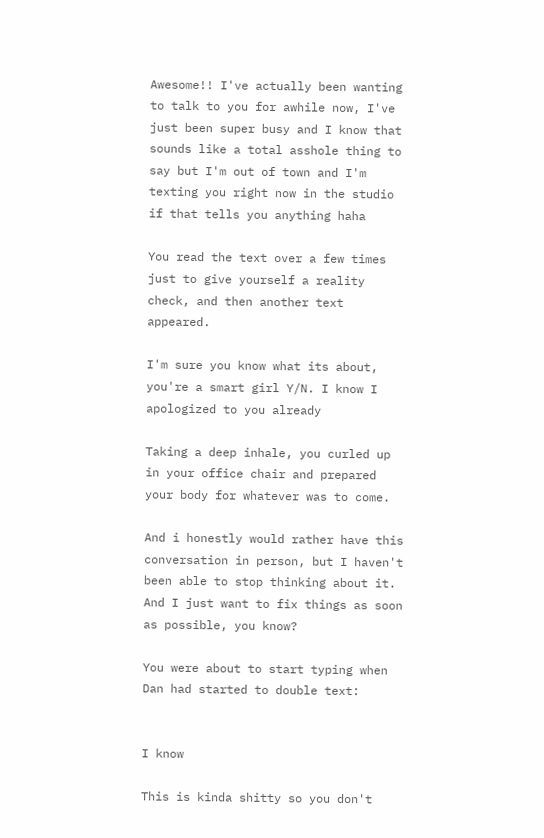Awesome!! I've actually been wanting to talk to you for awhile now, I've just been super busy and I know that sounds like a total asshole thing to say but I'm out of town and I'm texting you right now in the studio if that tells you anything haha

You read the text over a few times just to give yourself a reality check, and then another text appeared.

I'm sure you know what its about, you're a smart girl Y/N. I know I apologized to you already

Taking a deep inhale, you curled up in your office chair and prepared your body for whatever was to come.

And i honestly would rather have this conversation in person, but I haven't been able to stop thinking about it. And I just want to fix things as soon as possible, you know?

You were about to start typing when Dan had started to double text:


I know

This is kinda shitty so you don't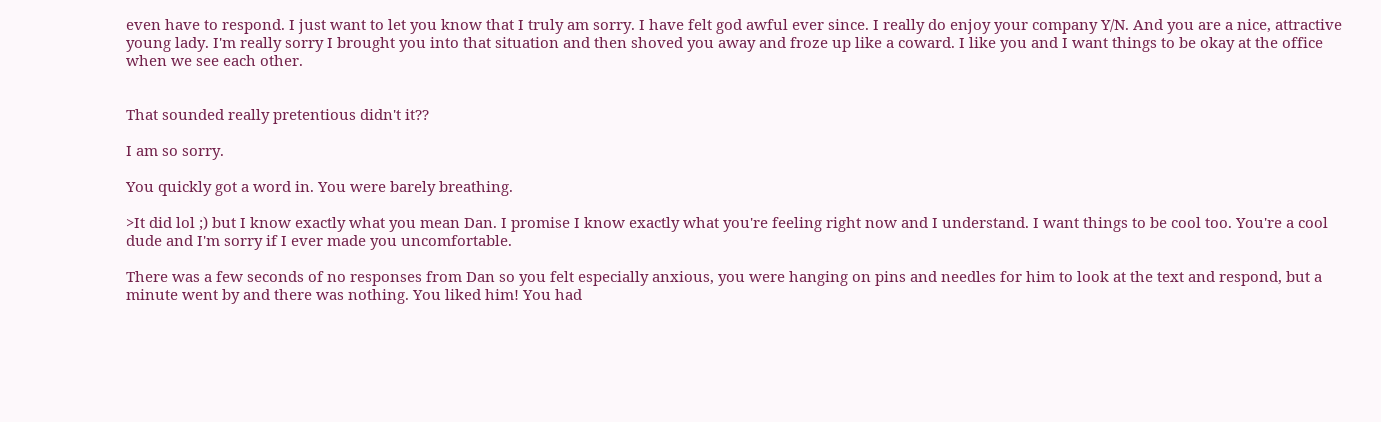even have to respond. I just want to let you know that I truly am sorry. I have felt god awful ever since. I really do enjoy your company Y/N. And you are a nice, attractive young lady. I'm really sorry I brought you into that situation and then shoved you away and froze up like a coward. I like you and I want things to be okay at the office when we see each other.


That sounded really pretentious didn't it??

I am so sorry.

You quickly got a word in. You were barely breathing.

>It did lol ;) but I know exactly what you mean Dan. I promise I know exactly what you're feeling right now and I understand. I want things to be cool too. You're a cool dude and I'm sorry if I ever made you uncomfortable.

There was a few seconds of no responses from Dan so you felt especially anxious, you were hanging on pins and needles for him to look at the text and respond, but a minute went by and there was nothing. You liked him! You had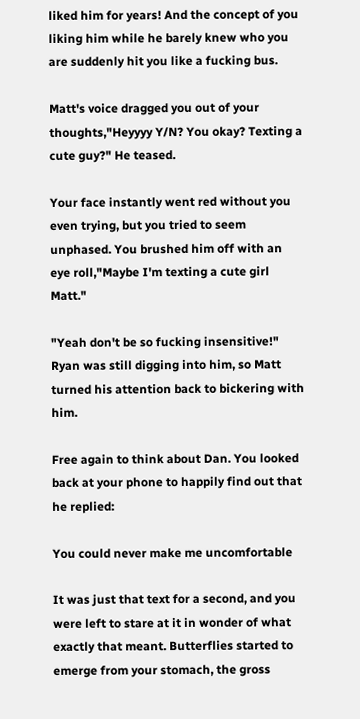liked him for years! And the concept of you liking him while he barely knew who you are suddenly hit you like a fucking bus.

Matt's voice dragged you out of your thoughts,"Heyyyy Y/N? You okay? Texting a cute guy?" He teased.

Your face instantly went red without you even trying, but you tried to seem unphased. You brushed him off with an eye roll,"Maybe I'm texting a cute girl Matt."

"Yeah don't be so fucking insensitive!" Ryan was still digging into him, so Matt turned his attention back to bickering with him.

Free again to think about Dan. You looked back at your phone to happily find out that he replied:

You could never make me uncomfortable

It was just that text for a second, and you were left to stare at it in wonder of what exactly that meant. Butterflies started to emerge from your stomach, the gross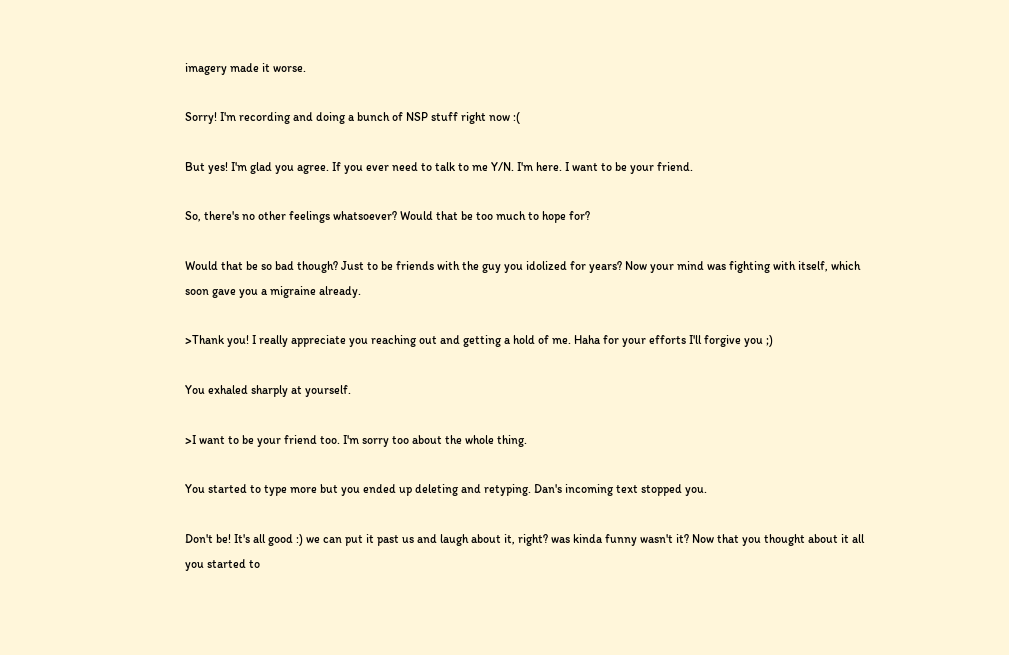imagery made it worse.

Sorry! I'm recording and doing a bunch of NSP stuff right now :(

But yes! I'm glad you agree. If you ever need to talk to me Y/N. I'm here. I want to be your friend.

So, there's no other feelings whatsoever? Would that be too much to hope for?

Would that be so bad though? Just to be friends with the guy you idolized for years? Now your mind was fighting with itself, which soon gave you a migraine already.

>Thank you! I really appreciate you reaching out and getting a hold of me. Haha for your efforts I'll forgive you ;)

You exhaled sharply at yourself.

>I want to be your friend too. I'm sorry too about the whole thing.

You started to type more but you ended up deleting and retyping. Dan's incoming text stopped you.

Don't be! It's all good :) we can put it past us and laugh about it, right? was kinda funny wasn't it? Now that you thought about it all you started to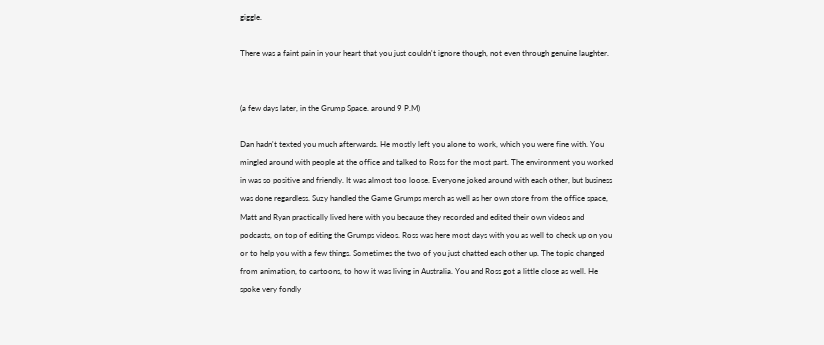giggle.

There was a faint pain in your heart that you just couldn't ignore though, not even through genuine laughter.


(a few days later, in the Grump Space. around 9 P.M)

Dan hadn't texted you much afterwards. He mostly left you alone to work, which you were fine with. You mingled around with people at the office and talked to Ross for the most part. The environment you worked in was so positive and friendly. It was almost too loose. Everyone joked around with each other, but business was done regardless. Suzy handled the Game Grumps merch as well as her own store from the office space, Matt and Ryan practically lived here with you because they recorded and edited their own videos and podcasts, on top of editing the Grumps videos. Ross was here most days with you as well to check up on you or to help you with a few things. Sometimes the two of you just chatted each other up. The topic changed from animation, to cartoons, to how it was living in Australia. You and Ross got a little close as well. He spoke very fondly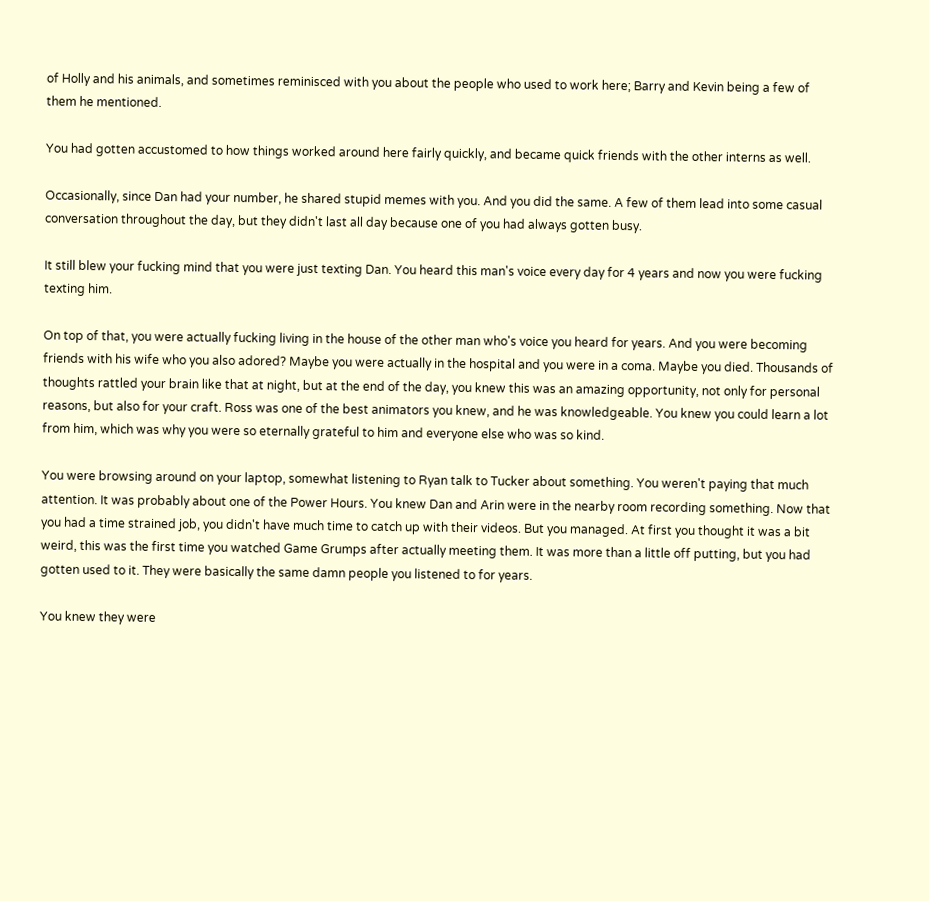of Holly and his animals, and sometimes reminisced with you about the people who used to work here; Barry and Kevin being a few of them he mentioned.

You had gotten accustomed to how things worked around here fairly quickly, and became quick friends with the other interns as well.

Occasionally, since Dan had your number, he shared stupid memes with you. And you did the same. A few of them lead into some casual conversation throughout the day, but they didn't last all day because one of you had always gotten busy.

It still blew your fucking mind that you were just texting Dan. You heard this man's voice every day for 4 years and now you were fucking texting him.

On top of that, you were actually fucking living in the house of the other man who's voice you heard for years. And you were becoming friends with his wife who you also adored? Maybe you were actually in the hospital and you were in a coma. Maybe you died. Thousands of thoughts rattled your brain like that at night, but at the end of the day, you knew this was an amazing opportunity, not only for personal reasons, but also for your craft. Ross was one of the best animators you knew, and he was knowledgeable. You knew you could learn a lot from him, which was why you were so eternally grateful to him and everyone else who was so kind.

You were browsing around on your laptop, somewhat listening to Ryan talk to Tucker about something. You weren't paying that much attention. It was probably about one of the Power Hours. You knew Dan and Arin were in the nearby room recording something. Now that you had a time strained job, you didn't have much time to catch up with their videos. But you managed. At first you thought it was a bit weird, this was the first time you watched Game Grumps after actually meeting them. It was more than a little off putting, but you had gotten used to it. They were basically the same damn people you listened to for years.

You knew they were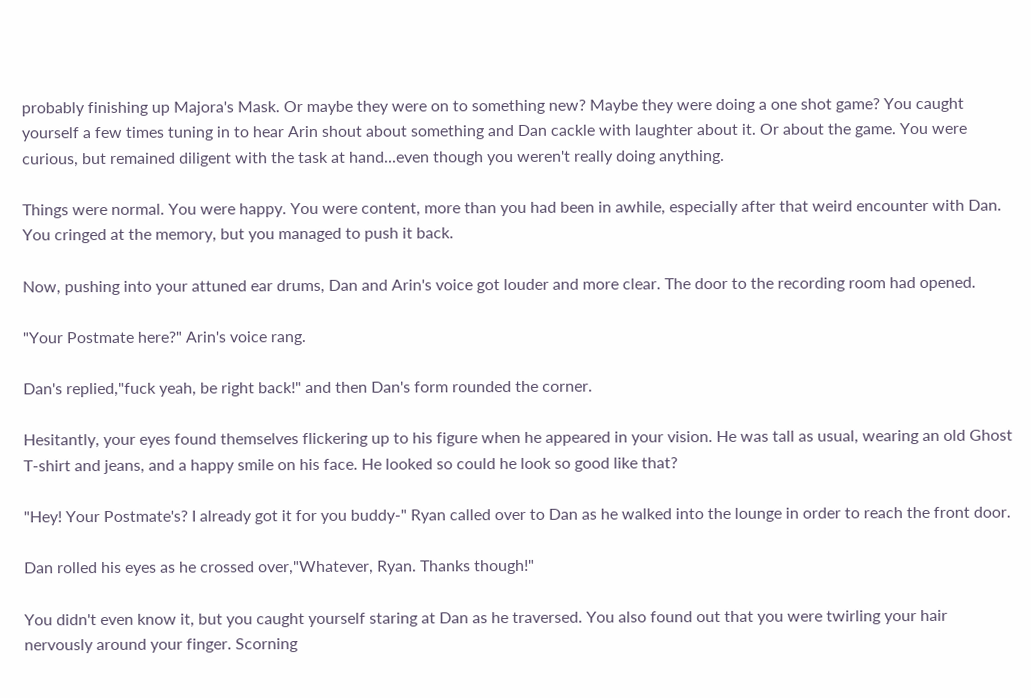probably finishing up Majora's Mask. Or maybe they were on to something new? Maybe they were doing a one shot game? You caught yourself a few times tuning in to hear Arin shout about something and Dan cackle with laughter about it. Or about the game. You were curious, but remained diligent with the task at hand...even though you weren't really doing anything.

Things were normal. You were happy. You were content, more than you had been in awhile, especially after that weird encounter with Dan. You cringed at the memory, but you managed to push it back.

Now, pushing into your attuned ear drums, Dan and Arin's voice got louder and more clear. The door to the recording room had opened.

"Your Postmate here?" Arin's voice rang.

Dan's replied,"fuck yeah, be right back!" and then Dan's form rounded the corner.

Hesitantly, your eyes found themselves flickering up to his figure when he appeared in your vision. He was tall as usual, wearing an old Ghost T-shirt and jeans, and a happy smile on his face. He looked so could he look so good like that?

"Hey! Your Postmate's? I already got it for you buddy-" Ryan called over to Dan as he walked into the lounge in order to reach the front door.

Dan rolled his eyes as he crossed over,"Whatever, Ryan. Thanks though!"

You didn't even know it, but you caught yourself staring at Dan as he traversed. You also found out that you were twirling your hair nervously around your finger. Scorning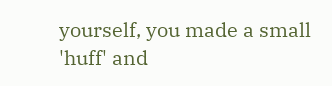yourself, you made a small 'huff' and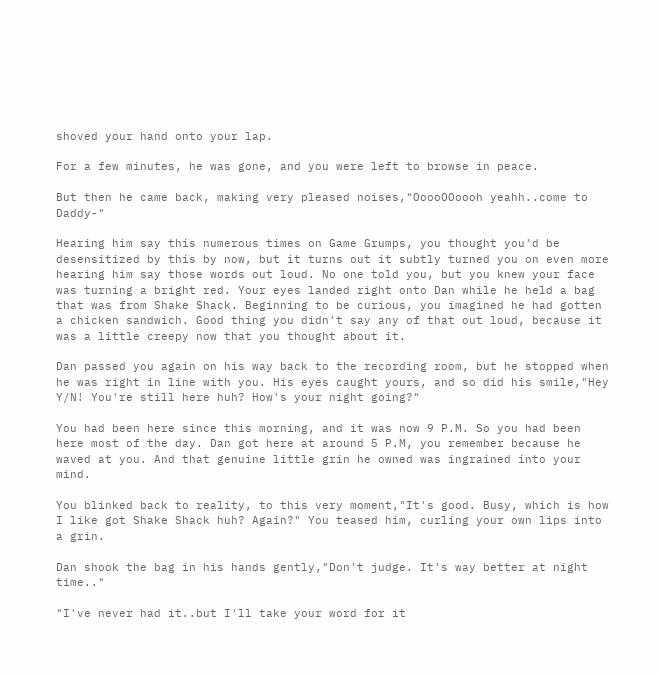shoved your hand onto your lap.

For a few minutes, he was gone, and you were left to browse in peace.

But then he came back, making very pleased noises,"OoooOOoooh yeahh..come to Daddy-"

Hearing him say this numerous times on Game Grumps, you thought you'd be desensitized by this by now, but it turns out it subtly turned you on even more hearing him say those words out loud. No one told you, but you knew your face was turning a bright red. Your eyes landed right onto Dan while he held a bag that was from Shake Shack. Beginning to be curious, you imagined he had gotten a chicken sandwich. Good thing you didn't say any of that out loud, because it was a little creepy now that you thought about it.

Dan passed you again on his way back to the recording room, but he stopped when he was right in line with you. His eyes caught yours, and so did his smile,"Hey Y/N! You're still here huh? How's your night going?"

You had been here since this morning, and it was now 9 P.M. So you had been here most of the day. Dan got here at around 5 P.M, you remember because he waved at you. And that genuine little grin he owned was ingrained into your mind.

You blinked back to reality, to this very moment,"It's good. Busy, which is how I like got Shake Shack huh? Again?" You teased him, curling your own lips into a grin.

Dan shook the bag in his hands gently,"Don't judge. It's way better at night time.."

"I've never had it..but I'll take your word for it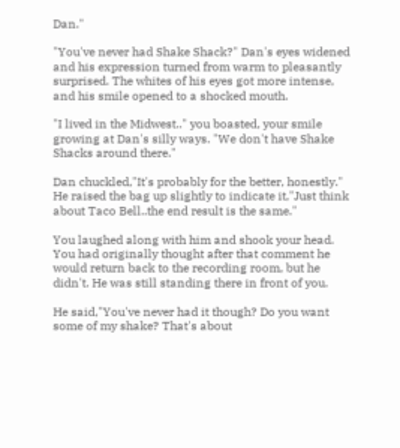Dan."

"You've never had Shake Shack?" Dan's eyes widened and his expression turned from warm to pleasantly surprised. The whites of his eyes got more intense, and his smile opened to a shocked mouth.

"I lived in the Midwest.." you boasted, your smile growing at Dan's silly ways. "We don't have Shake Shacks around there."

Dan chuckled,"It's probably for the better, honestly." He raised the bag up slightly to indicate it,"Just think about Taco Bell..the end result is the same."

You laughed along with him and shook your head. You had originally thought after that comment he would return back to the recording room, but he didn't. He was still standing there in front of you.

He said,"You've never had it though? Do you want some of my shake? That's about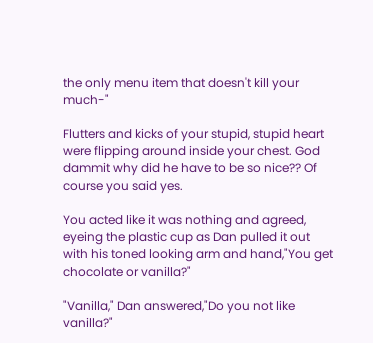the only menu item that doesn't kill your much-"

Flutters and kicks of your stupid, stupid heart were flipping around inside your chest. God dammit why did he have to be so nice?? Of course you said yes.

You acted like it was nothing and agreed, eyeing the plastic cup as Dan pulled it out with his toned looking arm and hand,"You get chocolate or vanilla?"

"Vanilla," Dan answered,"Do you not like vanilla?"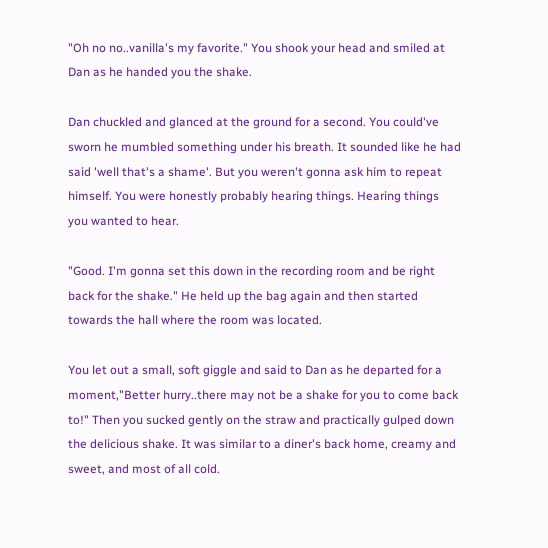"Oh no no..vanilla's my favorite." You shook your head and smiled at Dan as he handed you the shake.

Dan chuckled and glanced at the ground for a second. You could've sworn he mumbled something under his breath. It sounded like he had said 'well that's a shame'. But you weren't gonna ask him to repeat himself. You were honestly probably hearing things. Hearing things you wanted to hear.

"Good. I'm gonna set this down in the recording room and be right back for the shake." He held up the bag again and then started towards the hall where the room was located.

You let out a small, soft giggle and said to Dan as he departed for a moment,"Better hurry..there may not be a shake for you to come back to!" Then you sucked gently on the straw and practically gulped down the delicious shake. It was similar to a diner's back home, creamy and sweet, and most of all cold.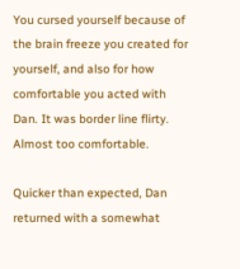You cursed yourself because of the brain freeze you created for yourself, and also for how comfortable you acted with Dan. It was border line flirty. Almost too comfortable.

Quicker than expected, Dan returned with a somewhat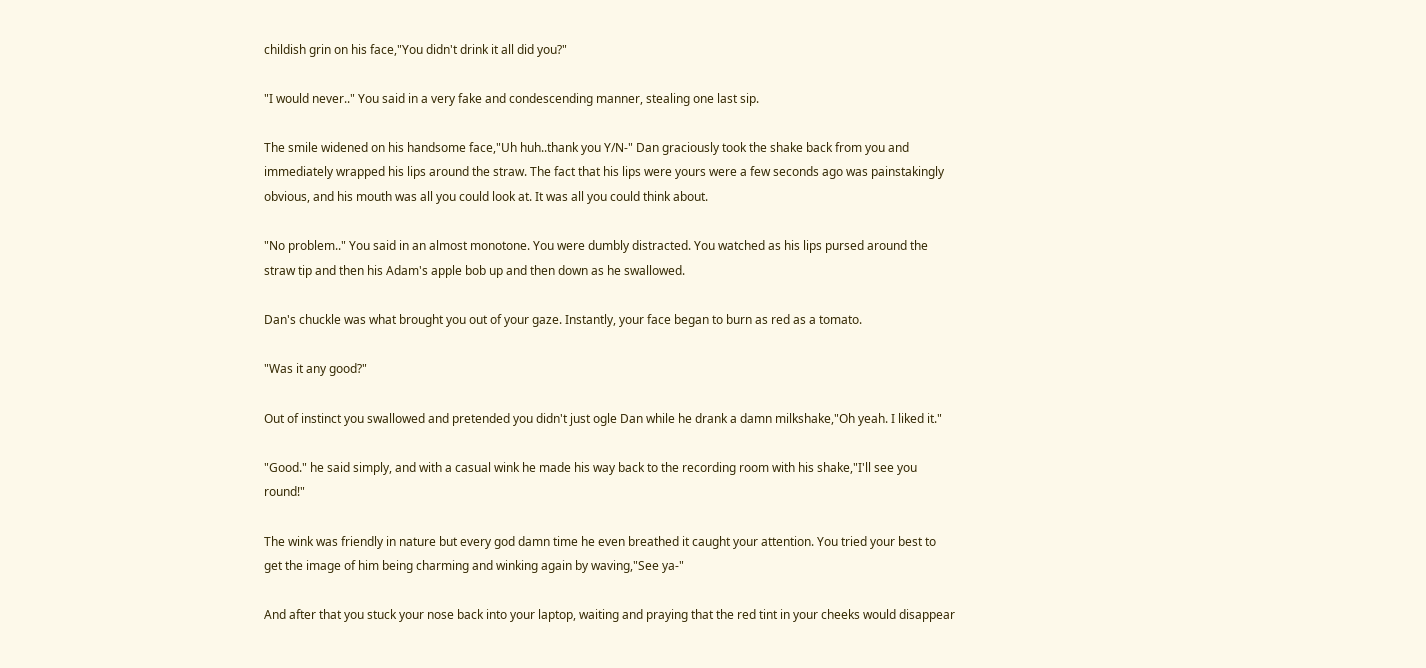childish grin on his face,"You didn't drink it all did you?"

"I would never.." You said in a very fake and condescending manner, stealing one last sip.

The smile widened on his handsome face,"Uh huh..thank you Y/N-" Dan graciously took the shake back from you and immediately wrapped his lips around the straw. The fact that his lips were yours were a few seconds ago was painstakingly obvious, and his mouth was all you could look at. It was all you could think about.

"No problem.." You said in an almost monotone. You were dumbly distracted. You watched as his lips pursed around the straw tip and then his Adam's apple bob up and then down as he swallowed.

Dan's chuckle was what brought you out of your gaze. Instantly, your face began to burn as red as a tomato.

"Was it any good?"

Out of instinct you swallowed and pretended you didn't just ogle Dan while he drank a damn milkshake,"Oh yeah. I liked it."

"Good." he said simply, and with a casual wink he made his way back to the recording room with his shake,"I'll see you round!"

The wink was friendly in nature but every god damn time he even breathed it caught your attention. You tried your best to get the image of him being charming and winking again by waving,"See ya-"

And after that you stuck your nose back into your laptop, waiting and praying that the red tint in your cheeks would disappear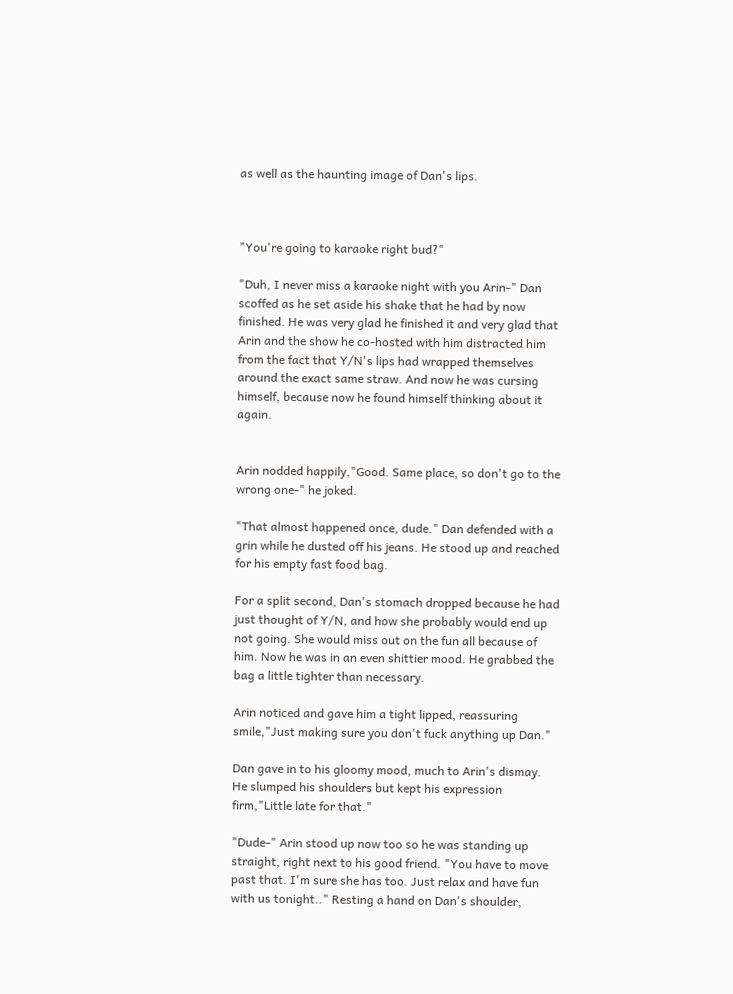as well as the haunting image of Dan's lips.



"You're going to karaoke right bud?"

"Duh, I never miss a karaoke night with you Arin-" Dan scoffed as he set aside his shake that he had by now finished. He was very glad he finished it and very glad that Arin and the show he co-hosted with him distracted him from the fact that Y/N's lips had wrapped themselves around the exact same straw. And now he was cursing himself, because now he found himself thinking about it again.


Arin nodded happily,"Good. Same place, so don't go to the wrong one-" he joked.

"That almost happened once, dude." Dan defended with a grin while he dusted off his jeans. He stood up and reached for his empty fast food bag.

For a split second, Dan's stomach dropped because he had just thought of Y/N, and how she probably would end up not going. She would miss out on the fun all because of him. Now he was in an even shittier mood. He grabbed the bag a little tighter than necessary.

Arin noticed and gave him a tight lipped, reassuring smile,"Just making sure you don't fuck anything up Dan."

Dan gave in to his gloomy mood, much to Arin's dismay. He slumped his shoulders but kept his expression firm,"Little late for that."

"Dude-" Arin stood up now too so he was standing up straight, right next to his good friend. "You have to move past that. I'm sure she has too. Just relax and have fun with us tonight.." Resting a hand on Dan's shoulder,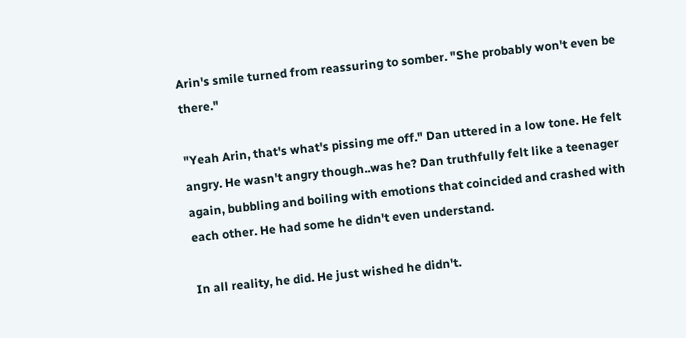Arin's smile turned from reassuring to somber. "She probably won't even be there."

"Yeah Arin, that's what's pissing me off." Dan uttered in a low tone. He felt angry. He wasn't angry though..was he? Dan truthfully felt like a teenager again, bubbling and boiling with emotions that coincided and crashed with each other. He had some he didn't even understand.

In all reality, he did. He just wished he didn't.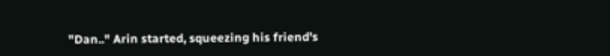"Dan.." Arin started, squeezing his friend's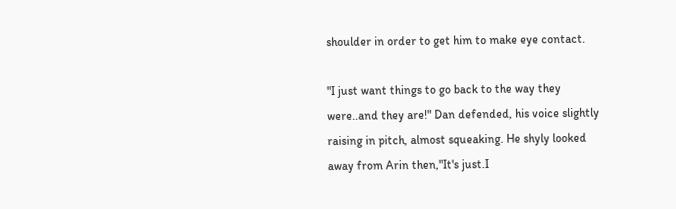shoulder in order to get him to make eye contact.

"I just want things to go back to the way they were..and they are!" Dan defended, his voice slightly raising in pitch, almost squeaking. He shyly looked away from Arin then,"It's just.I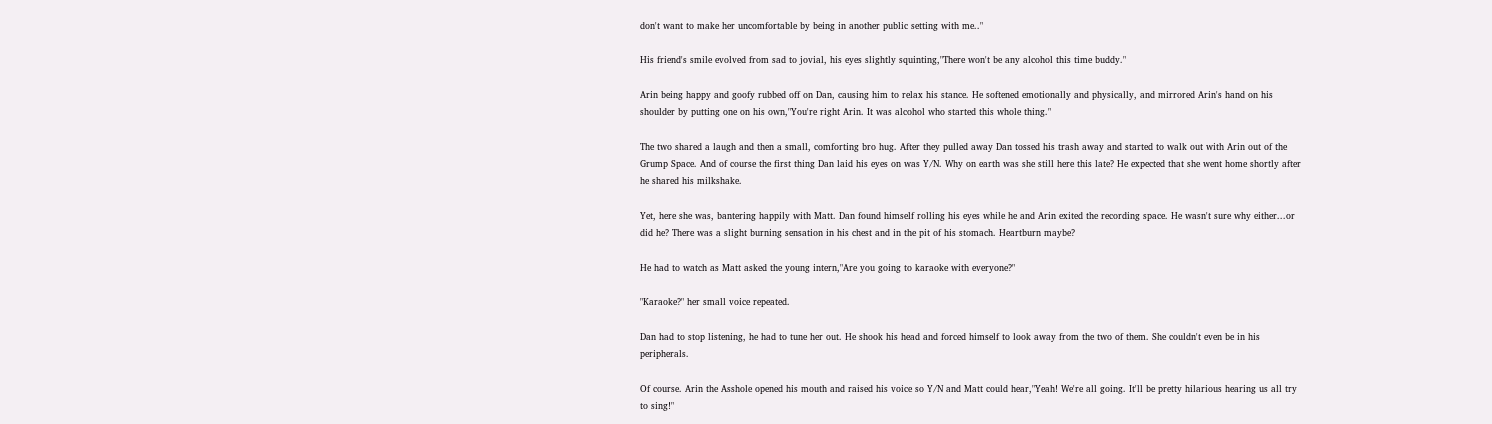don't want to make her uncomfortable by being in another public setting with me.."

His friend's smile evolved from sad to jovial, his eyes slightly squinting,"There won't be any alcohol this time buddy."

Arin being happy and goofy rubbed off on Dan, causing him to relax his stance. He softened emotionally and physically, and mirrored Arin's hand on his shoulder by putting one on his own,"You're right Arin. It was alcohol who started this whole thing."

The two shared a laugh and then a small, comforting bro hug. After they pulled away Dan tossed his trash away and started to walk out with Arin out of the Grump Space. And of course the first thing Dan laid his eyes on was Y/N. Why on earth was she still here this late? He expected that she went home shortly after he shared his milkshake.

Yet, here she was, bantering happily with Matt. Dan found himself rolling his eyes while he and Arin exited the recording space. He wasn't sure why either...or did he? There was a slight burning sensation in his chest and in the pit of his stomach. Heartburn maybe?

He had to watch as Matt asked the young intern,"Are you going to karaoke with everyone?"

"Karaoke?" her small voice repeated.

Dan had to stop listening, he had to tune her out. He shook his head and forced himself to look away from the two of them. She couldn't even be in his peripherals.

Of course. Arin the Asshole opened his mouth and raised his voice so Y/N and Matt could hear,"Yeah! We're all going. It'll be pretty hilarious hearing us all try to sing!"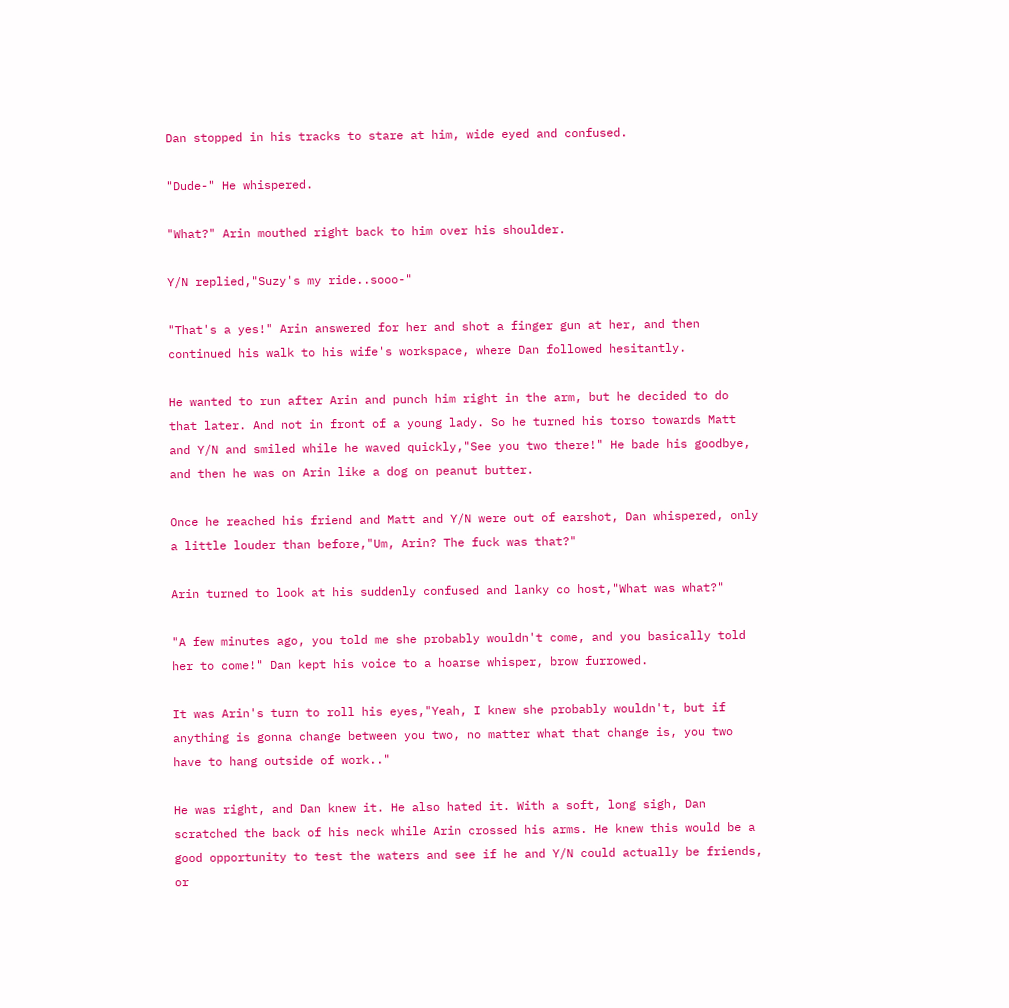Dan stopped in his tracks to stare at him, wide eyed and confused.

"Dude-" He whispered.

"What?" Arin mouthed right back to him over his shoulder.

Y/N replied,"Suzy's my ride..sooo-"

"That's a yes!" Arin answered for her and shot a finger gun at her, and then continued his walk to his wife's workspace, where Dan followed hesitantly.

He wanted to run after Arin and punch him right in the arm, but he decided to do that later. And not in front of a young lady. So he turned his torso towards Matt and Y/N and smiled while he waved quickly,"See you two there!" He bade his goodbye, and then he was on Arin like a dog on peanut butter.

Once he reached his friend and Matt and Y/N were out of earshot, Dan whispered, only a little louder than before,"Um, Arin? The fuck was that?"

Arin turned to look at his suddenly confused and lanky co host,"What was what?"

"A few minutes ago, you told me she probably wouldn't come, and you basically told her to come!" Dan kept his voice to a hoarse whisper, brow furrowed.

It was Arin's turn to roll his eyes,"Yeah, I knew she probably wouldn't, but if anything is gonna change between you two, no matter what that change is, you two have to hang outside of work.."

He was right, and Dan knew it. He also hated it. With a soft, long sigh, Dan scratched the back of his neck while Arin crossed his arms. He knew this would be a good opportunity to test the waters and see if he and Y/N could actually be friends, or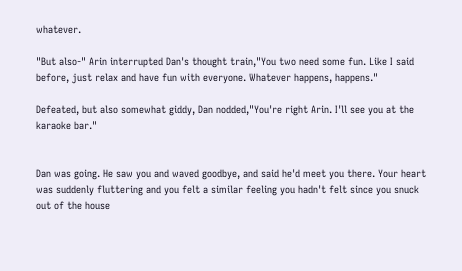whatever.

"But also-" Arin interrupted Dan's thought train,"You two need some fun. Like I said before, just relax and have fun with everyone. Whatever happens, happens."

Defeated, but also somewhat giddy, Dan nodded,"You're right Arin. I'll see you at the karaoke bar."


Dan was going. He saw you and waved goodbye, and said he'd meet you there. Your heart was suddenly fluttering and you felt a similar feeling you hadn't felt since you snuck out of the house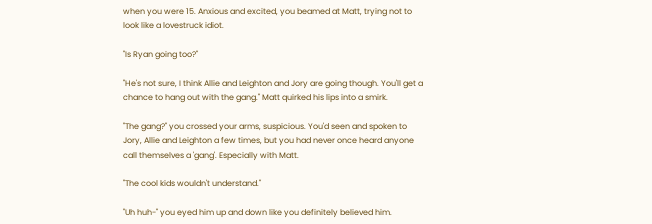when you were 15. Anxious and excited, you beamed at Matt, trying not to look like a lovestruck idiot.

"Is Ryan going too?"

"He's not sure, I think Allie and Leighton and Jory are going though. You'll get a chance to hang out with the gang." Matt quirked his lips into a smirk.

"The gang?" you crossed your arms, suspicious. You'd seen and spoken to Jory, Allie and Leighton a few times, but you had never once heard anyone call themselves a 'gang'. Especially with Matt.

"The cool kids wouldn't understand."

"Uh huh-" you eyed him up and down like you definitely believed him.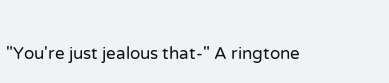"You're just jealous that-" A ringtone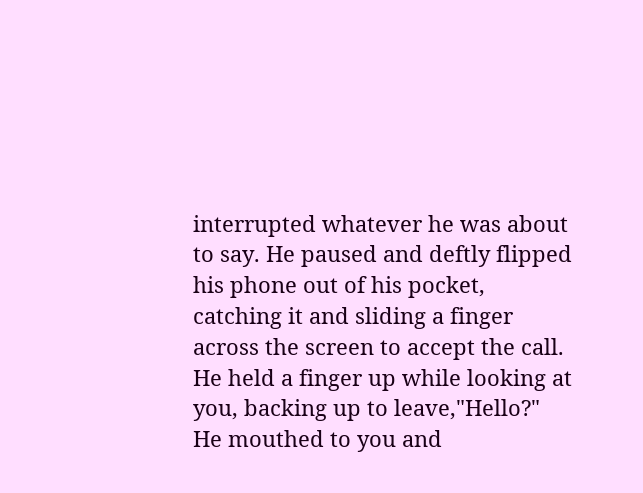interrupted whatever he was about to say. He paused and deftly flipped his phone out of his pocket, catching it and sliding a finger across the screen to accept the call. He held a finger up while looking at you, backing up to leave,"Hello?" He mouthed to you and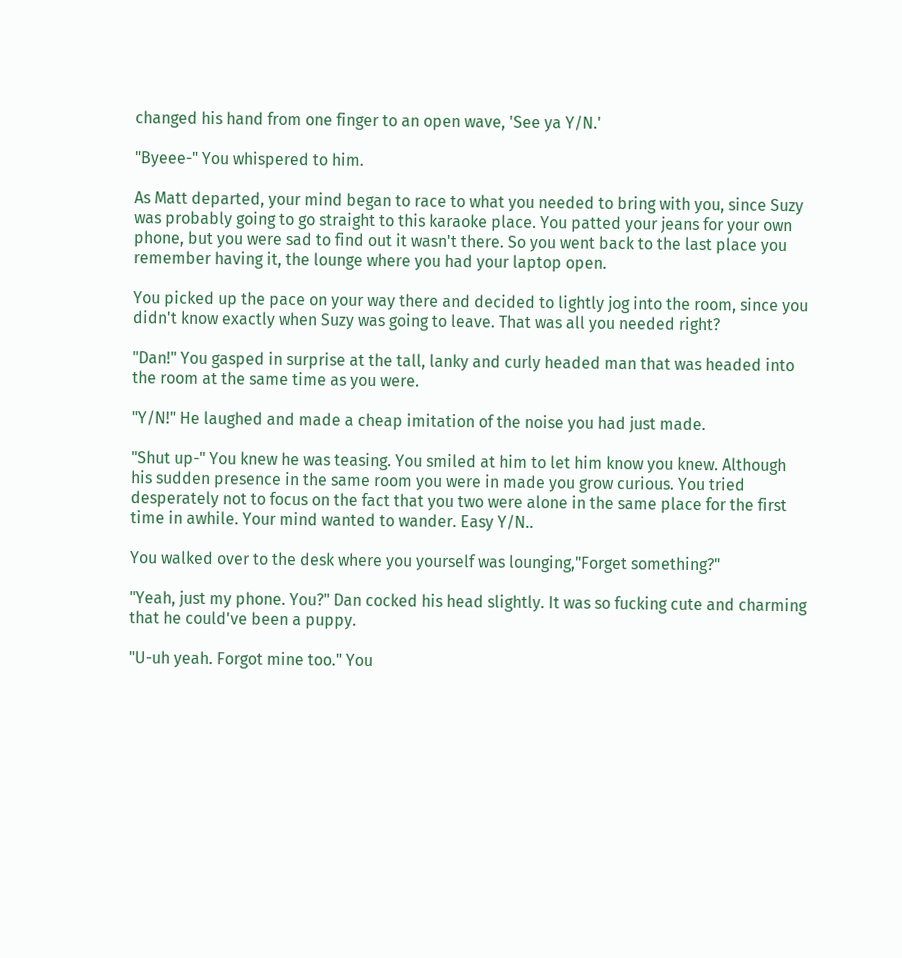changed his hand from one finger to an open wave, 'See ya Y/N.'

"Byeee-" You whispered to him.

As Matt departed, your mind began to race to what you needed to bring with you, since Suzy was probably going to go straight to this karaoke place. You patted your jeans for your own phone, but you were sad to find out it wasn't there. So you went back to the last place you remember having it, the lounge where you had your laptop open.

You picked up the pace on your way there and decided to lightly jog into the room, since you didn't know exactly when Suzy was going to leave. That was all you needed right?

"Dan!" You gasped in surprise at the tall, lanky and curly headed man that was headed into the room at the same time as you were.

"Y/N!" He laughed and made a cheap imitation of the noise you had just made.

"Shut up-" You knew he was teasing. You smiled at him to let him know you knew. Although his sudden presence in the same room you were in made you grow curious. You tried desperately not to focus on the fact that you two were alone in the same place for the first time in awhile. Your mind wanted to wander. Easy Y/N..

You walked over to the desk where you yourself was lounging,"Forget something?"

"Yeah, just my phone. You?" Dan cocked his head slightly. It was so fucking cute and charming that he could've been a puppy.

"U-uh yeah. Forgot mine too." You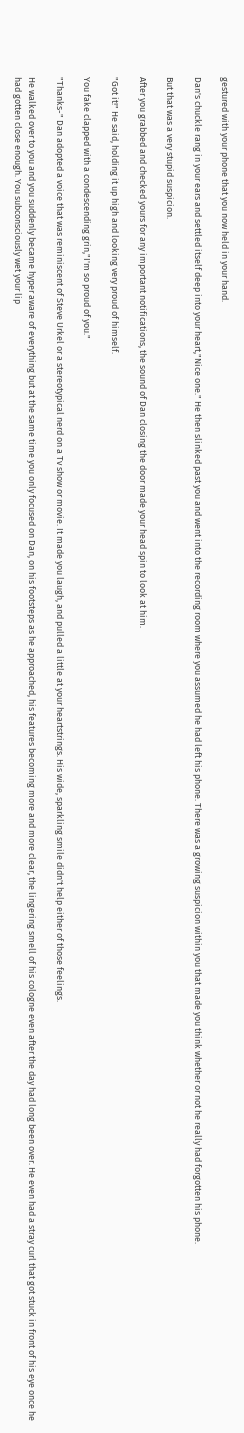gestured with your phone that you now held in your hand.

Dan's chuckle rang in your ears and settled itself deep into your heart,"Nice one." He then slinked past you and went into the recording room where you assumed he had left his phone. There was a growing suspicion within you that made you think whether or not he really had forgotten his phone.

But that was a very stupid suspicion.

After you grabbed and checked yours for any important notifications, the sound of Dan closing the door made your head spin to look at him.

"Got it!" He said, holding it up high and looking very proud of himself.

You fake clapped with a condescending grin,"I'm so proud of you."

"Thanks-" Dan adopted a voice that was reminiscent of Steve Urkel or a stereotypical nerd on a Tv show or movie. It made you laugh, and pulled a little at your heartstrings. His wide, sparkling smile didn't help either of those feelings.

He walked over to you and you suddenly became hyper aware of everything but at the same time you only focused on Dan, on his footsteps as he approached, his features becoming more and more clear, the lingering smell of his cologne even after the day had long been over. He even had a stray curl that got stuck in front of his eye once he had gotten close enough. You subconsciously wet your lip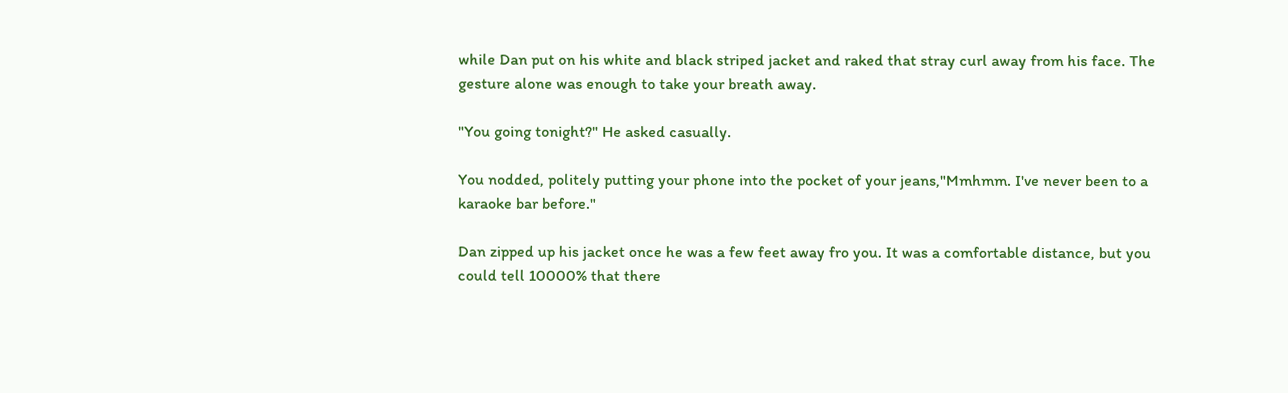while Dan put on his white and black striped jacket and raked that stray curl away from his face. The gesture alone was enough to take your breath away.

"You going tonight?" He asked casually.

You nodded, politely putting your phone into the pocket of your jeans,"Mmhmm. I've never been to a karaoke bar before."

Dan zipped up his jacket once he was a few feet away fro you. It was a comfortable distance, but you could tell 10000% that there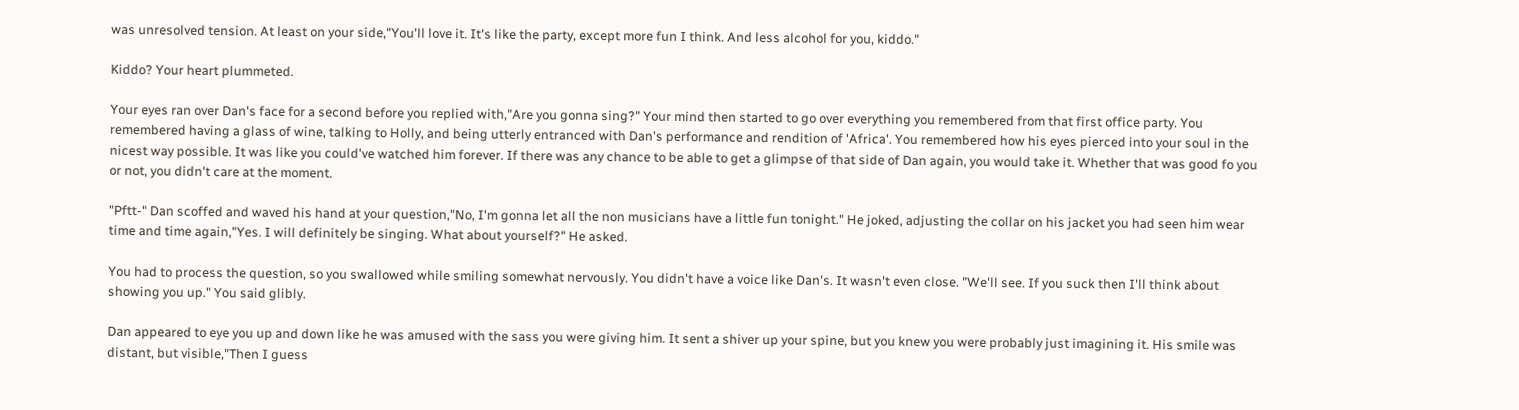was unresolved tension. At least on your side,"You'll love it. It's like the party, except more fun I think. And less alcohol for you, kiddo."

Kiddo? Your heart plummeted.

Your eyes ran over Dan's face for a second before you replied with,"Are you gonna sing?" Your mind then started to go over everything you remembered from that first office party. You remembered having a glass of wine, talking to Holly, and being utterly entranced with Dan's performance and rendition of 'Africa'. You remembered how his eyes pierced into your soul in the nicest way possible. It was like you could've watched him forever. If there was any chance to be able to get a glimpse of that side of Dan again, you would take it. Whether that was good fo you or not, you didn't care at the moment.

"Pftt-" Dan scoffed and waved his hand at your question,"No, I'm gonna let all the non musicians have a little fun tonight." He joked, adjusting the collar on his jacket you had seen him wear time and time again,"Yes. I will definitely be singing. What about yourself?" He asked.

You had to process the question, so you swallowed while smiling somewhat nervously. You didn't have a voice like Dan's. It wasn't even close. "We'll see. If you suck then I'll think about showing you up." You said glibly.

Dan appeared to eye you up and down like he was amused with the sass you were giving him. It sent a shiver up your spine, but you knew you were probably just imagining it. His smile was distant, but visible,"Then I guess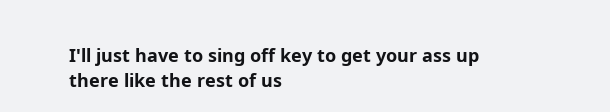I'll just have to sing off key to get your ass up there like the rest of us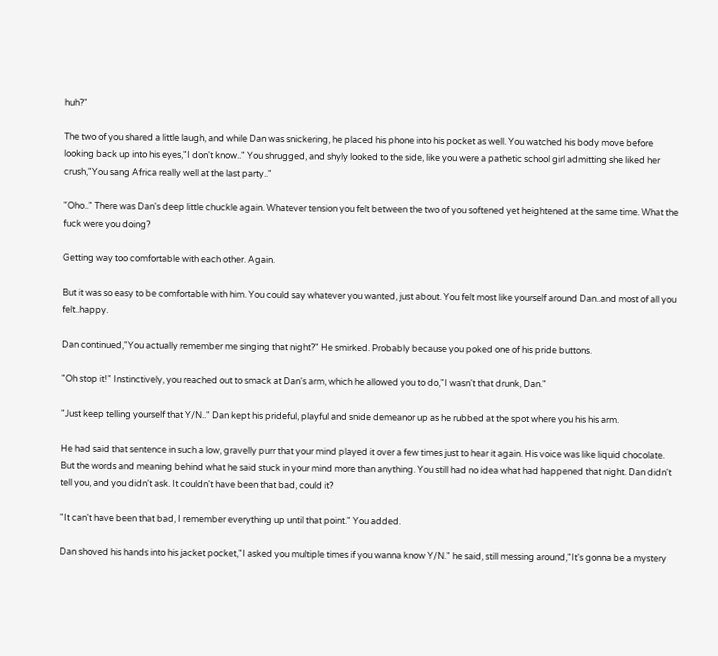huh?"

The two of you shared a little laugh, and while Dan was snickering, he placed his phone into his pocket as well. You watched his body move before looking back up into his eyes,"I don't know.." You shrugged, and shyly looked to the side, like you were a pathetic school girl admitting she liked her crush,"You sang Africa really well at the last party.."

"Oho.." There was Dan's deep little chuckle again. Whatever tension you felt between the two of you softened yet heightened at the same time. What the fuck were you doing?

Getting way too comfortable with each other. Again.

But it was so easy to be comfortable with him. You could say whatever you wanted, just about. You felt most like yourself around Dan..and most of all you felt..happy.

Dan continued,"You actually remember me singing that night?" He smirked. Probably because you poked one of his pride buttons.

"Oh stop it!" Instinctively, you reached out to smack at Dan's arm, which he allowed you to do,"I wasn't that drunk, Dan."

"Just keep telling yourself that Y/N.." Dan kept his prideful, playful and snide demeanor up as he rubbed at the spot where you his his arm.

He had said that sentence in such a low, gravelly purr that your mind played it over a few times just to hear it again. His voice was like liquid chocolate. But the words and meaning behind what he said stuck in your mind more than anything. You still had no idea what had happened that night. Dan didn't tell you, and you didn't ask. It couldn't have been that bad, could it?

"It can't have been that bad, I remember everything up until that point." You added.

Dan shoved his hands into his jacket pocket,"I asked you multiple times if you wanna know Y/N." he said, still messing around,"It's gonna be a mystery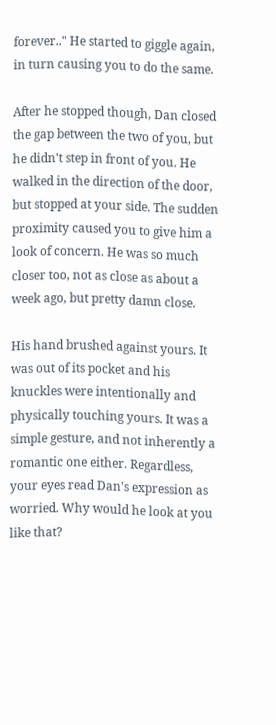forever.." He started to giggle again, in turn causing you to do the same.

After he stopped though, Dan closed the gap between the two of you, but he didn't step in front of you. He walked in the direction of the door, but stopped at your side. The sudden proximity caused you to give him a look of concern. He was so much closer too, not as close as about a week ago, but pretty damn close.

His hand brushed against yours. It was out of its pocket and his knuckles were intentionally and physically touching yours. It was a simple gesture, and not inherently a romantic one either. Regardless, your eyes read Dan's expression as worried. Why would he look at you like that?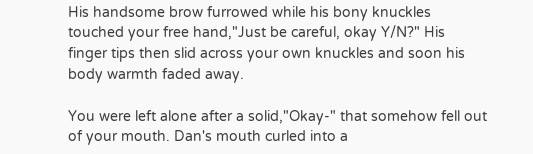His handsome brow furrowed while his bony knuckles touched your free hand,"Just be careful, okay Y/N?" His finger tips then slid across your own knuckles and soon his body warmth faded away.

You were left alone after a solid,"Okay-" that somehow fell out of your mouth. Dan's mouth curled into a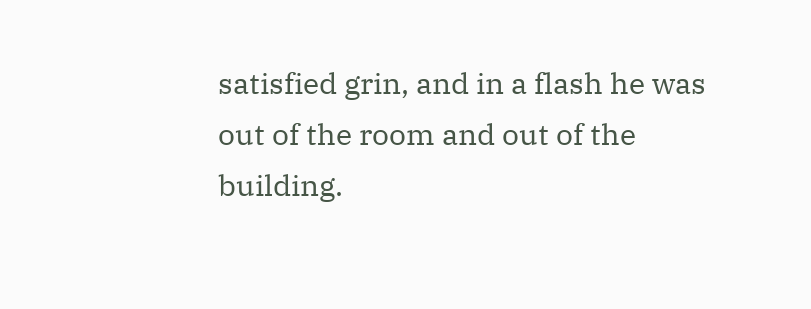satisfied grin, and in a flash he was out of the room and out of the building.